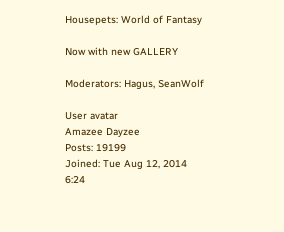Housepets: World of Fantasy

Now with new GALLERY

Moderators: Hagus, SeanWolf

User avatar
Amazee Dayzee
Posts: 19199
Joined: Tue Aug 12, 2014 6:24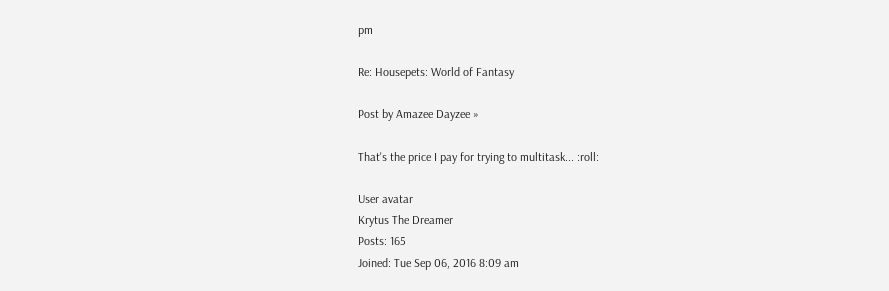pm

Re: Housepets: World of Fantasy

Post by Amazee Dayzee »

That's the price I pay for trying to multitask... :roll:

User avatar
Krytus The Dreamer
Posts: 165
Joined: Tue Sep 06, 2016 8:09 am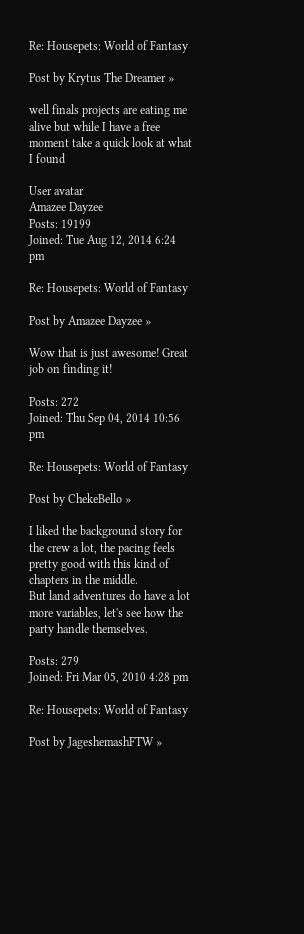Re: Housepets: World of Fantasy

Post by Krytus The Dreamer »

well finals projects are eating me alive but while I have a free moment take a quick look at what I found

User avatar
Amazee Dayzee
Posts: 19199
Joined: Tue Aug 12, 2014 6:24 pm

Re: Housepets: World of Fantasy

Post by Amazee Dayzee »

Wow that is just awesome! Great job on finding it!

Posts: 272
Joined: Thu Sep 04, 2014 10:56 pm

Re: Housepets: World of Fantasy

Post by ChekeBello »

I liked the background story for the crew a lot, the pacing feels pretty good with this kind of chapters in the middle.
But land adventures do have a lot more variables, let's see how the party handle themselves.

Posts: 279
Joined: Fri Mar 05, 2010 4:28 pm

Re: Housepets: World of Fantasy

Post by JageshemashFTW »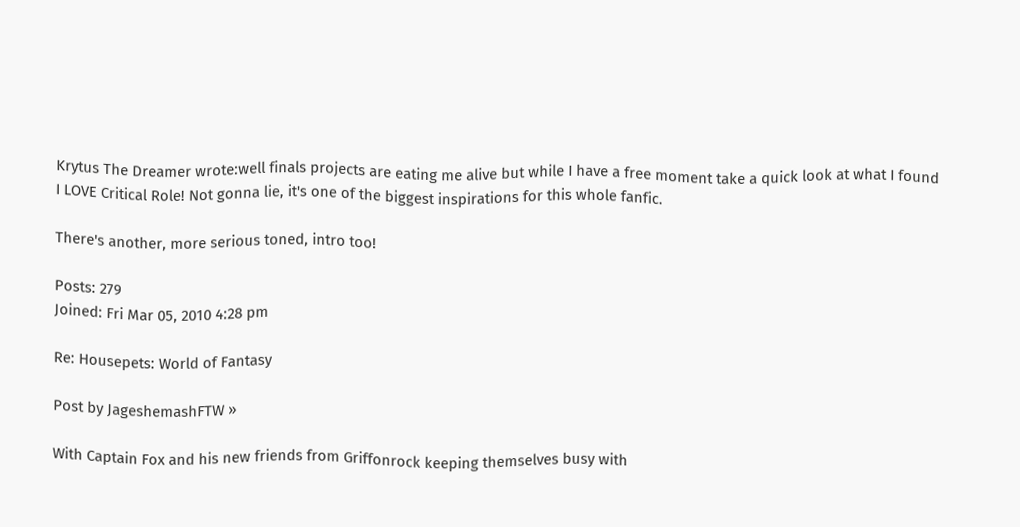Krytus The Dreamer wrote:well finals projects are eating me alive but while I have a free moment take a quick look at what I found
I LOVE Critical Role! Not gonna lie, it's one of the biggest inspirations for this whole fanfic.

There's another, more serious toned, intro too!

Posts: 279
Joined: Fri Mar 05, 2010 4:28 pm

Re: Housepets: World of Fantasy

Post by JageshemashFTW »

With Captain Fox and his new friends from Griffonrock keeping themselves busy with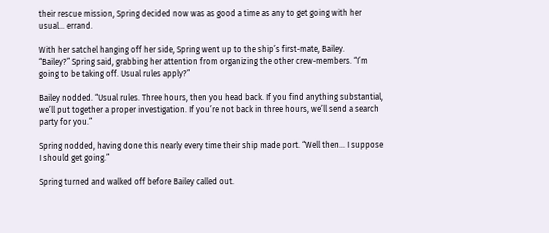their rescue mission, Spring decided now was as good a time as any to get going with her usual… errand.

With her satchel hanging off her side, Spring went up to the ship’s first-mate, Bailey.
“Bailey?” Spring said, grabbing her attention from organizing the other crew-members. “I’m going to be taking off. Usual rules apply?”

Bailey nodded. “Usual rules. Three hours, then you head back. If you find anything substantial, we’ll put together a proper investigation. If you’re not back in three hours, we’ll send a search party for you.”

Spring nodded, having done this nearly every time their ship made port. “Well then… I suppose I should get going.”

Spring turned and walked off before Bailey called out.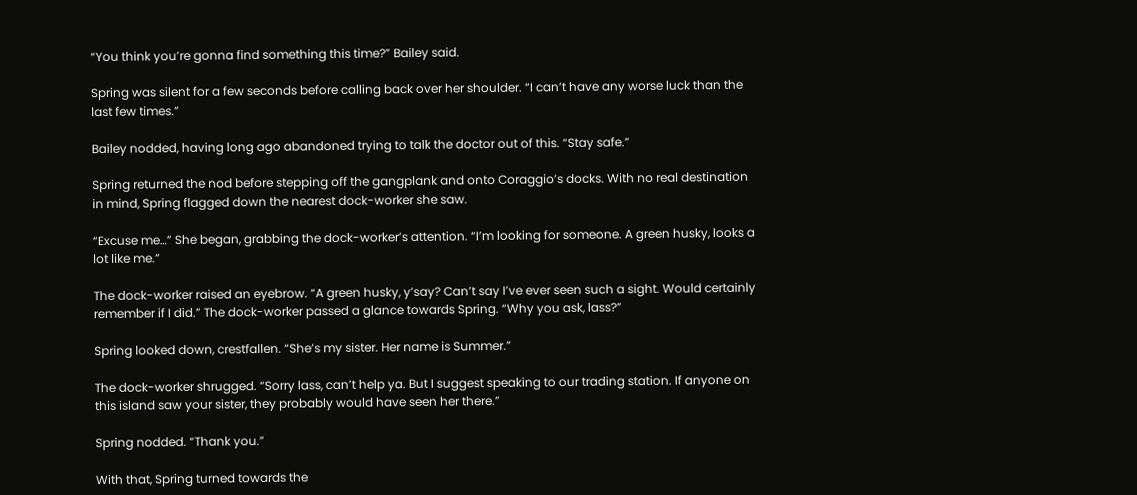“You think you’re gonna find something this time?” Bailey said.

Spring was silent for a few seconds before calling back over her shoulder. “I can’t have any worse luck than the last few times.”

Bailey nodded, having long ago abandoned trying to talk the doctor out of this. “Stay safe.”

Spring returned the nod before stepping off the gangplank and onto Coraggio’s docks. With no real destination in mind, Spring flagged down the nearest dock-worker she saw.

“Excuse me…” She began, grabbing the dock-worker’s attention. “I’m looking for someone. A green husky, looks a lot like me.”

The dock-worker raised an eyebrow. “A green husky, y’say? Can’t say I’ve ever seen such a sight. Would certainly remember if I did.” The dock-worker passed a glance towards Spring. “Why you ask, lass?”

Spring looked down, crestfallen. “She’s my sister. Her name is Summer.”

The dock-worker shrugged. “Sorry lass, can’t help ya. But I suggest speaking to our trading station. If anyone on this island saw your sister, they probably would have seen her there.”

Spring nodded. “Thank you.”

With that, Spring turned towards the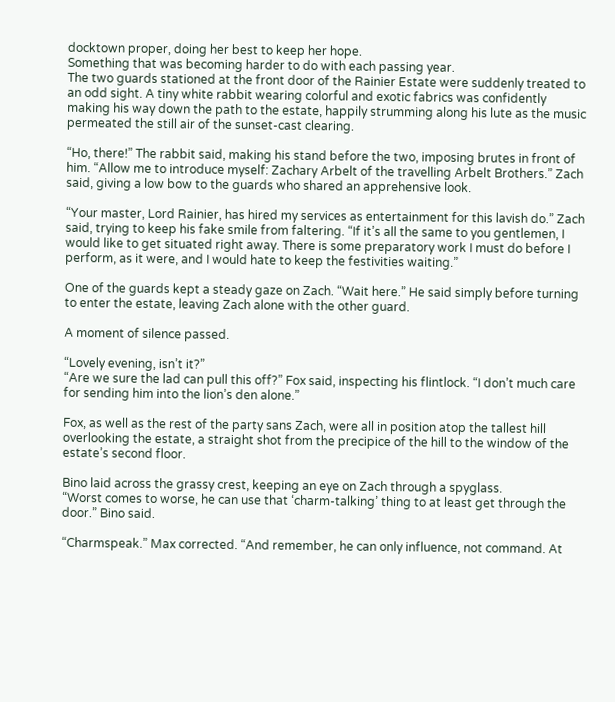docktown proper, doing her best to keep her hope.
Something that was becoming harder to do with each passing year.
The two guards stationed at the front door of the Rainier Estate were suddenly treated to an odd sight. A tiny white rabbit wearing colorful and exotic fabrics was confidently making his way down the path to the estate, happily strumming along his lute as the music permeated the still air of the sunset-cast clearing.

“Ho, there!” The rabbit said, making his stand before the two, imposing brutes in front of him. “Allow me to introduce myself: Zachary Arbelt of the travelling Arbelt Brothers.” Zach said, giving a low bow to the guards who shared an apprehensive look.

“Your master, Lord Rainier, has hired my services as entertainment for this lavish do.” Zach said, trying to keep his fake smile from faltering. “If it’s all the same to you gentlemen, I would like to get situated right away. There is some preparatory work I must do before I perform, as it were, and I would hate to keep the festivities waiting.”

One of the guards kept a steady gaze on Zach. “Wait here.” He said simply before turning to enter the estate, leaving Zach alone with the other guard.

A moment of silence passed.

“Lovely evening, isn’t it?”
“Are we sure the lad can pull this off?” Fox said, inspecting his flintlock. “I don’t much care for sending him into the lion’s den alone.”

Fox, as well as the rest of the party sans Zach, were all in position atop the tallest hill overlooking the estate, a straight shot from the precipice of the hill to the window of the estate’s second floor.

Bino laid across the grassy crest, keeping an eye on Zach through a spyglass.
“Worst comes to worse, he can use that ‘charm-talking’ thing to at least get through the door.” Bino said.

“Charmspeak.” Max corrected. “And remember, he can only influence, not command. At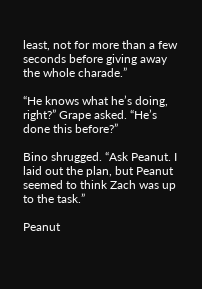least, not for more than a few seconds before giving away the whole charade.”

“He knows what he’s doing, right?” Grape asked. “He’s done this before?”

Bino shrugged. “Ask Peanut. I laid out the plan, but Peanut seemed to think Zach was up to the task.”

Peanut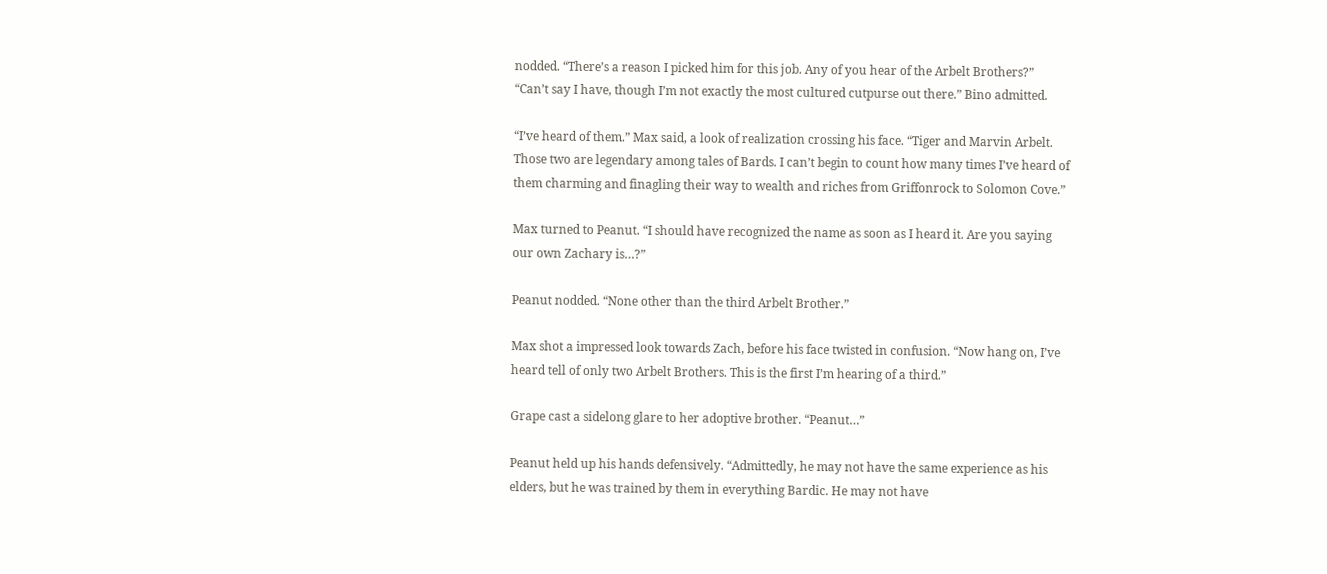nodded. “There’s a reason I picked him for this job. Any of you hear of the Arbelt Brothers?”
“Can’t say I have, though I’m not exactly the most cultured cutpurse out there.” Bino admitted.

“I’ve heard of them.” Max said, a look of realization crossing his face. “Tiger and Marvin Arbelt. Those two are legendary among tales of Bards. I can’t begin to count how many times I’ve heard of them charming and finagling their way to wealth and riches from Griffonrock to Solomon Cove.”

Max turned to Peanut. “I should have recognized the name as soon as I heard it. Are you saying our own Zachary is…?”

Peanut nodded. “None other than the third Arbelt Brother.”

Max shot a impressed look towards Zach, before his face twisted in confusion. “Now hang on, I’ve heard tell of only two Arbelt Brothers. This is the first I’m hearing of a third.”

Grape cast a sidelong glare to her adoptive brother. “Peanut…”

Peanut held up his hands defensively. “Admittedly, he may not have the same experience as his elders, but he was trained by them in everything Bardic. He may not have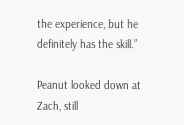the experience, but he definitely has the skill.”

Peanut looked down at Zach, still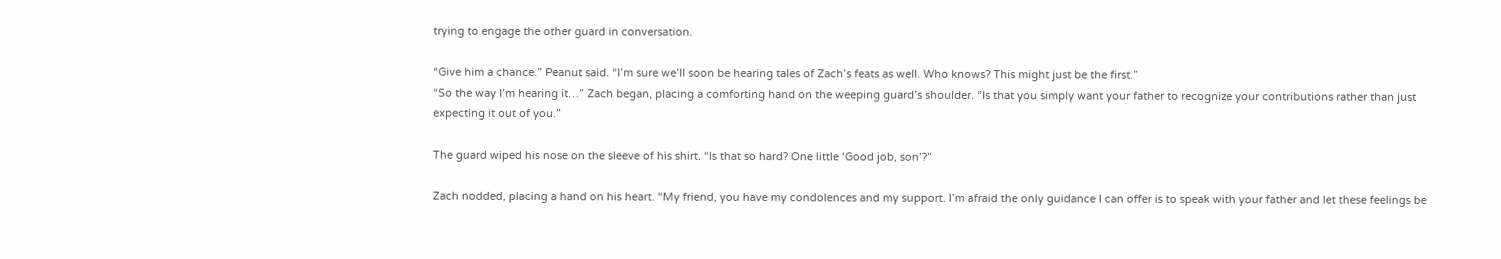trying to engage the other guard in conversation.

“Give him a chance.” Peanut said. “I’m sure we’ll soon be hearing tales of Zach’s feats as well. Who knows? This might just be the first.”
“So the way I’m hearing it…” Zach began, placing a comforting hand on the weeping guard’s shoulder. “Is that you simply want your father to recognize your contributions rather than just expecting it out of you.”

The guard wiped his nose on the sleeve of his shirt. “Is that so hard? One little ‘Good job, son’?”

Zach nodded, placing a hand on his heart. “My friend, you have my condolences and my support. I’m afraid the only guidance I can offer is to speak with your father and let these feelings be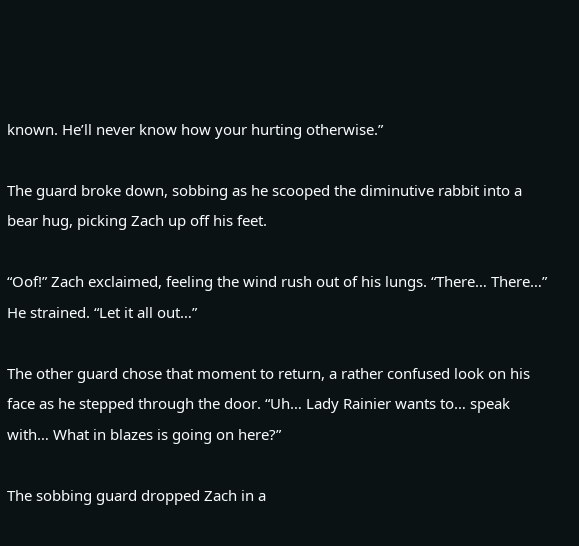known. He’ll never know how your hurting otherwise.”

The guard broke down, sobbing as he scooped the diminutive rabbit into a bear hug, picking Zach up off his feet.

“Oof!” Zach exclaimed, feeling the wind rush out of his lungs. “There… There…” He strained. “Let it all out…”

The other guard chose that moment to return, a rather confused look on his face as he stepped through the door. “Uh… Lady Rainier wants to… speak with… What in blazes is going on here?”

The sobbing guard dropped Zach in a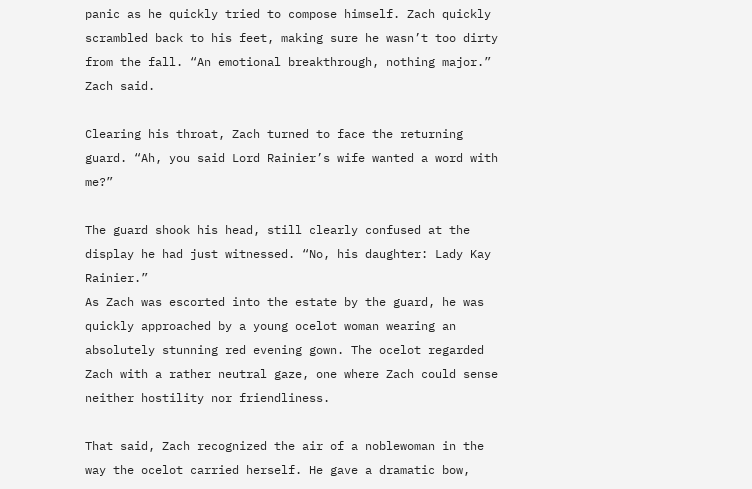panic as he quickly tried to compose himself. Zach quickly scrambled back to his feet, making sure he wasn’t too dirty from the fall. “An emotional breakthrough, nothing major.” Zach said.

Clearing his throat, Zach turned to face the returning guard. “Ah, you said Lord Rainier’s wife wanted a word with me?”

The guard shook his head, still clearly confused at the display he had just witnessed. “No, his daughter: Lady Kay Rainier.”
As Zach was escorted into the estate by the guard, he was quickly approached by a young ocelot woman wearing an absolutely stunning red evening gown. The ocelot regarded Zach with a rather neutral gaze, one where Zach could sense neither hostility nor friendliness.

That said, Zach recognized the air of a noblewoman in the way the ocelot carried herself. He gave a dramatic bow,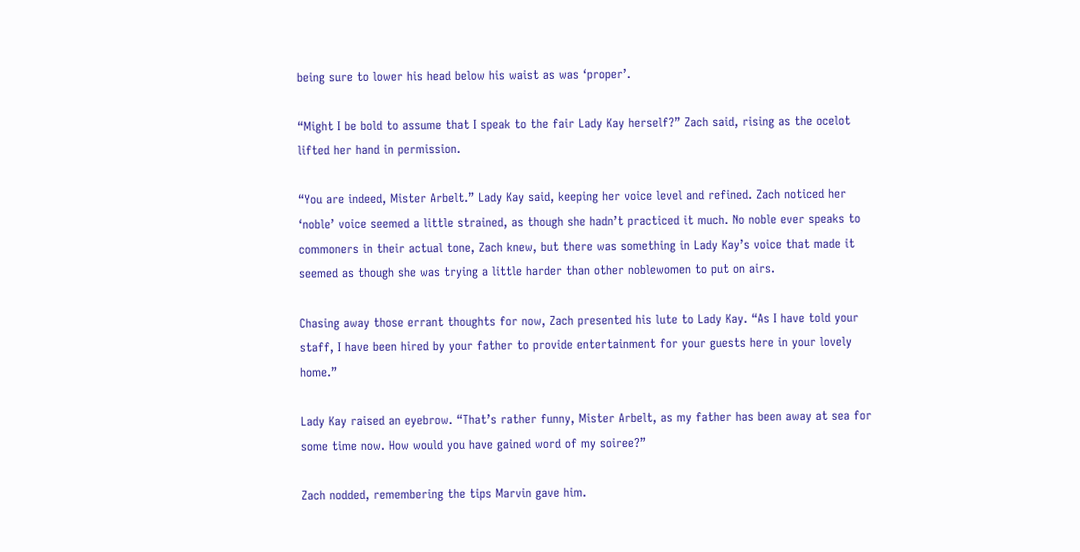being sure to lower his head below his waist as was ‘proper’.

“Might I be bold to assume that I speak to the fair Lady Kay herself?” Zach said, rising as the ocelot lifted her hand in permission.

“You are indeed, Mister Arbelt.” Lady Kay said, keeping her voice level and refined. Zach noticed her ‘noble’ voice seemed a little strained, as though she hadn’t practiced it much. No noble ever speaks to commoners in their actual tone, Zach knew, but there was something in Lady Kay’s voice that made it seemed as though she was trying a little harder than other noblewomen to put on airs.

Chasing away those errant thoughts for now, Zach presented his lute to Lady Kay. “As I have told your staff, I have been hired by your father to provide entertainment for your guests here in your lovely home.”

Lady Kay raised an eyebrow. “That’s rather funny, Mister Arbelt, as my father has been away at sea for some time now. How would you have gained word of my soiree?”

Zach nodded, remembering the tips Marvin gave him.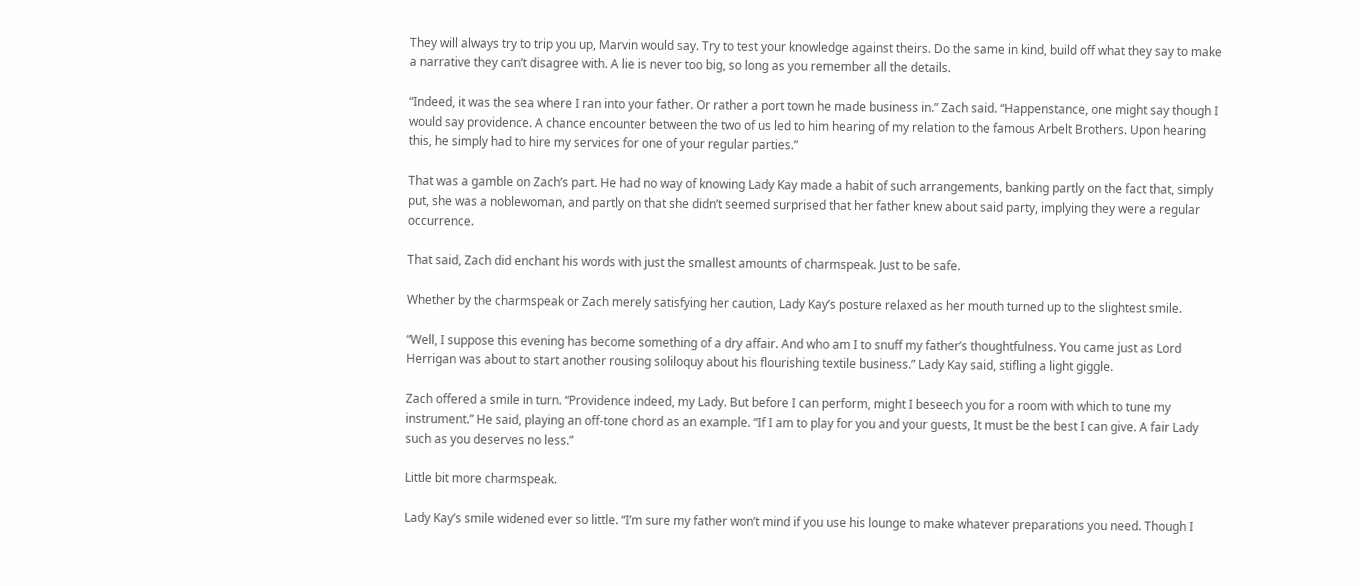They will always try to trip you up, Marvin would say. Try to test your knowledge against theirs. Do the same in kind, build off what they say to make a narrative they can’t disagree with. A lie is never too big, so long as you remember all the details.

“Indeed, it was the sea where I ran into your father. Or rather a port town he made business in.” Zach said. “Happenstance, one might say though I would say providence. A chance encounter between the two of us led to him hearing of my relation to the famous Arbelt Brothers. Upon hearing this, he simply had to hire my services for one of your regular parties.”

That was a gamble on Zach’s part. He had no way of knowing Lady Kay made a habit of such arrangements, banking partly on the fact that, simply put, she was a noblewoman, and partly on that she didn’t seemed surprised that her father knew about said party, implying they were a regular occurrence.

That said, Zach did enchant his words with just the smallest amounts of charmspeak. Just to be safe.

Whether by the charmspeak or Zach merely satisfying her caution, Lady Kay’s posture relaxed as her mouth turned up to the slightest smile.

“Well, I suppose this evening has become something of a dry affair. And who am I to snuff my father’s thoughtfulness. You came just as Lord Herrigan was about to start another rousing soliloquy about his flourishing textile business.” Lady Kay said, stifling a light giggle.

Zach offered a smile in turn. “Providence indeed, my Lady. But before I can perform, might I beseech you for a room with which to tune my instrument.” He said, playing an off-tone chord as an example. “If I am to play for you and your guests, It must be the best I can give. A fair Lady such as you deserves no less.”

Little bit more charmspeak.

Lady Kay’s smile widened ever so little. “I’m sure my father won’t mind if you use his lounge to make whatever preparations you need. Though I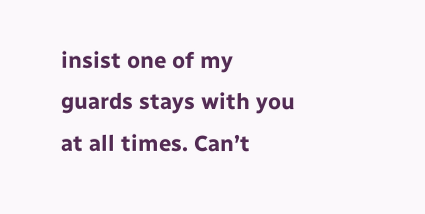insist one of my guards stays with you at all times. Can’t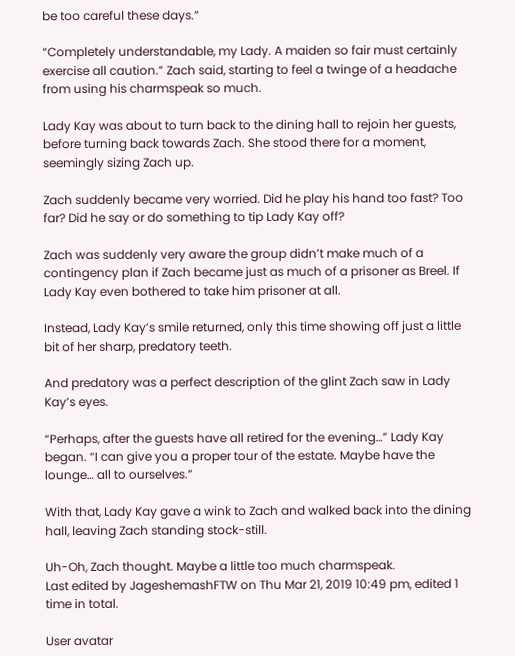be too careful these days.”

“Completely understandable, my Lady. A maiden so fair must certainly exercise all caution.” Zach said, starting to feel a twinge of a headache from using his charmspeak so much.

Lady Kay was about to turn back to the dining hall to rejoin her guests, before turning back towards Zach. She stood there for a moment, seemingly sizing Zach up.

Zach suddenly became very worried. Did he play his hand too fast? Too far? Did he say or do something to tip Lady Kay off?

Zach was suddenly very aware the group didn’t make much of a contingency plan if Zach became just as much of a prisoner as Breel. If Lady Kay even bothered to take him prisoner at all.

Instead, Lady Kay’s smile returned, only this time showing off just a little bit of her sharp, predatory teeth.

And predatory was a perfect description of the glint Zach saw in Lady Kay’s eyes.

“Perhaps, after the guests have all retired for the evening…” Lady Kay began. “I can give you a proper tour of the estate. Maybe have the lounge… all to ourselves.”

With that, Lady Kay gave a wink to Zach and walked back into the dining hall, leaving Zach standing stock-still.

Uh-Oh, Zach thought. Maybe a little too much charmspeak.
Last edited by JageshemashFTW on Thu Mar 21, 2019 10:49 pm, edited 1 time in total.

User avatar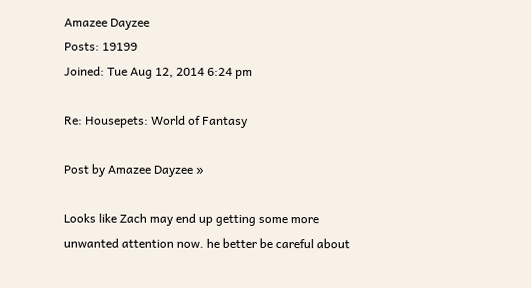Amazee Dayzee
Posts: 19199
Joined: Tue Aug 12, 2014 6:24 pm

Re: Housepets: World of Fantasy

Post by Amazee Dayzee »

Looks like Zach may end up getting some more unwanted attention now. he better be careful about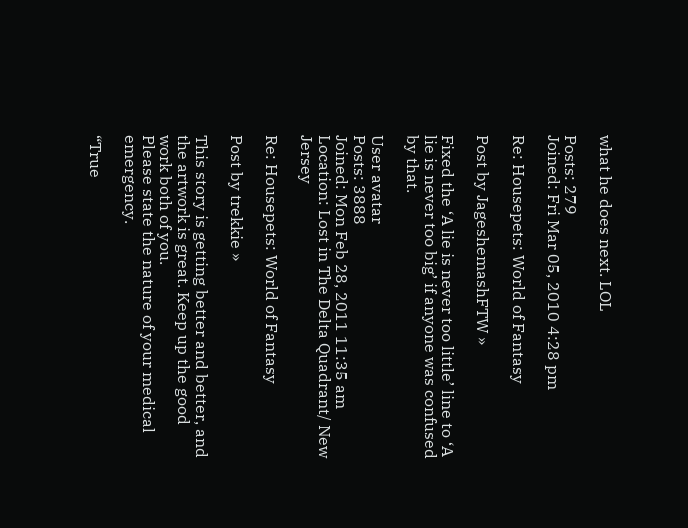what he does next. LOL

Posts: 279
Joined: Fri Mar 05, 2010 4:28 pm

Re: Housepets: World of Fantasy

Post by JageshemashFTW »

Fixed the ‘A lie is never too little’ line to ‘A lie is never too big’ if anyone was confused by that.

User avatar
Posts: 3888
Joined: Mon Feb 28, 2011 11:35 am
Location: Lost in The Delta Quadrant/ New Jersey

Re: Housepets: World of Fantasy

Post by trekkie »

This story is getting better and better, and the artwork is great. Keep up the good work both of you.
Please state the nature of your medical emergency.

“True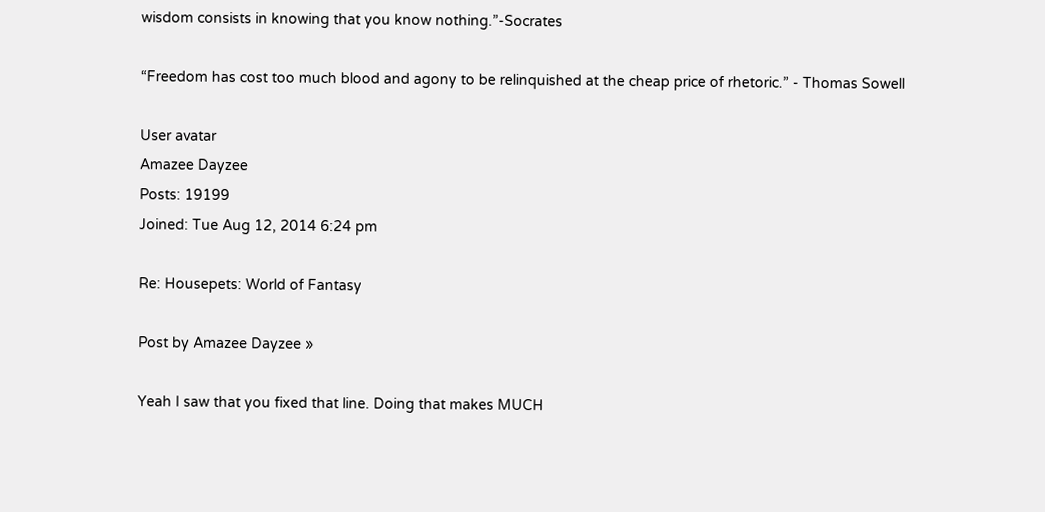wisdom consists in knowing that you know nothing.”-Socrates

“Freedom has cost too much blood and agony to be relinquished at the cheap price of rhetoric.” - Thomas Sowell

User avatar
Amazee Dayzee
Posts: 19199
Joined: Tue Aug 12, 2014 6:24 pm

Re: Housepets: World of Fantasy

Post by Amazee Dayzee »

Yeah I saw that you fixed that line. Doing that makes MUCH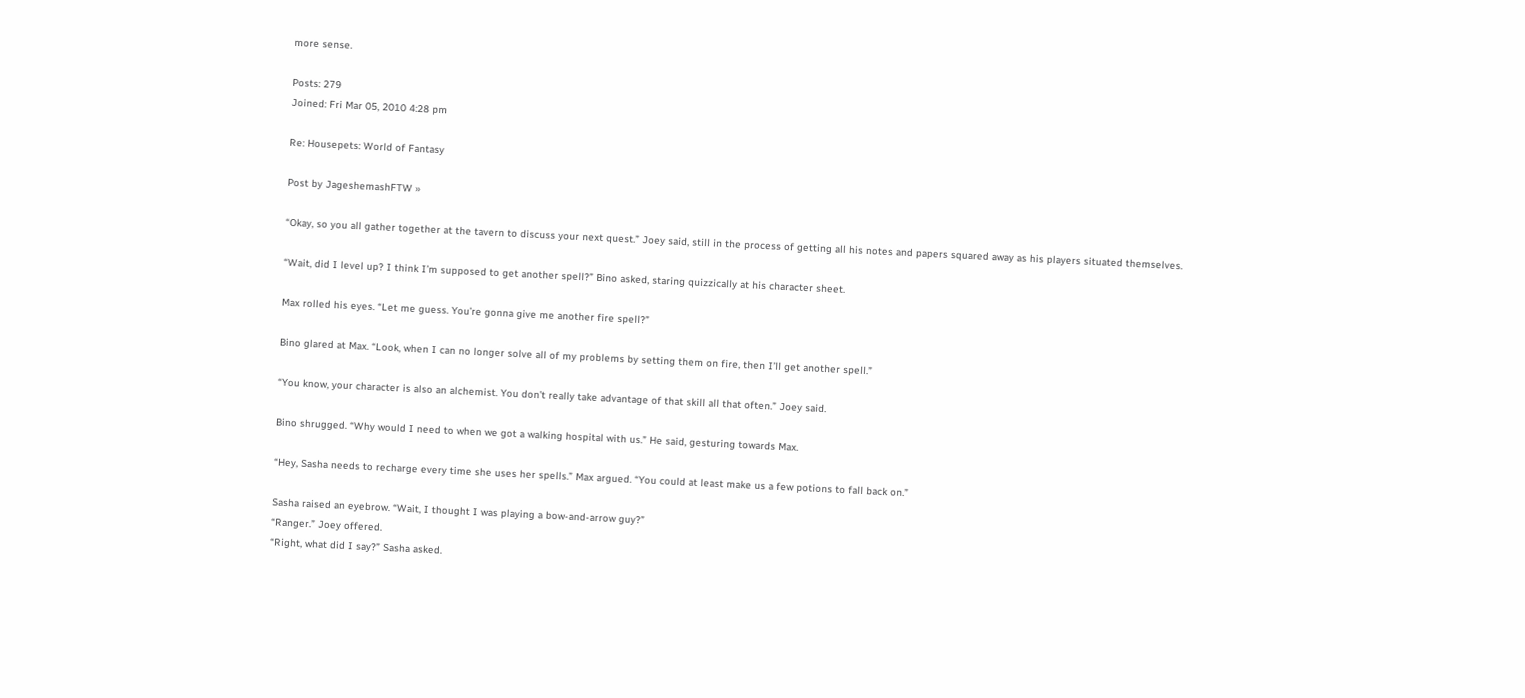more sense.

Posts: 279
Joined: Fri Mar 05, 2010 4:28 pm

Re: Housepets: World of Fantasy

Post by JageshemashFTW »

“Okay, so you all gather together at the tavern to discuss your next quest.” Joey said, still in the process of getting all his notes and papers squared away as his players situated themselves.

“Wait, did I level up? I think I’m supposed to get another spell?” Bino asked, staring quizzically at his character sheet.

Max rolled his eyes. “Let me guess. You’re gonna give me another fire spell?”

Bino glared at Max. “Look, when I can no longer solve all of my problems by setting them on fire, then I’ll get another spell.”

“You know, your character is also an alchemist. You don’t really take advantage of that skill all that often.” Joey said.

Bino shrugged. “Why would I need to when we got a walking hospital with us.” He said, gesturing towards Max.

“Hey, Sasha needs to recharge every time she uses her spells.” Max argued. “You could at least make us a few potions to fall back on.”

Sasha raised an eyebrow. “Wait, I thought I was playing a bow-and-arrow guy?”
“Ranger.” Joey offered.
“Right, what did I say?” Sasha asked.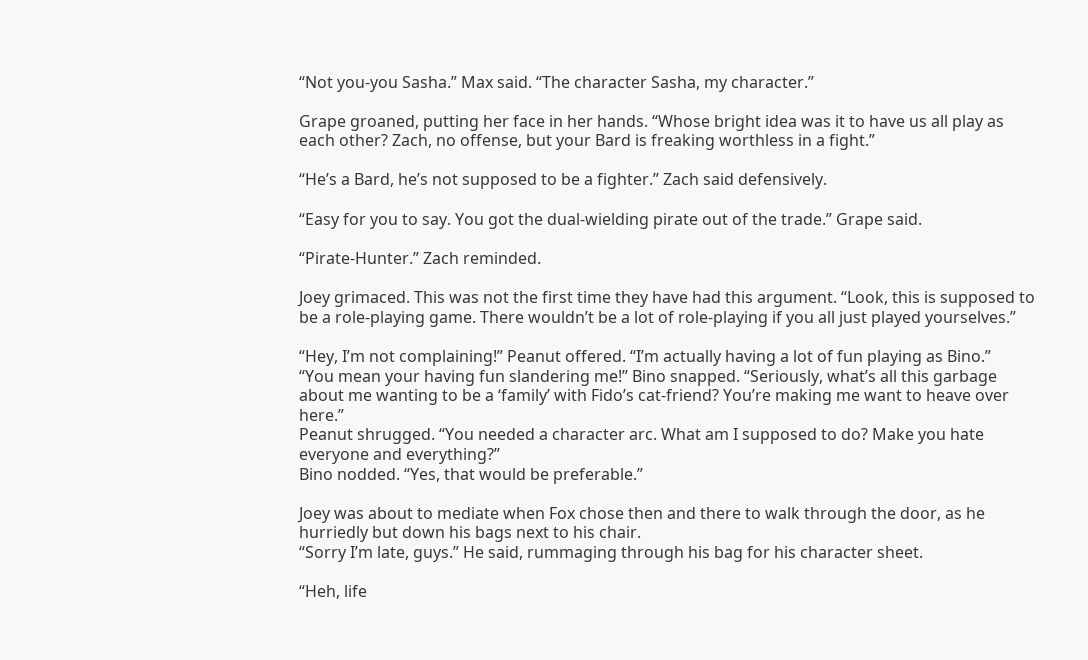“Not you-you Sasha.” Max said. “The character Sasha, my character.”

Grape groaned, putting her face in her hands. “Whose bright idea was it to have us all play as each other? Zach, no offense, but your Bard is freaking worthless in a fight.”

“He’s a Bard, he’s not supposed to be a fighter.” Zach said defensively.

“Easy for you to say. You got the dual-wielding pirate out of the trade.” Grape said.

“Pirate-Hunter.” Zach reminded.

Joey grimaced. This was not the first time they have had this argument. “Look, this is supposed to be a role-playing game. There wouldn’t be a lot of role-playing if you all just played yourselves.”

“Hey, I’m not complaining!” Peanut offered. “I’m actually having a lot of fun playing as Bino.”
“You mean your having fun slandering me!” Bino snapped. “Seriously, what’s all this garbage about me wanting to be a ‘family’ with Fido’s cat-friend? You’re making me want to heave over here.”
Peanut shrugged. “You needed a character arc. What am I supposed to do? Make you hate everyone and everything?”
Bino nodded. “Yes, that would be preferable.”

Joey was about to mediate when Fox chose then and there to walk through the door, as he hurriedly but down his bags next to his chair.
“Sorry I’m late, guys.” He said, rummaging through his bag for his character sheet.

“Heh, life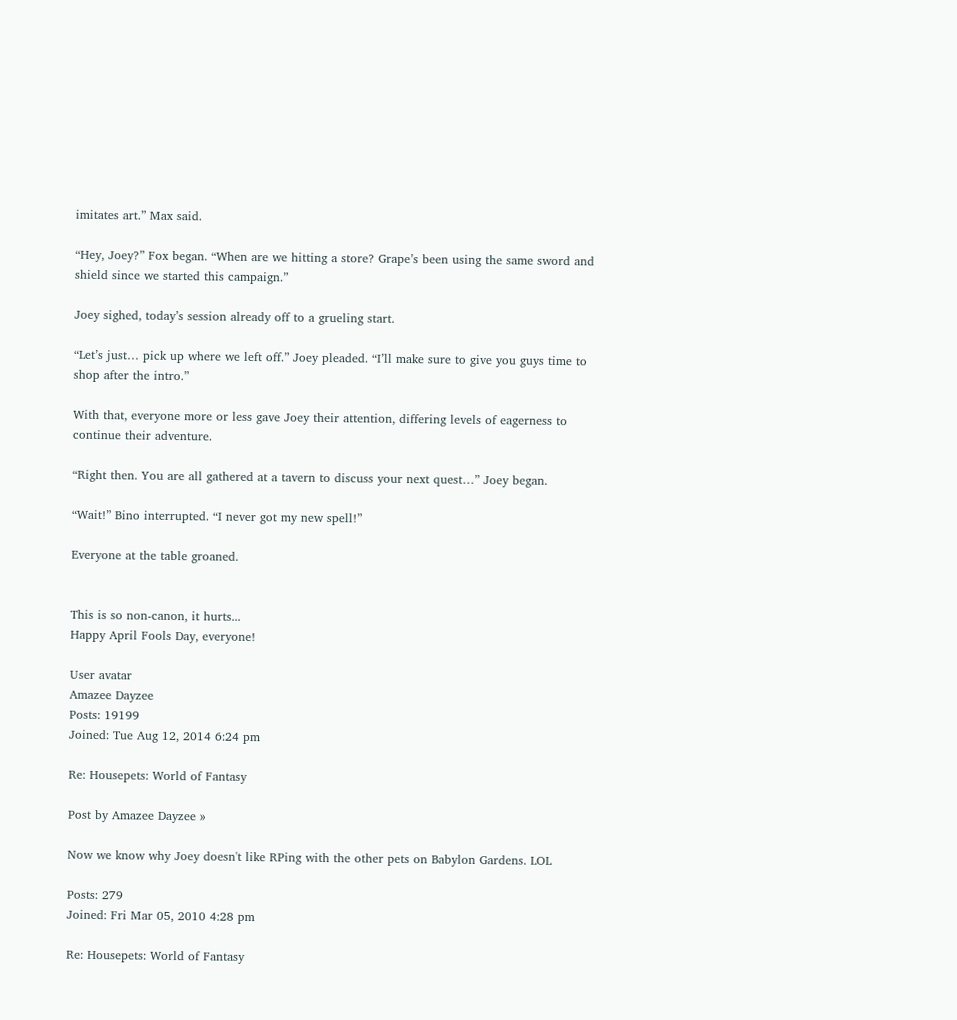imitates art.” Max said.

“Hey, Joey?” Fox began. “When are we hitting a store? Grape’s been using the same sword and shield since we started this campaign.”

Joey sighed, today’s session already off to a grueling start.

“Let’s just… pick up where we left off.” Joey pleaded. “I’ll make sure to give you guys time to shop after the intro.”

With that, everyone more or less gave Joey their attention, differing levels of eagerness to continue their adventure.

“Right then. You are all gathered at a tavern to discuss your next quest…” Joey began.

“Wait!” Bino interrupted. “I never got my new spell!”

Everyone at the table groaned.


This is so non-canon, it hurts...
Happy April Fools Day, everyone!

User avatar
Amazee Dayzee
Posts: 19199
Joined: Tue Aug 12, 2014 6:24 pm

Re: Housepets: World of Fantasy

Post by Amazee Dayzee »

Now we know why Joey doesn't like RPing with the other pets on Babylon Gardens. LOL

Posts: 279
Joined: Fri Mar 05, 2010 4:28 pm

Re: Housepets: World of Fantasy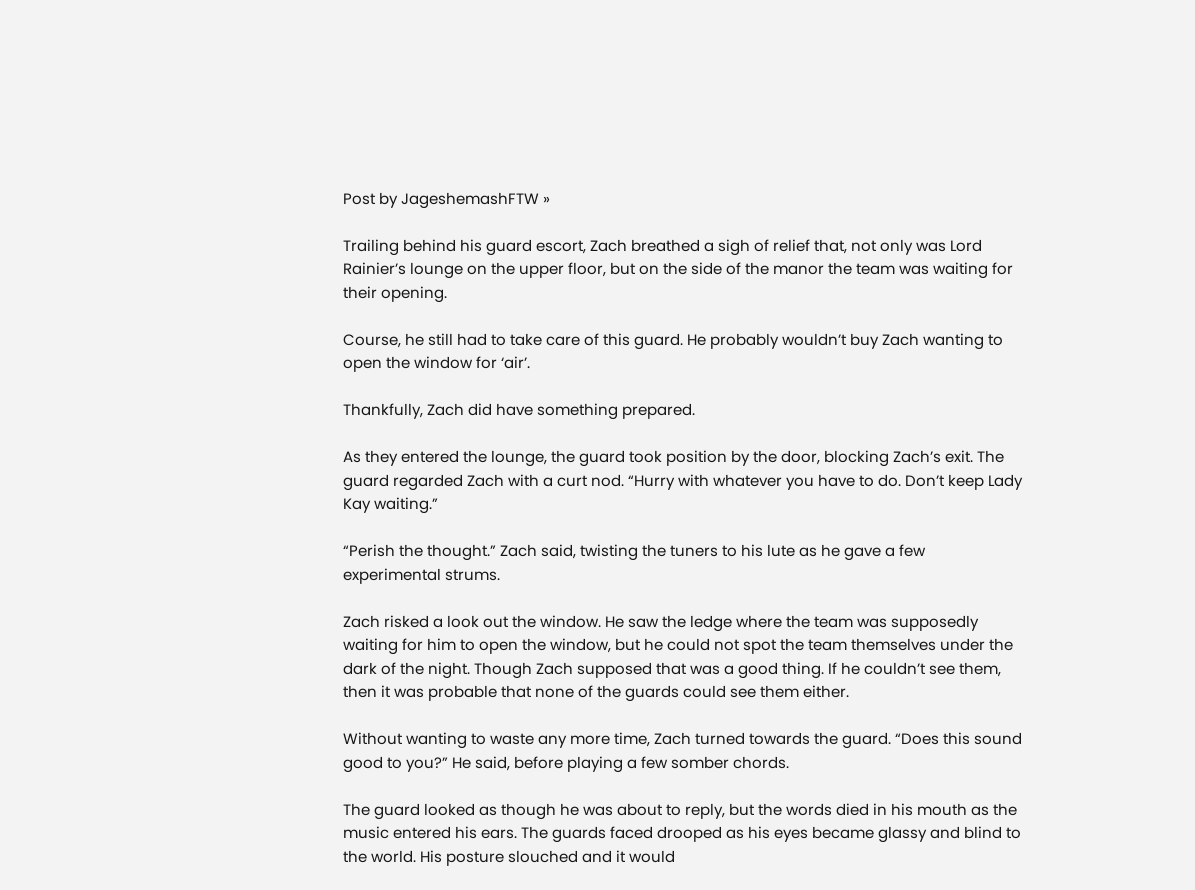Post by JageshemashFTW »

Trailing behind his guard escort, Zach breathed a sigh of relief that, not only was Lord Rainier’s lounge on the upper floor, but on the side of the manor the team was waiting for their opening.

Course, he still had to take care of this guard. He probably wouldn’t buy Zach wanting to open the window for ‘air’.

Thankfully, Zach did have something prepared.

As they entered the lounge, the guard took position by the door, blocking Zach’s exit. The guard regarded Zach with a curt nod. “Hurry with whatever you have to do. Don’t keep Lady Kay waiting.”

“Perish the thought.” Zach said, twisting the tuners to his lute as he gave a few experimental strums.

Zach risked a look out the window. He saw the ledge where the team was supposedly waiting for him to open the window, but he could not spot the team themselves under the dark of the night. Though Zach supposed that was a good thing. If he couldn’t see them, then it was probable that none of the guards could see them either.

Without wanting to waste any more time, Zach turned towards the guard. “Does this sound good to you?” He said, before playing a few somber chords.

The guard looked as though he was about to reply, but the words died in his mouth as the music entered his ears. The guards faced drooped as his eyes became glassy and blind to the world. His posture slouched and it would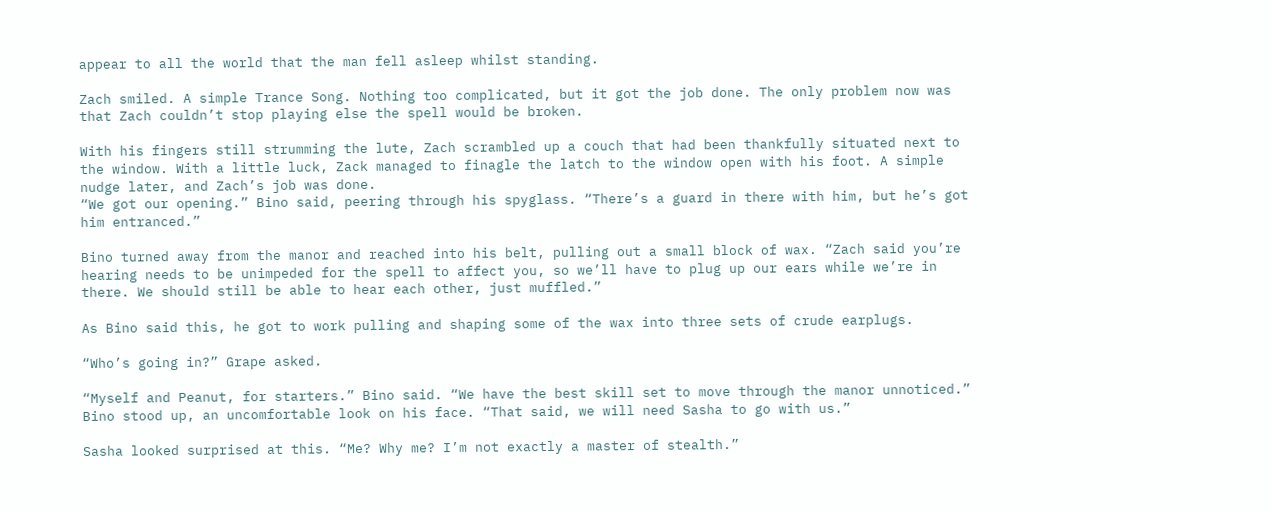appear to all the world that the man fell asleep whilst standing.

Zach smiled. A simple Trance Song. Nothing too complicated, but it got the job done. The only problem now was that Zach couldn’t stop playing else the spell would be broken.

With his fingers still strumming the lute, Zach scrambled up a couch that had been thankfully situated next to the window. With a little luck, Zack managed to finagle the latch to the window open with his foot. A simple nudge later, and Zach’s job was done.
“We got our opening.” Bino said, peering through his spyglass. “There’s a guard in there with him, but he’s got him entranced.”

Bino turned away from the manor and reached into his belt, pulling out a small block of wax. “Zach said you’re hearing needs to be unimpeded for the spell to affect you, so we’ll have to plug up our ears while we’re in there. We should still be able to hear each other, just muffled.”

As Bino said this, he got to work pulling and shaping some of the wax into three sets of crude earplugs.

“Who’s going in?” Grape asked.

“Myself and Peanut, for starters.” Bino said. “We have the best skill set to move through the manor unnoticed.” Bino stood up, an uncomfortable look on his face. “That said, we will need Sasha to go with us.”

Sasha looked surprised at this. “Me? Why me? I’m not exactly a master of stealth.”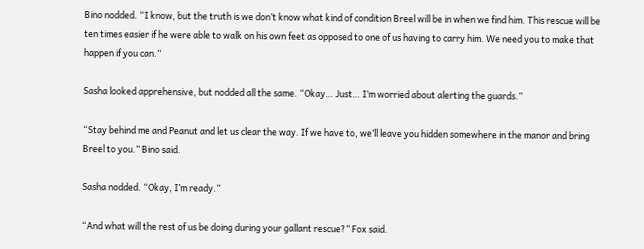Bino nodded. “I know, but the truth is we don’t know what kind of condition Breel will be in when we find him. This rescue will be ten times easier if he were able to walk on his own feet as opposed to one of us having to carry him. We need you to make that happen if you can.”

Sasha looked apprehensive, but nodded all the same. “Okay… Just… I’m worried about alerting the guards.”

“Stay behind me and Peanut and let us clear the way. If we have to, we’ll leave you hidden somewhere in the manor and bring Breel to you.” Bino said.

Sasha nodded. “Okay, I’m ready.”

“And what will the rest of us be doing during your gallant rescue?” Fox said.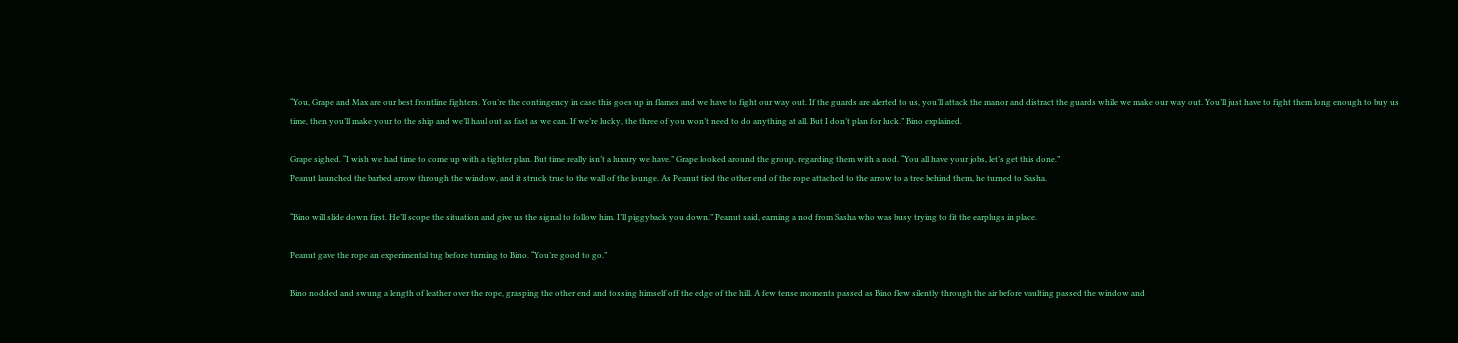“You, Grape and Max are our best frontline fighters. You’re the contingency in case this goes up in flames and we have to fight our way out. If the guards are alerted to us, you’ll attack the manor and distract the guards while we make our way out. You’ll just have to fight them long enough to buy us time, then you’ll make your to the ship and we’ll haul out as fast as we can. If we’re lucky, the three of you won’t need to do anything at all. But I don’t plan for luck.” Bino explained.

Grape sighed. “I wish we had time to come up with a tighter plan. But time really isn’t a luxury we have.” Grape looked around the group, regarding them with a nod. “You all have your jobs, let’s get this done.”
Peanut launched the barbed arrow through the window, and it struck true to the wall of the lounge. As Peanut tied the other end of the rope attached to the arrow to a tree behind them, he turned to Sasha.

“Bino will slide down first. He’ll scope the situation and give us the signal to follow him. I’ll piggyback you down.” Peanut said, earning a nod from Sasha who was busy trying to fit the earplugs in place.

Peanut gave the rope an experimental tug before turning to Bino. “You’re good to go.”

Bino nodded and swung a length of leather over the rope, grasping the other end and tossing himself off the edge of the hill. A few tense moments passed as Bino flew silently through the air before vaulting passed the window and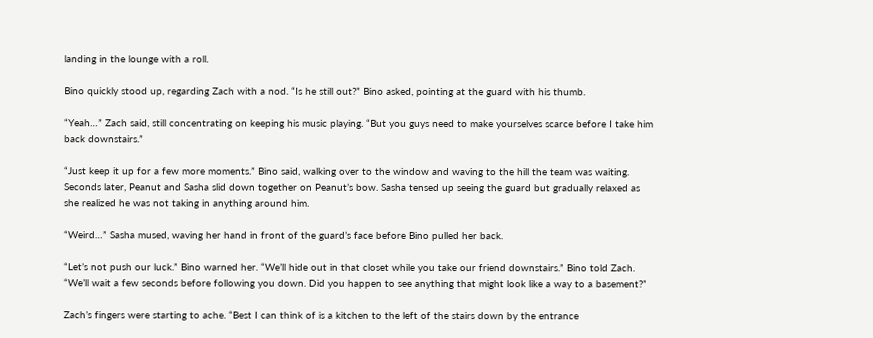landing in the lounge with a roll.

Bino quickly stood up, regarding Zach with a nod. “Is he still out?” Bino asked, pointing at the guard with his thumb.

“Yeah…” Zach said, still concentrating on keeping his music playing. “But you guys need to make yourselves scarce before I take him back downstairs.”

“Just keep it up for a few more moments.” Bino said, walking over to the window and waving to the hill the team was waiting. Seconds later, Peanut and Sasha slid down together on Peanut’s bow. Sasha tensed up seeing the guard but gradually relaxed as she realized he was not taking in anything around him.

“Weird…” Sasha mused, waving her hand in front of the guard’s face before Bino pulled her back.

“Let’s not push our luck.” Bino warned her. “We’ll hide out in that closet while you take our friend downstairs.” Bino told Zach. “We’ll wait a few seconds before following you down. Did you happen to see anything that might look like a way to a basement?”

Zach’s fingers were starting to ache. “Best I can think of is a kitchen to the left of the stairs down by the entrance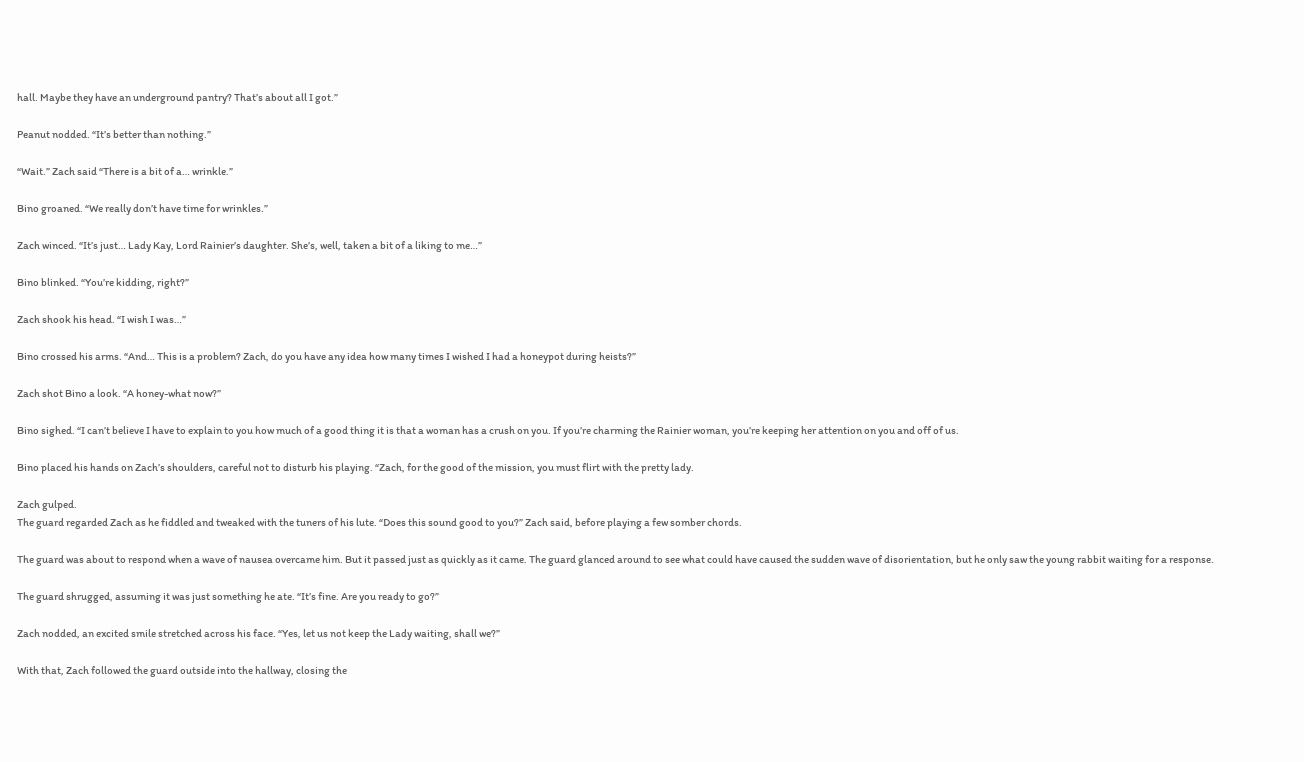hall. Maybe they have an underground pantry? That’s about all I got.”

Peanut nodded. “It’s better than nothing.”

“Wait.” Zach said “There is a bit of a… wrinkle.”

Bino groaned. “We really don’t have time for wrinkles.”

Zach winced. “It’s just… Lady Kay, Lord Rainier’s daughter. She’s, well, taken a bit of a liking to me…”

Bino blinked. “You’re kidding, right?”

Zach shook his head. “I wish I was…”

Bino crossed his arms. “And… This is a problem? Zach, do you have any idea how many times I wished I had a honeypot during heists?”

Zach shot Bino a look. “A honey-what now?”

Bino sighed. “I can’t believe I have to explain to you how much of a good thing it is that a woman has a crush on you. If you’re charming the Rainier woman, you’re keeping her attention on you and off of us.

Bino placed his hands on Zach’s shoulders, careful not to disturb his playing. “Zach, for the good of the mission, you must flirt with the pretty lady.

Zach gulped.
The guard regarded Zach as he fiddled and tweaked with the tuners of his lute. “Does this sound good to you?” Zach said, before playing a few somber chords.

The guard was about to respond when a wave of nausea overcame him. But it passed just as quickly as it came. The guard glanced around to see what could have caused the sudden wave of disorientation, but he only saw the young rabbit waiting for a response.

The guard shrugged, assuming it was just something he ate. “It’s fine. Are you ready to go?”

Zach nodded, an excited smile stretched across his face. “Yes, let us not keep the Lady waiting, shall we?”

With that, Zach followed the guard outside into the hallway, closing the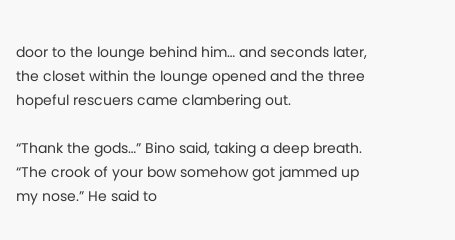door to the lounge behind him… and seconds later, the closet within the lounge opened and the three hopeful rescuers came clambering out.

“Thank the gods…” Bino said, taking a deep breath. “The crook of your bow somehow got jammed up my nose.” He said to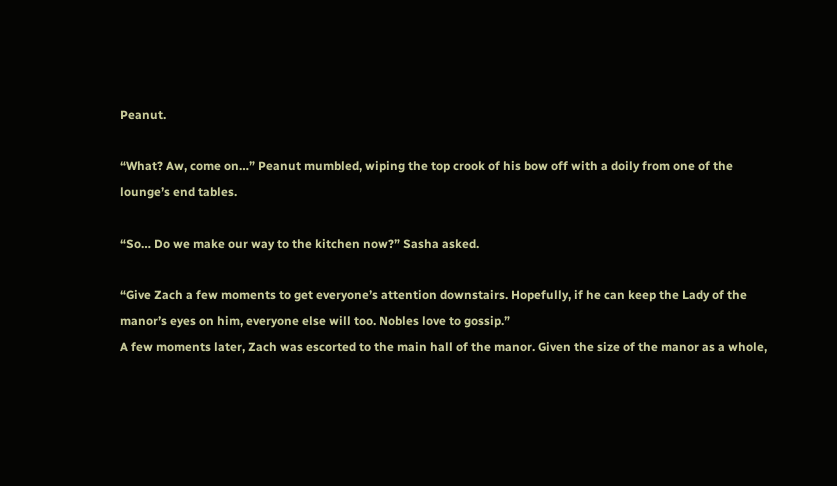Peanut.

“What? Aw, come on…” Peanut mumbled, wiping the top crook of his bow off with a doily from one of the lounge’s end tables.

“So… Do we make our way to the kitchen now?” Sasha asked.

“Give Zach a few moments to get everyone’s attention downstairs. Hopefully, if he can keep the Lady of the manor’s eyes on him, everyone else will too. Nobles love to gossip.”
A few moments later, Zach was escorted to the main hall of the manor. Given the size of the manor as a whole,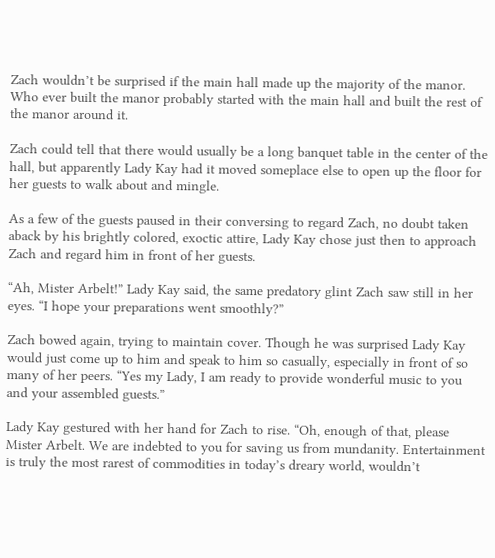Zach wouldn’t be surprised if the main hall made up the majority of the manor. Who ever built the manor probably started with the main hall and built the rest of the manor around it.

Zach could tell that there would usually be a long banquet table in the center of the hall, but apparently Lady Kay had it moved someplace else to open up the floor for her guests to walk about and mingle.

As a few of the guests paused in their conversing to regard Zach, no doubt taken aback by his brightly colored, exoctic attire, Lady Kay chose just then to approach Zach and regard him in front of her guests.

“Ah, Mister Arbelt!” Lady Kay said, the same predatory glint Zach saw still in her eyes. “I hope your preparations went smoothly?”

Zach bowed again, trying to maintain cover. Though he was surprised Lady Kay would just come up to him and speak to him so casually, especially in front of so many of her peers. “Yes my Lady, I am ready to provide wonderful music to you and your assembled guests.”

Lady Kay gestured with her hand for Zach to rise. “Oh, enough of that, please Mister Arbelt. We are indebted to you for saving us from mundanity. Entertainment is truly the most rarest of commodities in today’s dreary world, wouldn’t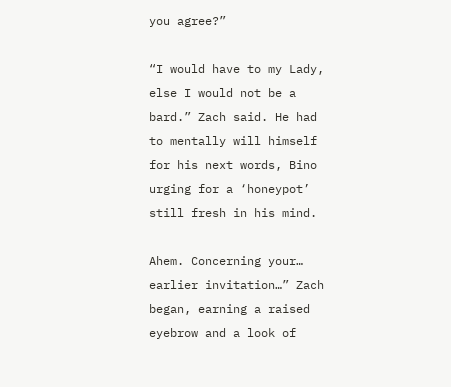you agree?”

“I would have to my Lady, else I would not be a bard.” Zach said. He had to mentally will himself for his next words, Bino urging for a ‘honeypot’ still fresh in his mind.

Ahem. Concerning your… earlier invitation…” Zach began, earning a raised eyebrow and a look of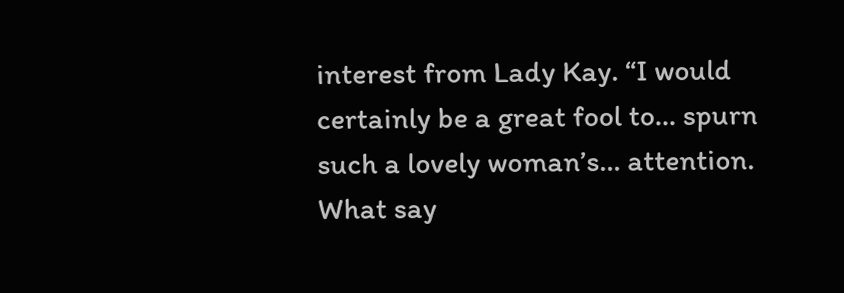interest from Lady Kay. “I would certainly be a great fool to… spurn such a lovely woman’s… attention. What say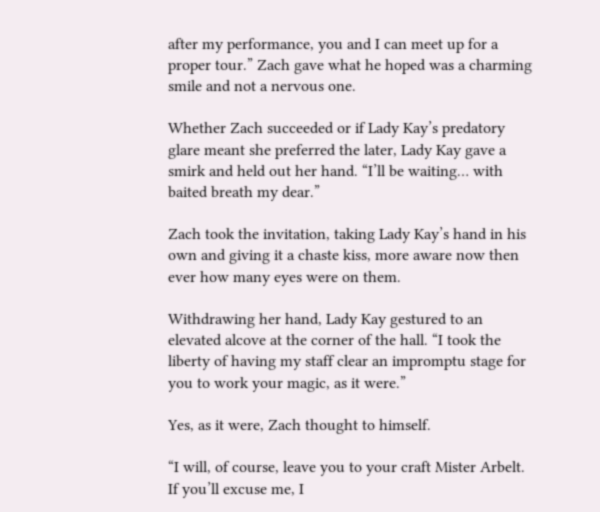after my performance, you and I can meet up for a proper tour.” Zach gave what he hoped was a charming smile and not a nervous one.

Whether Zach succeeded or if Lady Kay’s predatory glare meant she preferred the later, Lady Kay gave a smirk and held out her hand. “I’ll be waiting… with baited breath my dear.”

Zach took the invitation, taking Lady Kay’s hand in his own and giving it a chaste kiss, more aware now then ever how many eyes were on them.

Withdrawing her hand, Lady Kay gestured to an elevated alcove at the corner of the hall. “I took the liberty of having my staff clear an impromptu stage for you to work your magic, as it were.”

Yes, as it were, Zach thought to himself.

“I will, of course, leave you to your craft Mister Arbelt. If you’ll excuse me, I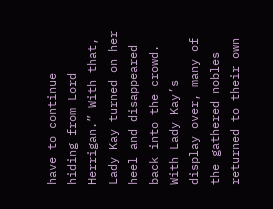have to continue hiding from Lord Herrigan.” With that, Lady Kay turned on her heel and disappeared back into the crowd. With Lady Kay’s display over, many of the gathered nobles returned to their own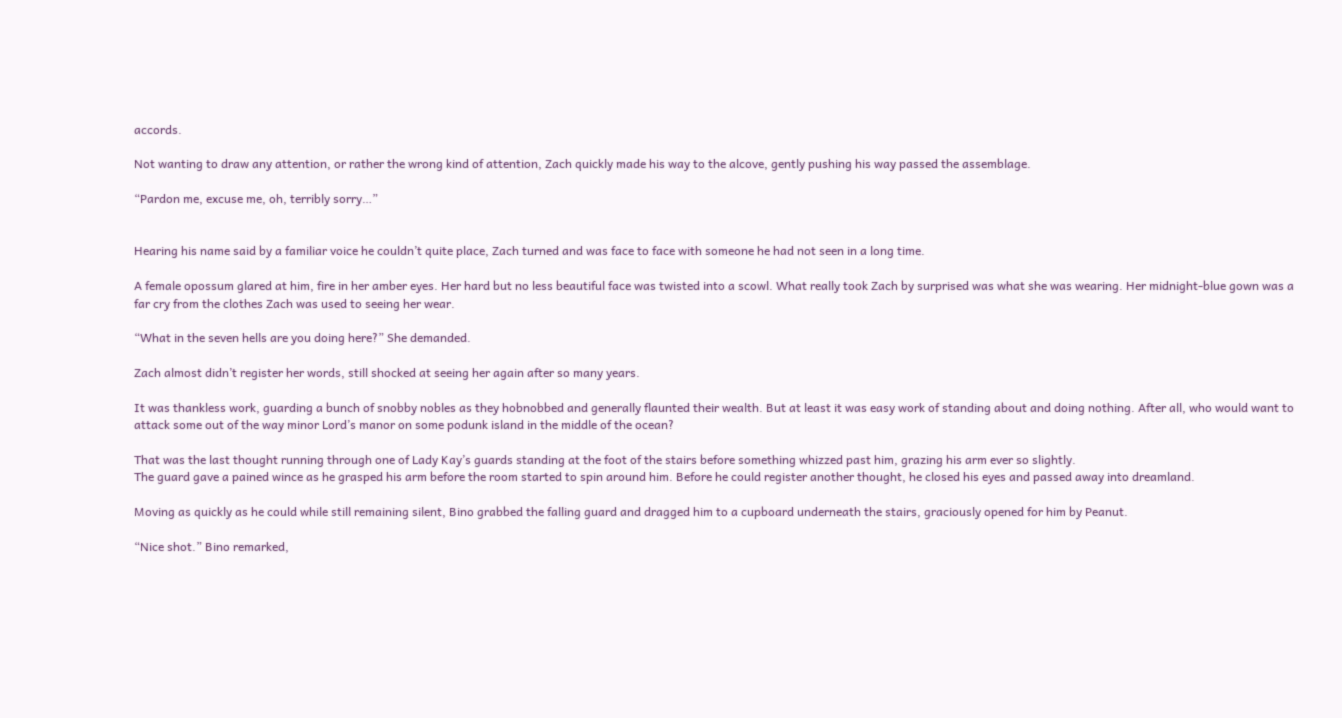accords.

Not wanting to draw any attention, or rather the wrong kind of attention, Zach quickly made his way to the alcove, gently pushing his way passed the assemblage.

“Pardon me, excuse me, oh, terribly sorry…”


Hearing his name said by a familiar voice he couldn’t quite place, Zach turned and was face to face with someone he had not seen in a long time.

A female opossum glared at him, fire in her amber eyes. Her hard but no less beautiful face was twisted into a scowl. What really took Zach by surprised was what she was wearing. Her midnight-blue gown was a far cry from the clothes Zach was used to seeing her wear.

“What in the seven hells are you doing here?” She demanded.

Zach almost didn’t register her words, still shocked at seeing her again after so many years.

It was thankless work, guarding a bunch of snobby nobles as they hobnobbed and generally flaunted their wealth. But at least it was easy work of standing about and doing nothing. After all, who would want to attack some out of the way minor Lord’s manor on some podunk island in the middle of the ocean?

That was the last thought running through one of Lady Kay’s guards standing at the foot of the stairs before something whizzed past him, grazing his arm ever so slightly.
The guard gave a pained wince as he grasped his arm before the room started to spin around him. Before he could register another thought, he closed his eyes and passed away into dreamland.

Moving as quickly as he could while still remaining silent, Bino grabbed the falling guard and dragged him to a cupboard underneath the stairs, graciously opened for him by Peanut.

“Nice shot.” Bino remarked,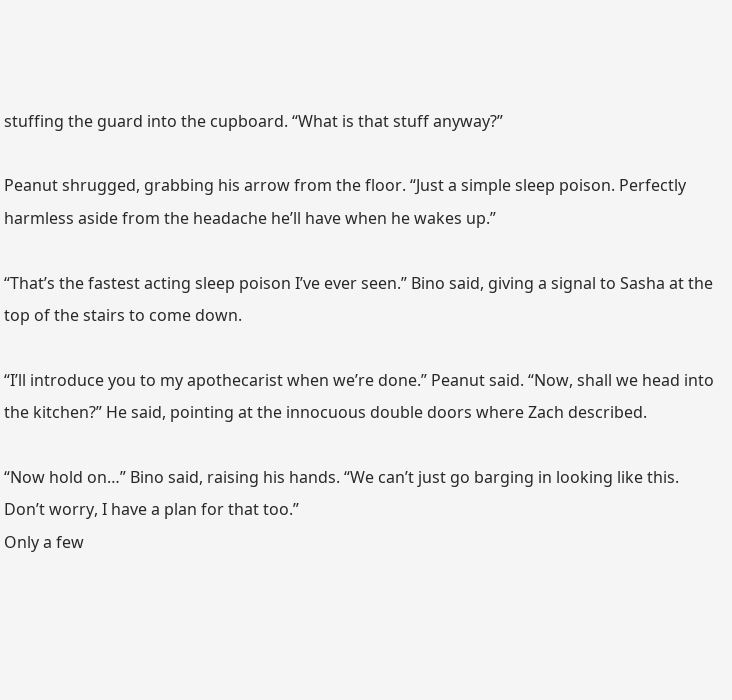stuffing the guard into the cupboard. “What is that stuff anyway?”

Peanut shrugged, grabbing his arrow from the floor. “Just a simple sleep poison. Perfectly harmless aside from the headache he’ll have when he wakes up.”

“That’s the fastest acting sleep poison I’ve ever seen.” Bino said, giving a signal to Sasha at the top of the stairs to come down.

“I’ll introduce you to my apothecarist when we’re done.” Peanut said. “Now, shall we head into the kitchen?” He said, pointing at the innocuous double doors where Zach described.

“Now hold on…” Bino said, raising his hands. “We can’t just go barging in looking like this. Don’t worry, I have a plan for that too.”
Only a few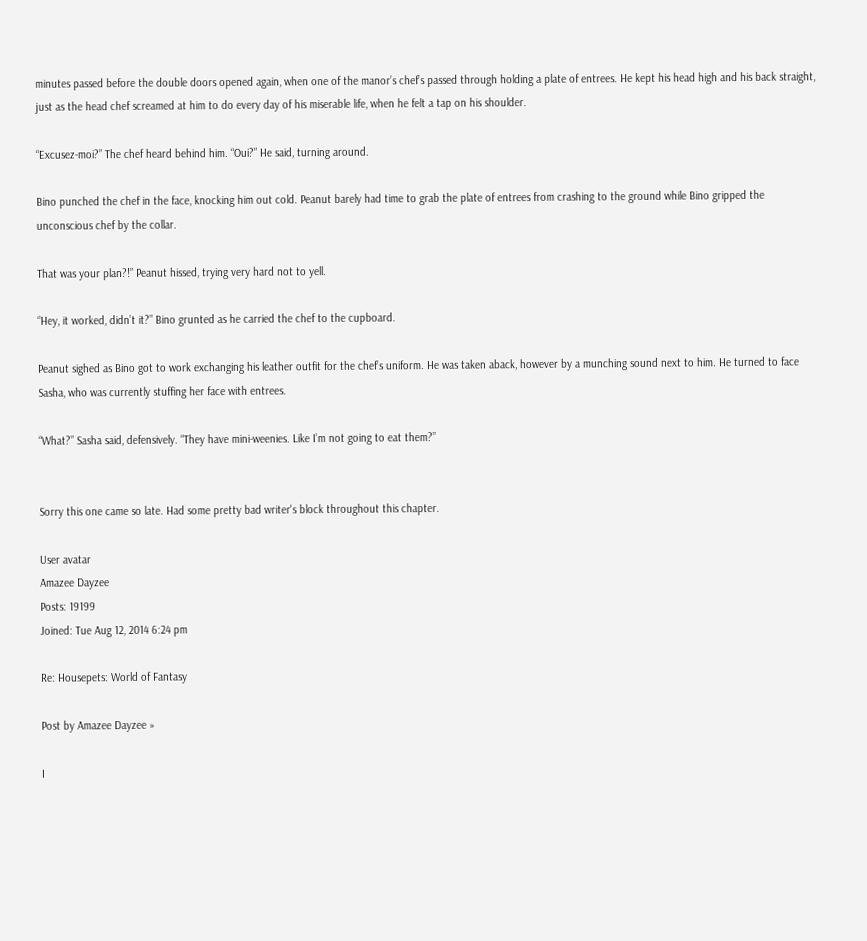minutes passed before the double doors opened again, when one of the manor’s chef’s passed through holding a plate of entrees. He kept his head high and his back straight, just as the head chef screamed at him to do every day of his miserable life, when he felt a tap on his shoulder.

“Excusez-moi?” The chef heard behind him. “Oui?” He said, turning around.

Bino punched the chef in the face, knocking him out cold. Peanut barely had time to grab the plate of entrees from crashing to the ground while Bino gripped the unconscious chef by the collar.

That was your plan?!” Peanut hissed, trying very hard not to yell.

“Hey, it worked, didn’t it?” Bino grunted as he carried the chef to the cupboard.

Peanut sighed as Bino got to work exchanging his leather outfit for the chef’s uniform. He was taken aback, however by a munching sound next to him. He turned to face Sasha, who was currently stuffing her face with entrees.

“What?” Sasha said, defensively. “They have mini-weenies. Like I’m not going to eat them?”


Sorry this one came so late. Had some pretty bad writer's block throughout this chapter.

User avatar
Amazee Dayzee
Posts: 19199
Joined: Tue Aug 12, 2014 6:24 pm

Re: Housepets: World of Fantasy

Post by Amazee Dayzee »

I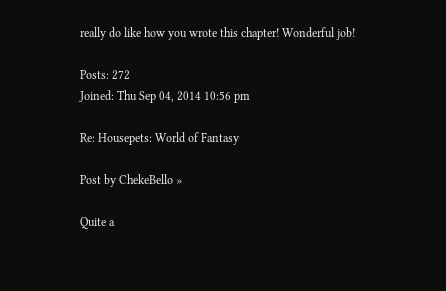really do like how you wrote this chapter! Wonderful job!

Posts: 272
Joined: Thu Sep 04, 2014 10:56 pm

Re: Housepets: World of Fantasy

Post by ChekeBello »

Quite a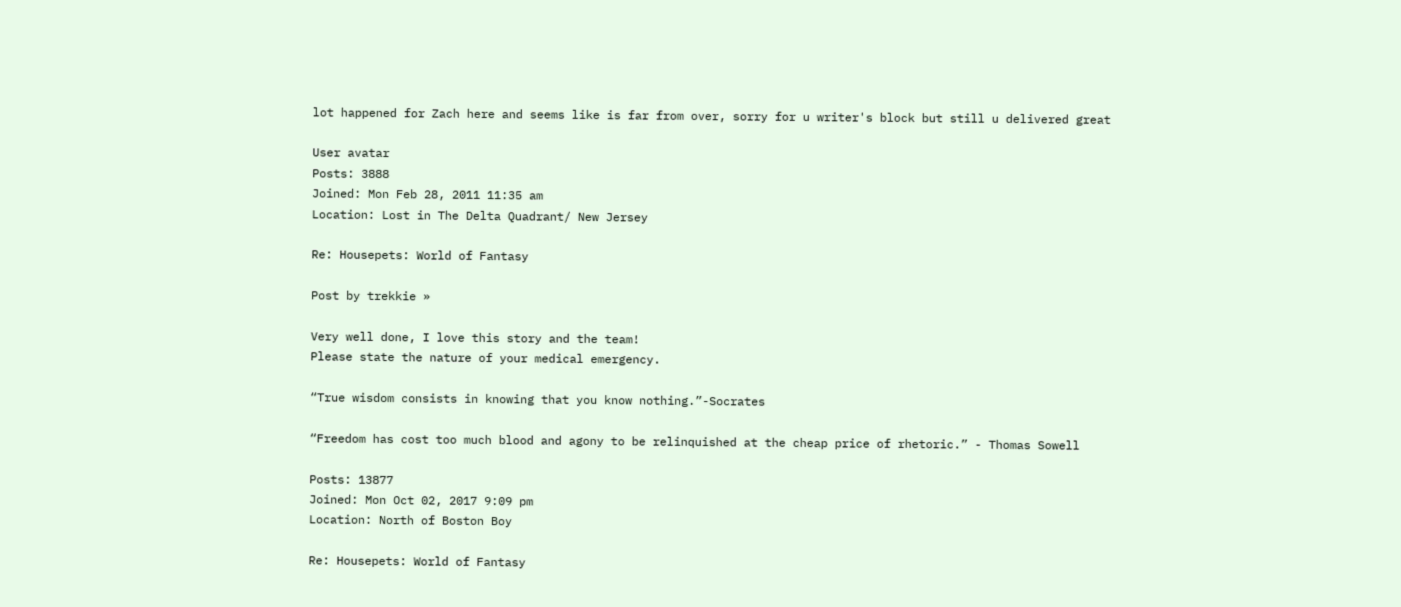lot happened for Zach here and seems like is far from over, sorry for u writer's block but still u delivered great

User avatar
Posts: 3888
Joined: Mon Feb 28, 2011 11:35 am
Location: Lost in The Delta Quadrant/ New Jersey

Re: Housepets: World of Fantasy

Post by trekkie »

Very well done, I love this story and the team!
Please state the nature of your medical emergency.

“True wisdom consists in knowing that you know nothing.”-Socrates

“Freedom has cost too much blood and agony to be relinquished at the cheap price of rhetoric.” - Thomas Sowell

Posts: 13877
Joined: Mon Oct 02, 2017 9:09 pm
Location: North of Boston Boy

Re: Housepets: World of Fantasy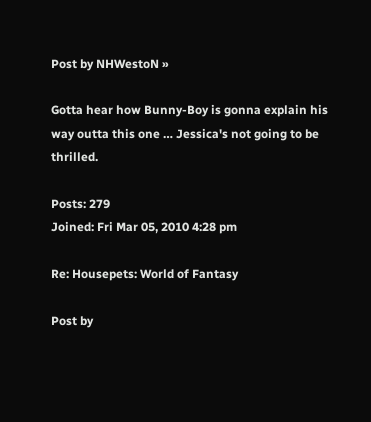Post by NHWestoN »

Gotta hear how Bunny-Boy is gonna explain his way outta this one … Jessica's not going to be thrilled.

Posts: 279
Joined: Fri Mar 05, 2010 4:28 pm

Re: Housepets: World of Fantasy

Post by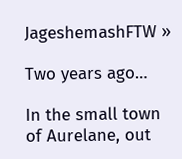JageshemashFTW »

Two years ago…

In the small town of Aurelane, out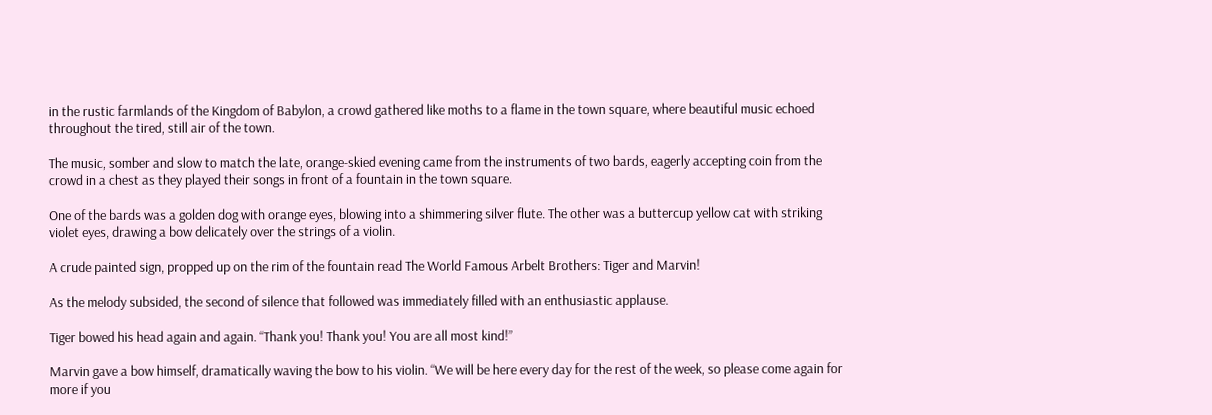in the rustic farmlands of the Kingdom of Babylon, a crowd gathered like moths to a flame in the town square, where beautiful music echoed throughout the tired, still air of the town.

The music, somber and slow to match the late, orange-skied evening came from the instruments of two bards, eagerly accepting coin from the crowd in a chest as they played their songs in front of a fountain in the town square.

One of the bards was a golden dog with orange eyes, blowing into a shimmering silver flute. The other was a buttercup yellow cat with striking violet eyes, drawing a bow delicately over the strings of a violin.

A crude painted sign, propped up on the rim of the fountain read The World Famous Arbelt Brothers: Tiger and Marvin!

As the melody subsided, the second of silence that followed was immediately filled with an enthusiastic applause.

Tiger bowed his head again and again. “Thank you! Thank you! You are all most kind!”

Marvin gave a bow himself, dramatically waving the bow to his violin. “We will be here every day for the rest of the week, so please come again for more if you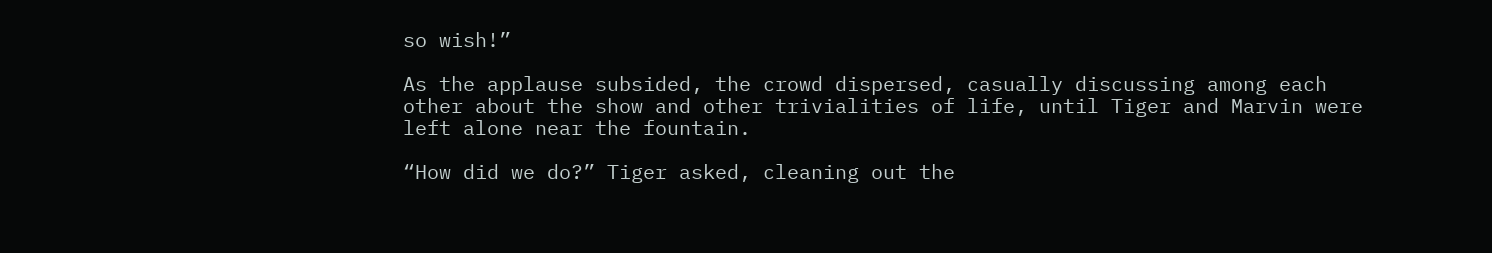so wish!”

As the applause subsided, the crowd dispersed, casually discussing among each other about the show and other trivialities of life, until Tiger and Marvin were left alone near the fountain.

“How did we do?” Tiger asked, cleaning out the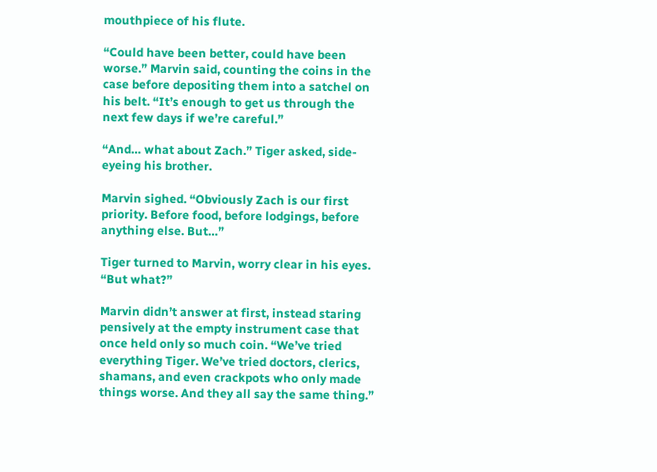mouthpiece of his flute.

“Could have been better, could have been worse.” Marvin said, counting the coins in the case before depositing them into a satchel on his belt. “It’s enough to get us through the next few days if we’re careful.”

“And… what about Zach.” Tiger asked, side-eyeing his brother.

Marvin sighed. “Obviously Zach is our first priority. Before food, before lodgings, before anything else. But…”

Tiger turned to Marvin, worry clear in his eyes. “But what?”

Marvin didn’t answer at first, instead staring pensively at the empty instrument case that once held only so much coin. “We’ve tried everything Tiger. We’ve tried doctors, clerics, shamans, and even crackpots who only made things worse. And they all say the same thing.”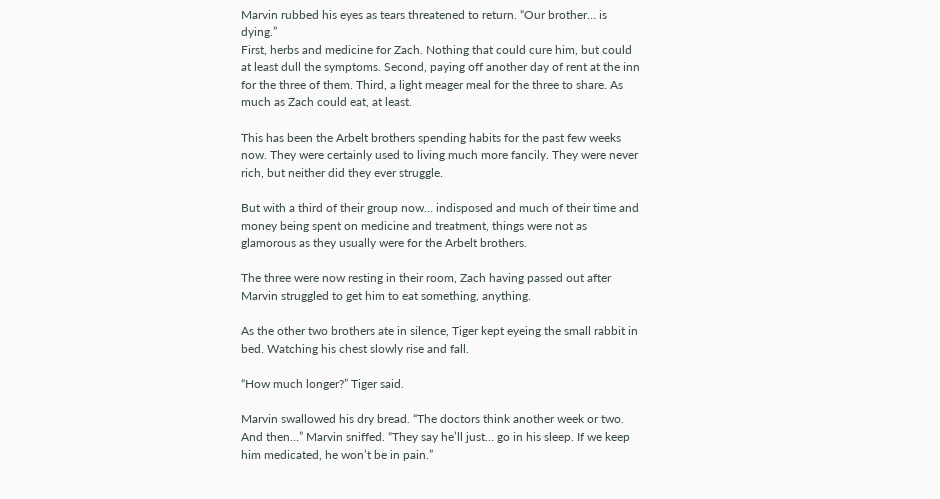Marvin rubbed his eyes as tears threatened to return. “Our brother… is dying.”
First, herbs and medicine for Zach. Nothing that could cure him, but could at least dull the symptoms. Second, paying off another day of rent at the inn for the three of them. Third, a light meager meal for the three to share. As much as Zach could eat, at least.

This has been the Arbelt brothers spending habits for the past few weeks now. They were certainly used to living much more fancily. They were never rich, but neither did they ever struggle.

But with a third of their group now… indisposed and much of their time and money being spent on medicine and treatment, things were not as glamorous as they usually were for the Arbelt brothers.

The three were now resting in their room, Zach having passed out after Marvin struggled to get him to eat something, anything.

As the other two brothers ate in silence, Tiger kept eyeing the small rabbit in bed. Watching his chest slowly rise and fall.

“How much longer?” Tiger said.

Marvin swallowed his dry bread. “The doctors think another week or two. And then…” Marvin sniffed. “They say he’ll just… go in his sleep. If we keep him medicated, he won’t be in pain.”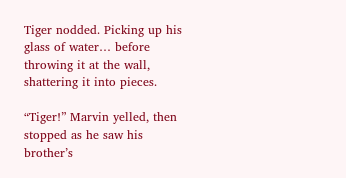Tiger nodded. Picking up his glass of water… before throwing it at the wall, shattering it into pieces.

“Tiger!” Marvin yelled, then stopped as he saw his brother’s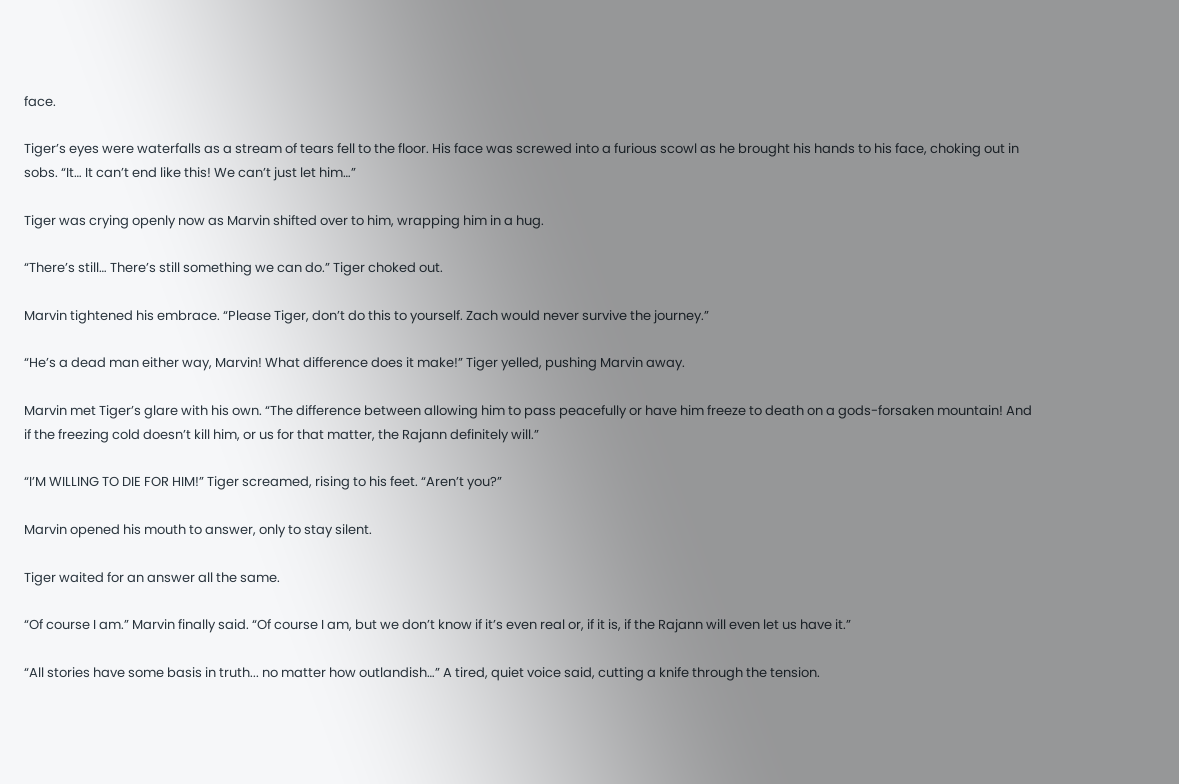face.

Tiger’s eyes were waterfalls as a stream of tears fell to the floor. His face was screwed into a furious scowl as he brought his hands to his face, choking out in sobs. “It… It can’t end like this! We can’t just let him…”

Tiger was crying openly now as Marvin shifted over to him, wrapping him in a hug.

“There’s still… There’s still something we can do.” Tiger choked out.

Marvin tightened his embrace. “Please Tiger, don’t do this to yourself. Zach would never survive the journey.”

“He’s a dead man either way, Marvin! What difference does it make!” Tiger yelled, pushing Marvin away.

Marvin met Tiger’s glare with his own. “The difference between allowing him to pass peacefully or have him freeze to death on a gods-forsaken mountain! And if the freezing cold doesn’t kill him, or us for that matter, the Rajann definitely will.”

“I’M WILLING TO DIE FOR HIM!” Tiger screamed, rising to his feet. “Aren’t you?”

Marvin opened his mouth to answer, only to stay silent.

Tiger waited for an answer all the same.

“Of course I am.” Marvin finally said. “Of course I am, but we don’t know if it’s even real or, if it is, if the Rajann will even let us have it.”

“All stories have some basis in truth... no matter how outlandish…” A tired, quiet voice said, cutting a knife through the tension.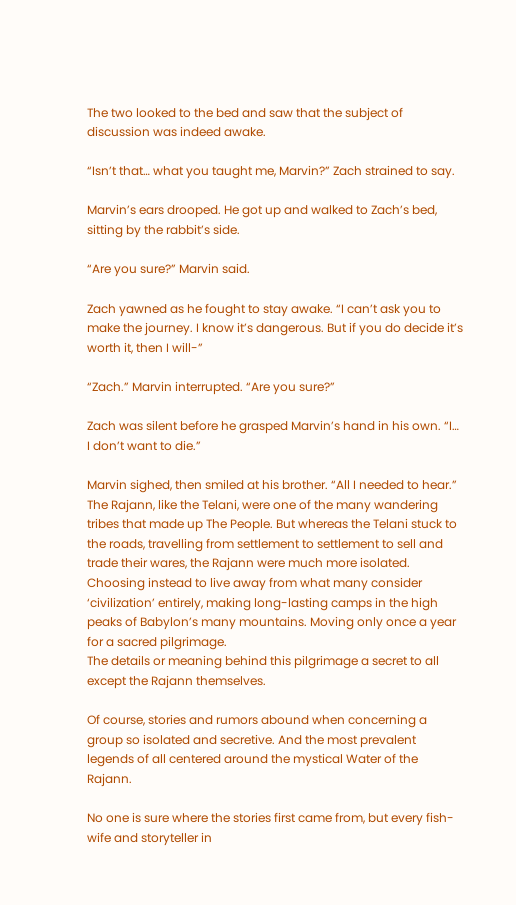The two looked to the bed and saw that the subject of discussion was indeed awake.

“Isn’t that… what you taught me, Marvin?” Zach strained to say.

Marvin’s ears drooped. He got up and walked to Zach’s bed, sitting by the rabbit’s side.

“Are you sure?” Marvin said.

Zach yawned as he fought to stay awake. “I can’t ask you to make the journey. I know it’s dangerous. But if you do decide it’s worth it, then I will-”

“Zach.” Marvin interrupted. “Are you sure?”

Zach was silent before he grasped Marvin’s hand in his own. “I… I don’t want to die.”

Marvin sighed, then smiled at his brother. “All I needed to hear.”
The Rajann, like the Telani, were one of the many wandering tribes that made up The People. But whereas the Telani stuck to the roads, travelling from settlement to settlement to sell and trade their wares, the Rajann were much more isolated. Choosing instead to live away from what many consider ‘civilization’ entirely, making long-lasting camps in the high peaks of Babylon’s many mountains. Moving only once a year for a sacred pilgrimage.
The details or meaning behind this pilgrimage a secret to all except the Rajann themselves.

Of course, stories and rumors abound when concerning a group so isolated and secretive. And the most prevalent legends of all centered around the mystical Water of the Rajann.

No one is sure where the stories first came from, but every fish-wife and storyteller in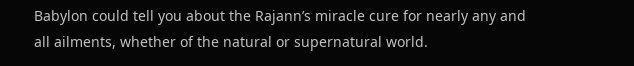Babylon could tell you about the Rajann’s miracle cure for nearly any and all ailments, whether of the natural or supernatural world.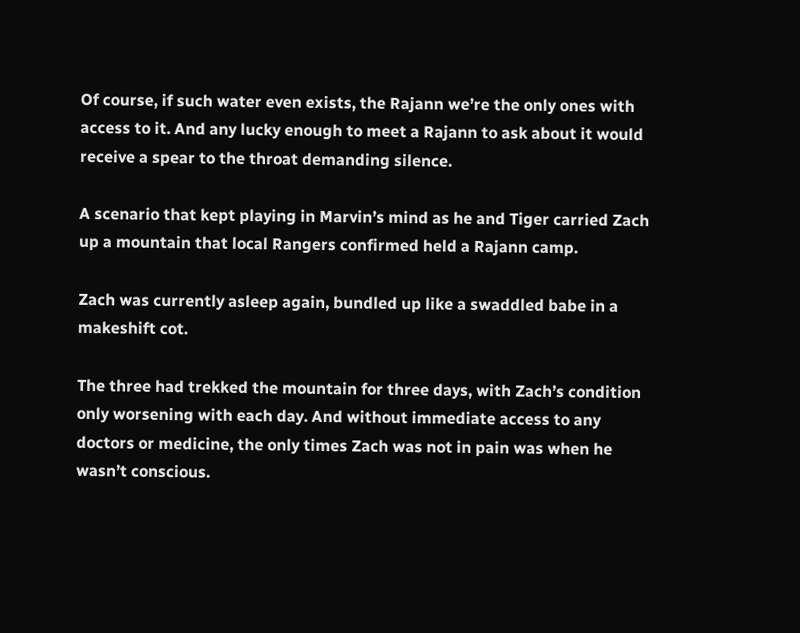Of course, if such water even exists, the Rajann we’re the only ones with access to it. And any lucky enough to meet a Rajann to ask about it would receive a spear to the throat demanding silence.

A scenario that kept playing in Marvin’s mind as he and Tiger carried Zach up a mountain that local Rangers confirmed held a Rajann camp.

Zach was currently asleep again, bundled up like a swaddled babe in a makeshift cot.

The three had trekked the mountain for three days, with Zach’s condition only worsening with each day. And without immediate access to any doctors or medicine, the only times Zach was not in pain was when he wasn’t conscious.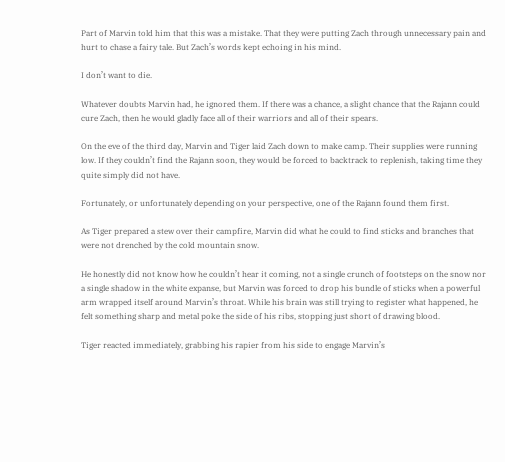Part of Marvin told him that this was a mistake. That they were putting Zach through unnecessary pain and hurt to chase a fairy tale. But Zach’s words kept echoing in his mind.

I don’t want to die.

Whatever doubts Marvin had, he ignored them. If there was a chance, a slight chance that the Rajann could cure Zach, then he would gladly face all of their warriors and all of their spears.

On the eve of the third day, Marvin and Tiger laid Zach down to make camp. Their supplies were running low. If they couldn’t find the Rajann soon, they would be forced to backtrack to replenish, taking time they quite simply did not have.

Fortunately, or unfortunately depending on your perspective, one of the Rajann found them first.

As Tiger prepared a stew over their campfire, Marvin did what he could to find sticks and branches that were not drenched by the cold mountain snow.

He honestly did not know how he couldn’t hear it coming, not a single crunch of footsteps on the snow nor a single shadow in the white expanse, but Marvin was forced to drop his bundle of sticks when a powerful arm wrapped itself around Marvin’s throat. While his brain was still trying to register what happened, he felt something sharp and metal poke the side of his ribs, stopping just short of drawing blood.

Tiger reacted immediately, grabbing his rapier from his side to engage Marvin’s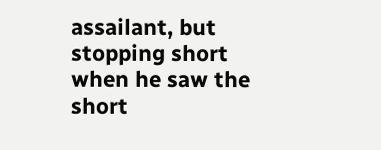assailant, but stopping short when he saw the short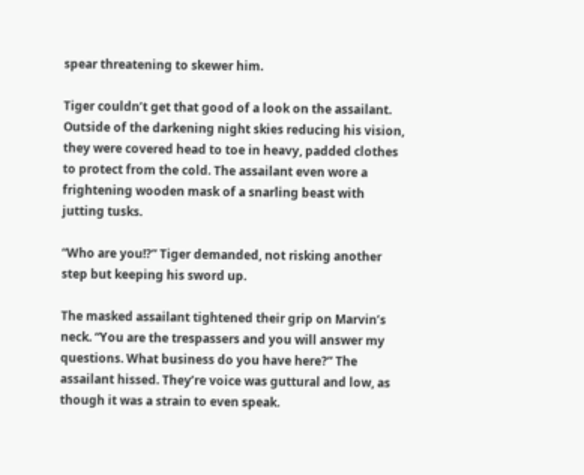spear threatening to skewer him.

Tiger couldn’t get that good of a look on the assailant. Outside of the darkening night skies reducing his vision, they were covered head to toe in heavy, padded clothes to protect from the cold. The assailant even wore a frightening wooden mask of a snarling beast with jutting tusks.

“Who are you!?” Tiger demanded, not risking another step but keeping his sword up.

The masked assailant tightened their grip on Marvin’s neck. “You are the trespassers and you will answer my questions. What business do you have here?” The assailant hissed. They’re voice was guttural and low, as though it was a strain to even speak.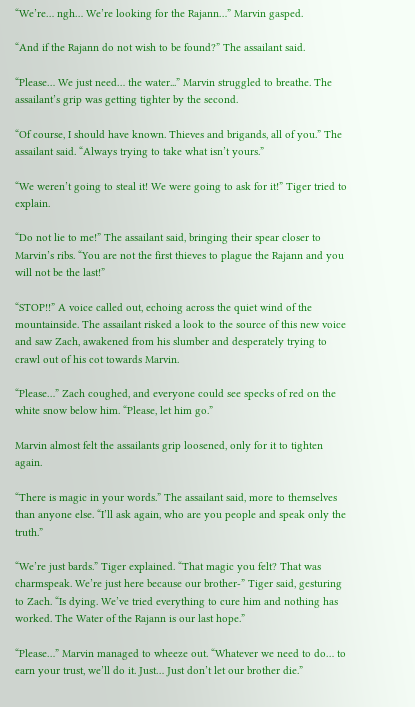“We’re… ngh… We’re looking for the Rajann…” Marvin gasped.

“And if the Rajann do not wish to be found?” The assailant said.

“Please… We just need… the water...” Marvin struggled to breathe. The assailant’s grip was getting tighter by the second.

“Of course, I should have known. Thieves and brigands, all of you.” The assailant said. “Always trying to take what isn’t yours.”

“We weren’t going to steal it! We were going to ask for it!” Tiger tried to explain.

“Do not lie to me!” The assailant said, bringing their spear closer to Marvin’s ribs. “You are not the first thieves to plague the Rajann and you will not be the last!”

“STOP!!” A voice called out, echoing across the quiet wind of the mountainside. The assailant risked a look to the source of this new voice and saw Zach, awakened from his slumber and desperately trying to crawl out of his cot towards Marvin.

“Please…” Zach coughed, and everyone could see specks of red on the white snow below him. “Please, let him go.”

Marvin almost felt the assailants grip loosened, only for it to tighten again.

“There is magic in your words.” The assailant said, more to themselves than anyone else. “I’ll ask again, who are you people and speak only the truth.”

“We’re just bards.” Tiger explained. “That magic you felt? That was charmspeak. We’re just here because our brother-” Tiger said, gesturing to Zach. “Is dying. We’ve tried everything to cure him and nothing has worked. The Water of the Rajann is our last hope.”

“Please…” Marvin managed to wheeze out. “Whatever we need to do… to earn your trust, we’ll do it. Just… Just don’t let our brother die.”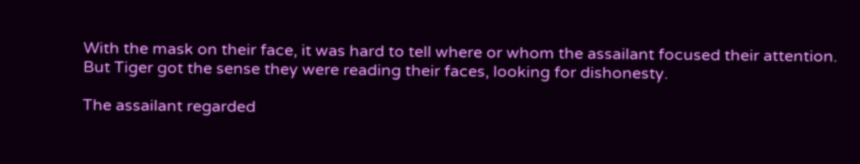With the mask on their face, it was hard to tell where or whom the assailant focused their attention. But Tiger got the sense they were reading their faces, looking for dishonesty.

The assailant regarded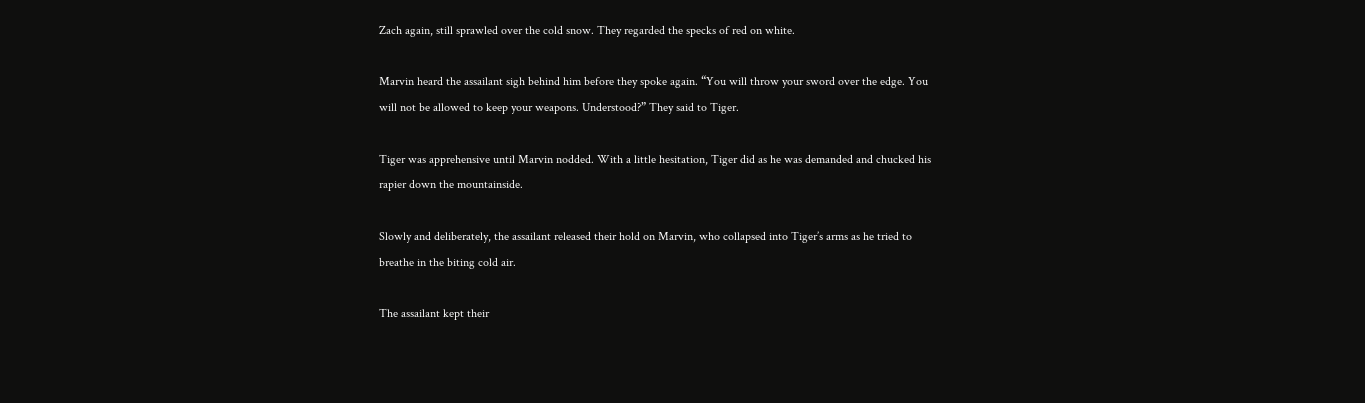Zach again, still sprawled over the cold snow. They regarded the specks of red on white.

Marvin heard the assailant sigh behind him before they spoke again. “You will throw your sword over the edge. You will not be allowed to keep your weapons. Understood?” They said to Tiger.

Tiger was apprehensive until Marvin nodded. With a little hesitation, Tiger did as he was demanded and chucked his rapier down the mountainside.

Slowly and deliberately, the assailant released their hold on Marvin, who collapsed into Tiger’s arms as he tried to breathe in the biting cold air.

The assailant kept their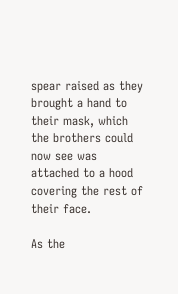spear raised as they brought a hand to their mask, which the brothers could now see was attached to a hood covering the rest of their face.

As the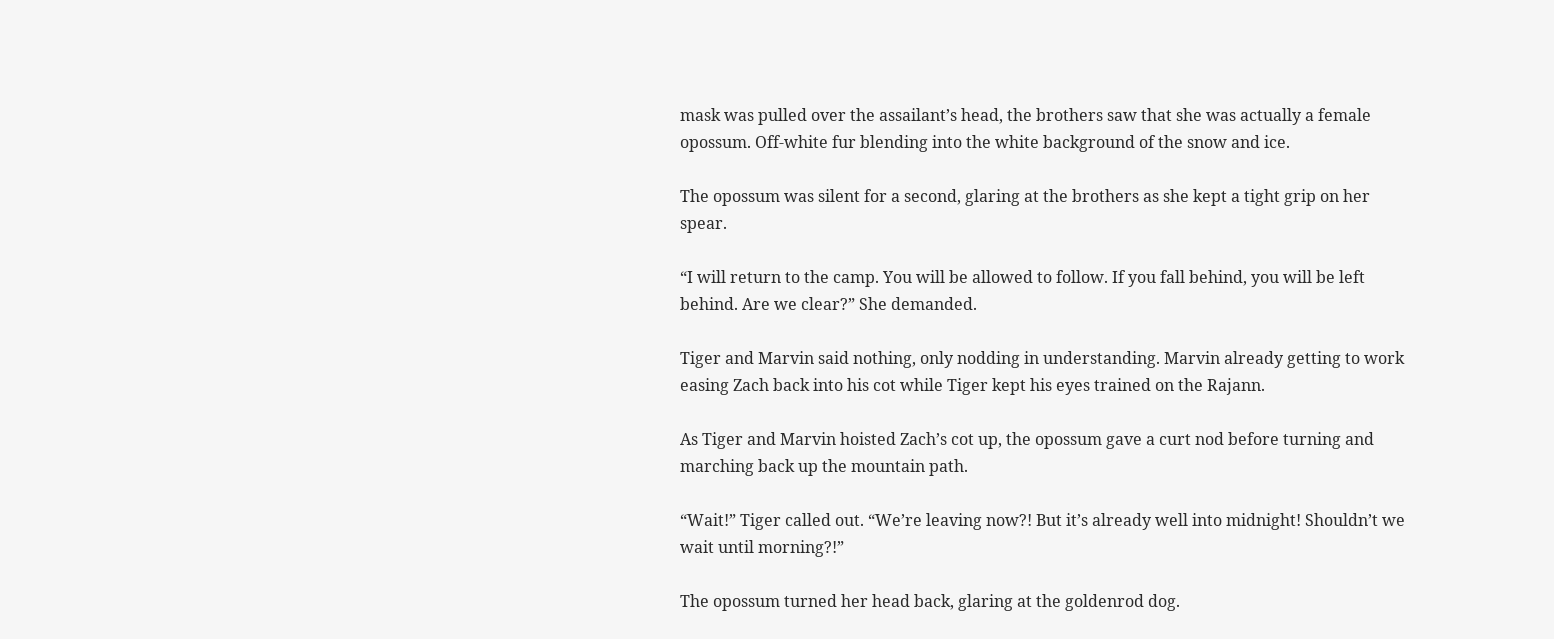mask was pulled over the assailant’s head, the brothers saw that she was actually a female opossum. Off-white fur blending into the white background of the snow and ice.

The opossum was silent for a second, glaring at the brothers as she kept a tight grip on her spear.

“I will return to the camp. You will be allowed to follow. If you fall behind, you will be left behind. Are we clear?” She demanded.

Tiger and Marvin said nothing, only nodding in understanding. Marvin already getting to work easing Zach back into his cot while Tiger kept his eyes trained on the Rajann.

As Tiger and Marvin hoisted Zach’s cot up, the opossum gave a curt nod before turning and marching back up the mountain path.

“Wait!” Tiger called out. “We’re leaving now?! But it’s already well into midnight! Shouldn’t we wait until morning?!”

The opossum turned her head back, glaring at the goldenrod dog.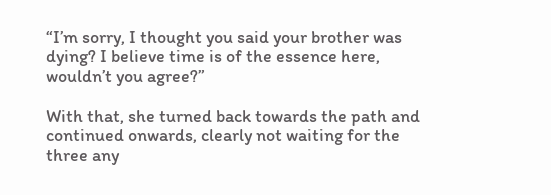“I’m sorry, I thought you said your brother was dying? I believe time is of the essence here, wouldn’t you agree?”

With that, she turned back towards the path and continued onwards, clearly not waiting for the three any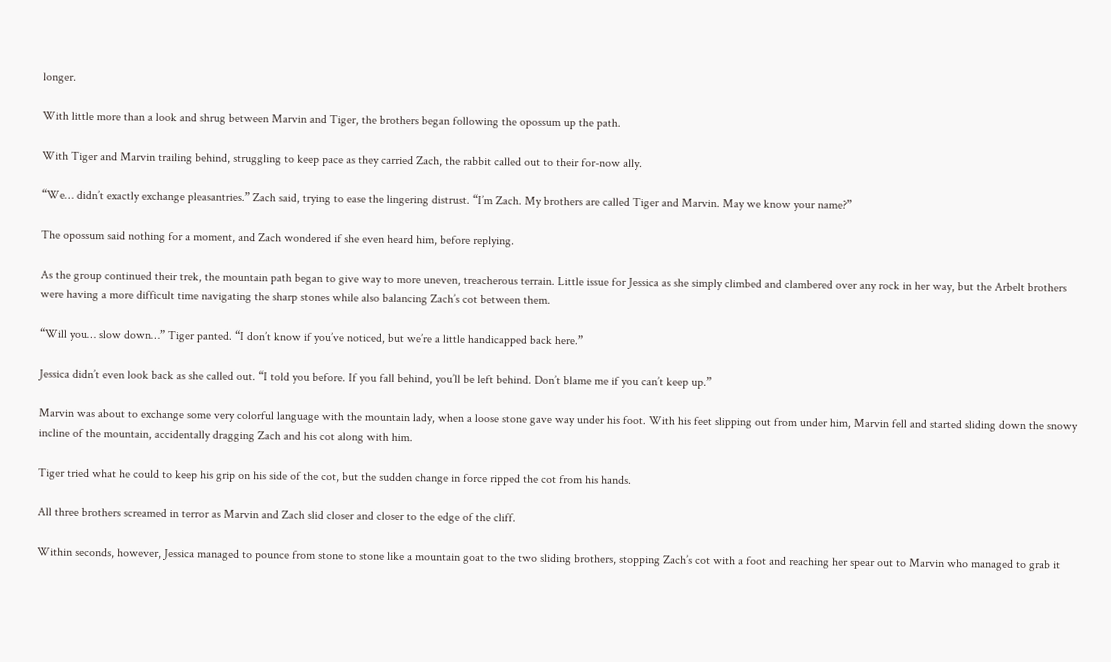longer.

With little more than a look and shrug between Marvin and Tiger, the brothers began following the opossum up the path.

With Tiger and Marvin trailing behind, struggling to keep pace as they carried Zach, the rabbit called out to their for-now ally.

“We… didn’t exactly exchange pleasantries.” Zach said, trying to ease the lingering distrust. “I’m Zach. My brothers are called Tiger and Marvin. May we know your name?”

The opossum said nothing for a moment, and Zach wondered if she even heard him, before replying.

As the group continued their trek, the mountain path began to give way to more uneven, treacherous terrain. Little issue for Jessica as she simply climbed and clambered over any rock in her way, but the Arbelt brothers were having a more difficult time navigating the sharp stones while also balancing Zach’s cot between them.

“Will you… slow down…” Tiger panted. “I don’t know if you’ve noticed, but we’re a little handicapped back here.”

Jessica didn’t even look back as she called out. “I told you before. If you fall behind, you’ll be left behind. Don’t blame me if you can’t keep up.”

Marvin was about to exchange some very colorful language with the mountain lady, when a loose stone gave way under his foot. With his feet slipping out from under him, Marvin fell and started sliding down the snowy incline of the mountain, accidentally dragging Zach and his cot along with him.

Tiger tried what he could to keep his grip on his side of the cot, but the sudden change in force ripped the cot from his hands.

All three brothers screamed in terror as Marvin and Zach slid closer and closer to the edge of the cliff.

Within seconds, however, Jessica managed to pounce from stone to stone like a mountain goat to the two sliding brothers, stopping Zach’s cot with a foot and reaching her spear out to Marvin who managed to grab it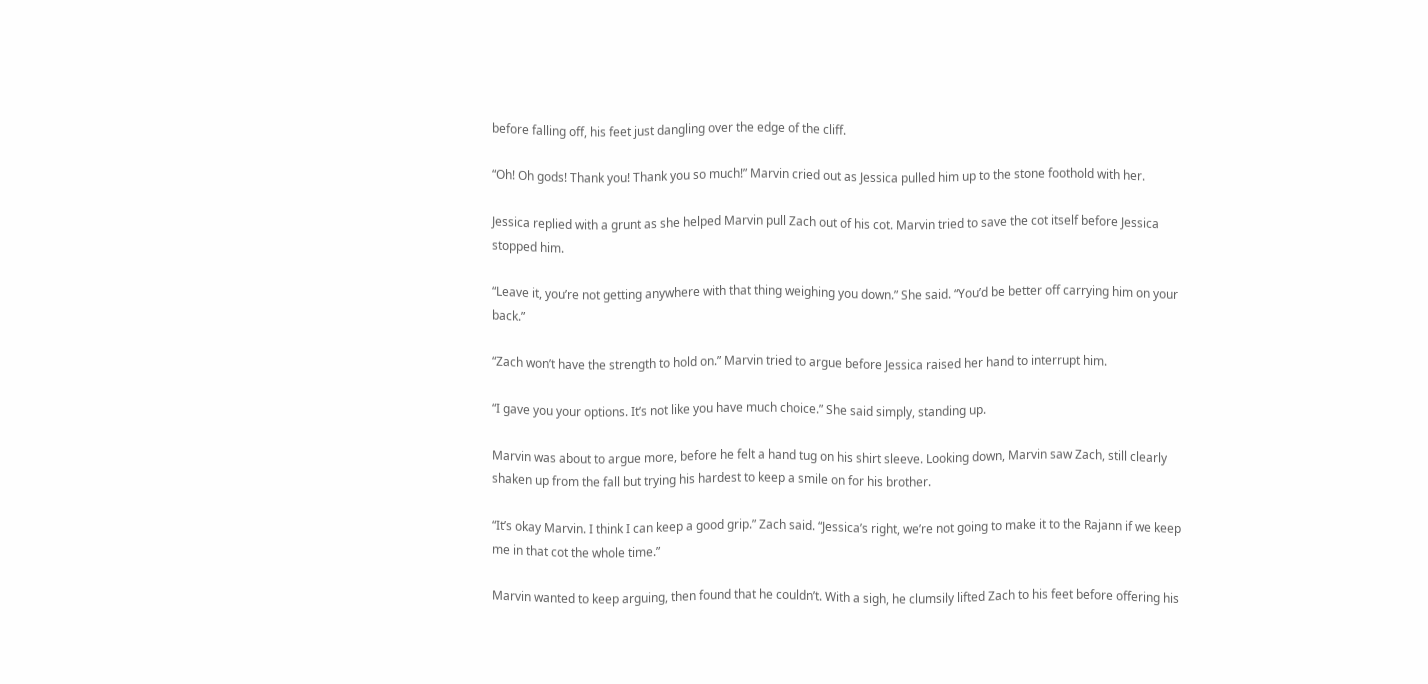before falling off, his feet just dangling over the edge of the cliff.

“Oh! Oh gods! Thank you! Thank you so much!” Marvin cried out as Jessica pulled him up to the stone foothold with her.

Jessica replied with a grunt as she helped Marvin pull Zach out of his cot. Marvin tried to save the cot itself before Jessica stopped him.

“Leave it, you’re not getting anywhere with that thing weighing you down.” She said. “You’d be better off carrying him on your back.”

“Zach won’t have the strength to hold on.” Marvin tried to argue before Jessica raised her hand to interrupt him.

“I gave you your options. It’s not like you have much choice.” She said simply, standing up.

Marvin was about to argue more, before he felt a hand tug on his shirt sleeve. Looking down, Marvin saw Zach, still clearly shaken up from the fall but trying his hardest to keep a smile on for his brother.

“It’s okay Marvin. I think I can keep a good grip.” Zach said. “Jessica’s right, we’re not going to make it to the Rajann if we keep me in that cot the whole time.”

Marvin wanted to keep arguing, then found that he couldn’t. With a sigh, he clumsily lifted Zach to his feet before offering his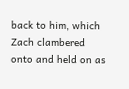back to him, which Zach clambered onto and held on as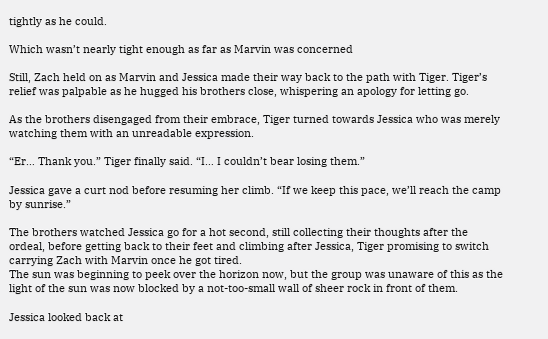tightly as he could.

Which wasn’t nearly tight enough as far as Marvin was concerned

Still, Zach held on as Marvin and Jessica made their way back to the path with Tiger. Tiger’s relief was palpable as he hugged his brothers close, whispering an apology for letting go.

As the brothers disengaged from their embrace, Tiger turned towards Jessica who was merely watching them with an unreadable expression.

“Er… Thank you.” Tiger finally said. “I… I couldn’t bear losing them.”

Jessica gave a curt nod before resuming her climb. “If we keep this pace, we’ll reach the camp by sunrise.”

The brothers watched Jessica go for a hot second, still collecting their thoughts after the ordeal, before getting back to their feet and climbing after Jessica, Tiger promising to switch carrying Zach with Marvin once he got tired.
The sun was beginning to peek over the horizon now, but the group was unaware of this as the light of the sun was now blocked by a not-too-small wall of sheer rock in front of them.

Jessica looked back at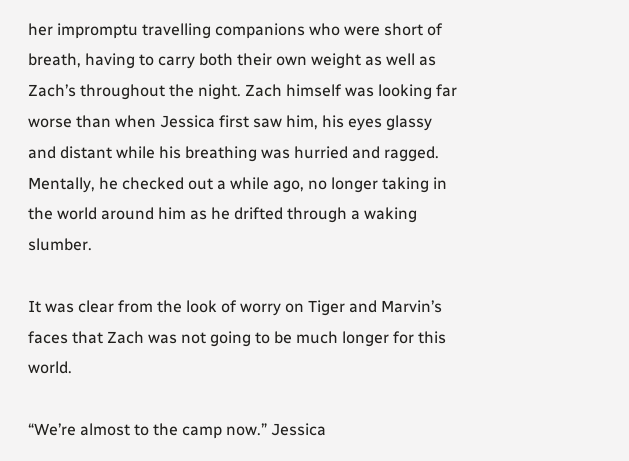her impromptu travelling companions who were short of breath, having to carry both their own weight as well as Zach’s throughout the night. Zach himself was looking far worse than when Jessica first saw him, his eyes glassy and distant while his breathing was hurried and ragged. Mentally, he checked out a while ago, no longer taking in the world around him as he drifted through a waking slumber.

It was clear from the look of worry on Tiger and Marvin’s faces that Zach was not going to be much longer for this world.

“We’re almost to the camp now.” Jessica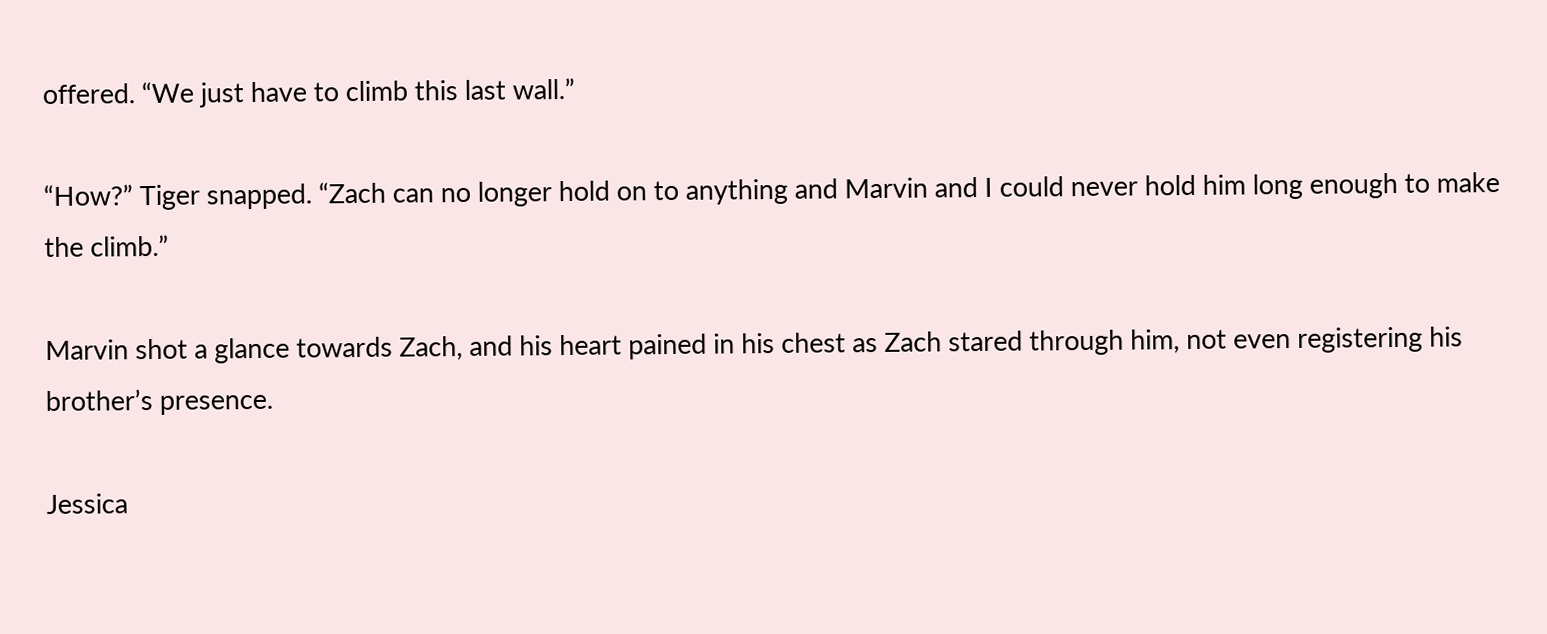offered. “We just have to climb this last wall.”

“How?” Tiger snapped. “Zach can no longer hold on to anything and Marvin and I could never hold him long enough to make the climb.”

Marvin shot a glance towards Zach, and his heart pained in his chest as Zach stared through him, not even registering his brother’s presence.

Jessica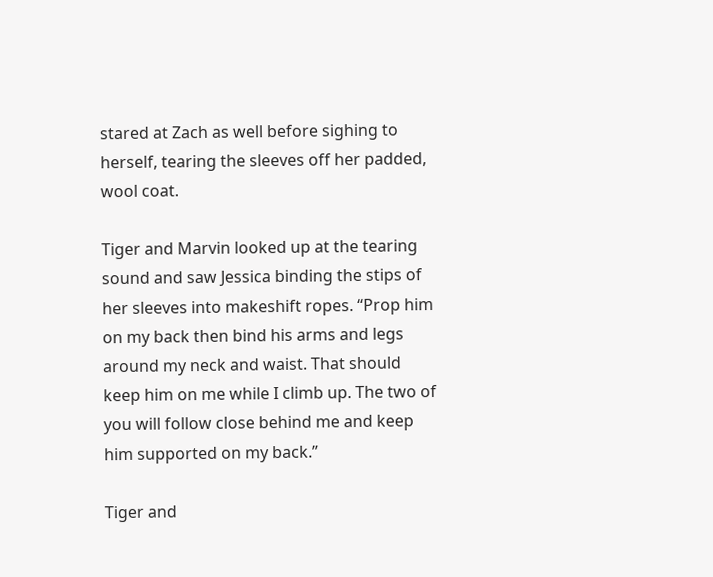stared at Zach as well before sighing to herself, tearing the sleeves off her padded, wool coat.

Tiger and Marvin looked up at the tearing sound and saw Jessica binding the stips of her sleeves into makeshift ropes. “Prop him on my back then bind his arms and legs around my neck and waist. That should keep him on me while I climb up. The two of you will follow close behind me and keep him supported on my back.”

Tiger and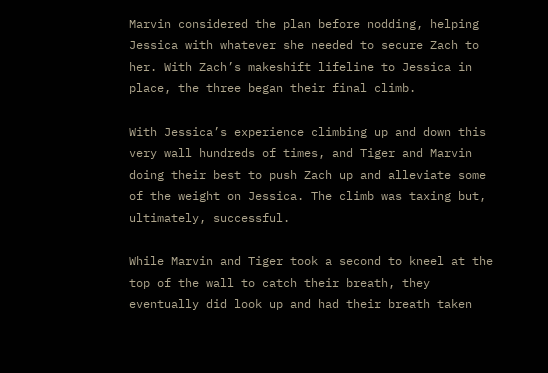Marvin considered the plan before nodding, helping Jessica with whatever she needed to secure Zach to her. With Zach’s makeshift lifeline to Jessica in place, the three began their final climb.

With Jessica’s experience climbing up and down this very wall hundreds of times, and Tiger and Marvin doing their best to push Zach up and alleviate some of the weight on Jessica. The climb was taxing but, ultimately, successful.

While Marvin and Tiger took a second to kneel at the top of the wall to catch their breath, they eventually did look up and had their breath taken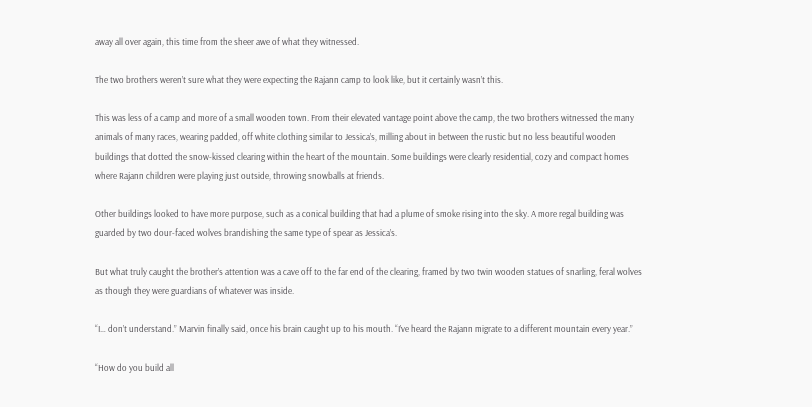away all over again, this time from the sheer awe of what they witnessed.

The two brothers weren’t sure what they were expecting the Rajann camp to look like, but it certainly wasn’t this.

This was less of a camp and more of a small wooden town. From their elevated vantage point above the camp, the two brothers witnessed the many animals of many races, wearing padded, off white clothing similar to Jessica’s, milling about in between the rustic but no less beautiful wooden buildings that dotted the snow-kissed clearing within the heart of the mountain. Some buildings were clearly residential, cozy and compact homes where Rajann children were playing just outside, throwing snowballs at friends.

Other buildings looked to have more purpose, such as a conical building that had a plume of smoke rising into the sky. A more regal building was guarded by two dour-faced wolves brandishing the same type of spear as Jessica’s.

But what truly caught the brother’s attention was a cave off to the far end of the clearing, framed by two twin wooden statues of snarling, feral wolves as though they were guardians of whatever was inside.

“I… don’t understand.” Marvin finally said, once his brain caught up to his mouth. “I’ve heard the Rajann migrate to a different mountain every year.”

“How do you build all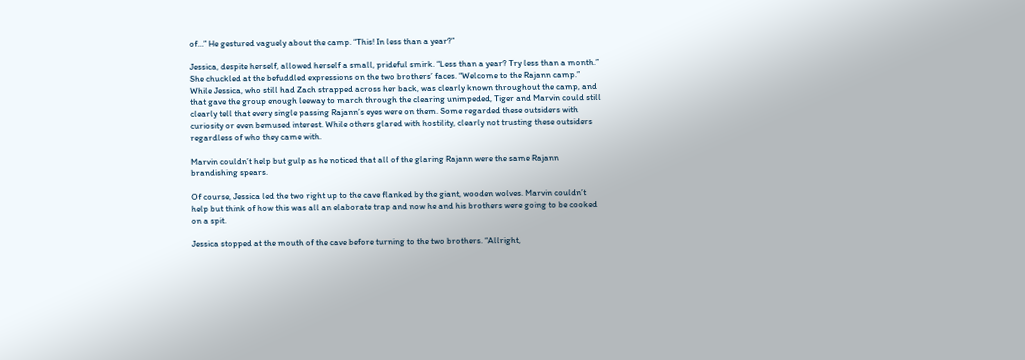of…” He gestured vaguely about the camp. “This! In less than a year?”

Jessica, despite herself, allowed herself a small, prideful smirk. “Less than a year? Try less than a month.” She chuckled at the befuddled expressions on the two brothers’ faces. “Welcome to the Rajann camp.”
While Jessica, who still had Zach strapped across her back, was clearly known throughout the camp, and that gave the group enough leeway to march through the clearing unimpeded, Tiger and Marvin could still clearly tell that every single passing Rajann’s eyes were on them. Some regarded these outsiders with curiosity or even bemused interest. While others glared with hostility, clearly not trusting these outsiders regardless of who they came with.

Marvin couldn’t help but gulp as he noticed that all of the glaring Rajann were the same Rajann brandishing spears.

Of course, Jessica led the two right up to the cave flanked by the giant, wooden wolves. Marvin couldn’t help but think of how this was all an elaborate trap and now he and his brothers were going to be cooked on a spit.

Jessica stopped at the mouth of the cave before turning to the two brothers. “Allright,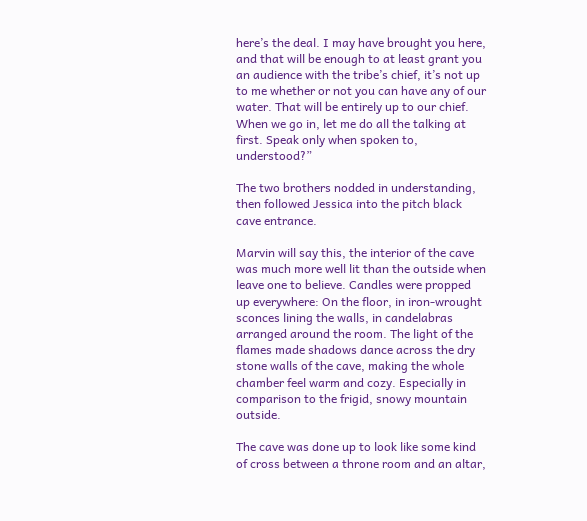here’s the deal. I may have brought you here, and that will be enough to at least grant you an audience with the tribe’s chief, it’s not up to me whether or not you can have any of our water. That will be entirely up to our chief. When we go in, let me do all the talking at first. Speak only when spoken to, understood?”

The two brothers nodded in understanding, then followed Jessica into the pitch black cave entrance.

Marvin will say this, the interior of the cave was much more well lit than the outside when leave one to believe. Candles were propped up everywhere: On the floor, in iron-wrought sconces lining the walls, in candelabras arranged around the room. The light of the flames made shadows dance across the dry stone walls of the cave, making the whole chamber feel warm and cozy. Especially in comparison to the frigid, snowy mountain outside.

The cave was done up to look like some kind of cross between a throne room and an altar,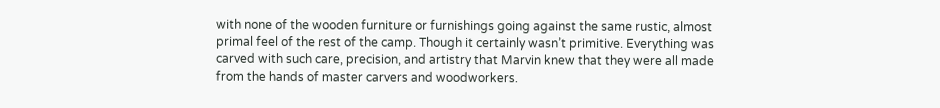with none of the wooden furniture or furnishings going against the same rustic, almost primal feel of the rest of the camp. Though it certainly wasn’t primitive. Everything was carved with such care, precision, and artistry that Marvin knew that they were all made from the hands of master carvers and woodworkers.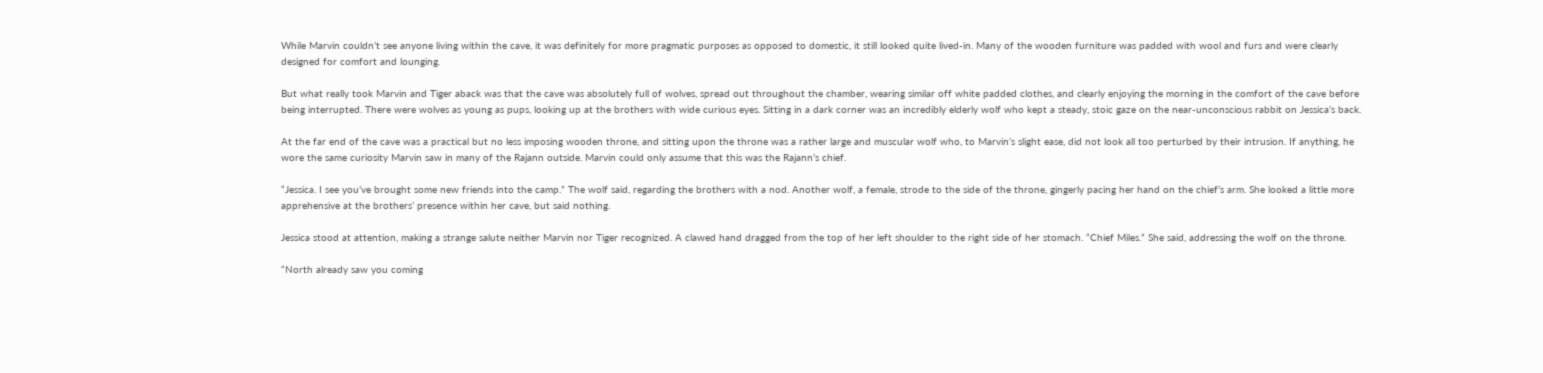While Marvin couldn’t see anyone living within the cave, it was definitely for more pragmatic purposes as opposed to domestic, it still looked quite lived-in. Many of the wooden furniture was padded with wool and furs and were clearly designed for comfort and lounging.

But what really took Marvin and Tiger aback was that the cave was absolutely full of wolves, spread out throughout the chamber, wearing similar off white padded clothes, and clearly enjoying the morning in the comfort of the cave before being interrupted. There were wolves as young as pups, looking up at the brothers with wide curious eyes. Sitting in a dark corner was an incredibly elderly wolf who kept a steady, stoic gaze on the near-unconscious rabbit on Jessica’s back.

At the far end of the cave was a practical but no less imposing wooden throne, and sitting upon the throne was a rather large and muscular wolf who, to Marvin’s slight ease, did not look all too perturbed by their intrusion. If anything, he wore the same curiosity Marvin saw in many of the Rajann outside. Marvin could only assume that this was the Rajann’s chief.

“Jessica. I see you’ve brought some new friends into the camp.” The wolf said, regarding the brothers with a nod. Another wolf, a female, strode to the side of the throne, gingerly pacing her hand on the chief’s arm. She looked a little more apprehensive at the brothers’ presence within her cave, but said nothing.

Jessica stood at attention, making a strange salute neither Marvin nor Tiger recognized. A clawed hand dragged from the top of her left shoulder to the right side of her stomach. “Chief Miles.” She said, addressing the wolf on the throne.

“North already saw you coming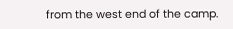from the west end of the camp.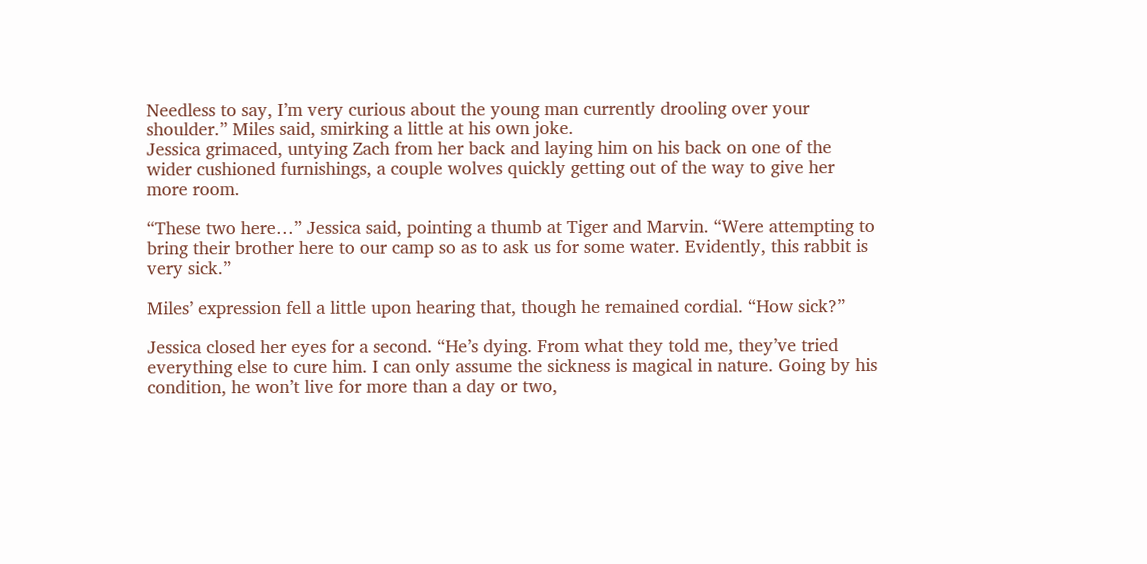Needless to say, I’m very curious about the young man currently drooling over your shoulder.” Miles said, smirking a little at his own joke.
Jessica grimaced, untying Zach from her back and laying him on his back on one of the wider cushioned furnishings, a couple wolves quickly getting out of the way to give her more room.

“These two here…” Jessica said, pointing a thumb at Tiger and Marvin. “Were attempting to bring their brother here to our camp so as to ask us for some water. Evidently, this rabbit is very sick.”

Miles’ expression fell a little upon hearing that, though he remained cordial. “How sick?”

Jessica closed her eyes for a second. “He’s dying. From what they told me, they’ve tried everything else to cure him. I can only assume the sickness is magical in nature. Going by his condition, he won’t live for more than a day or two,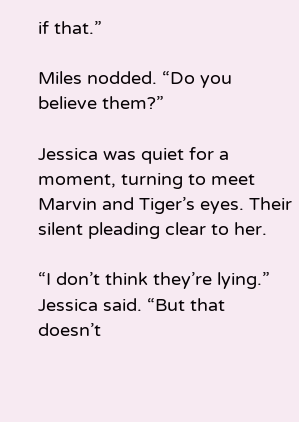if that.”

Miles nodded. “Do you believe them?”

Jessica was quiet for a moment, turning to meet Marvin and Tiger’s eyes. Their silent pleading clear to her.

“I don’t think they’re lying.” Jessica said. “But that doesn’t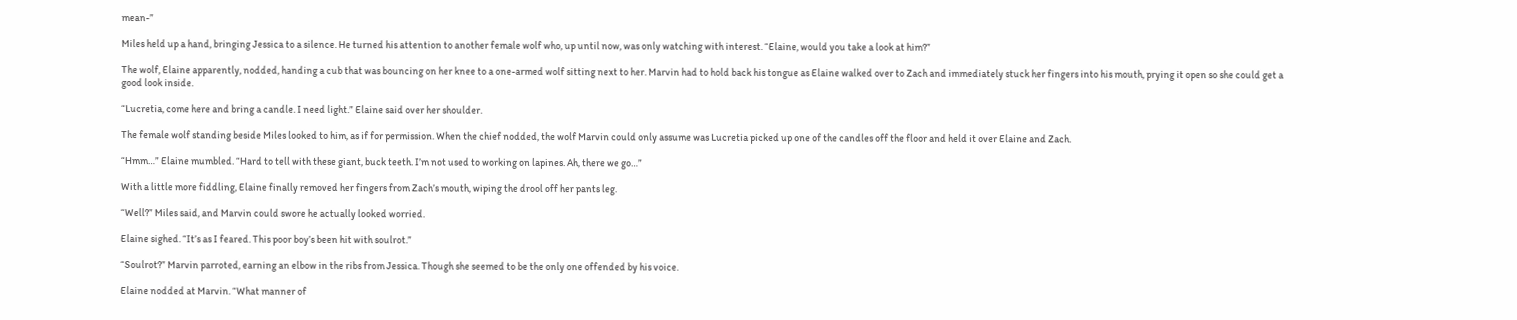mean-”

Miles held up a hand, bringing Jessica to a silence. He turned his attention to another female wolf who, up until now, was only watching with interest. “Elaine, would you take a look at him?”

The wolf, Elaine apparently, nodded, handing a cub that was bouncing on her knee to a one-armed wolf sitting next to her. Marvin had to hold back his tongue as Elaine walked over to Zach and immediately stuck her fingers into his mouth, prying it open so she could get a good look inside.

“Lucretia, come here and bring a candle. I need light.” Elaine said over her shoulder.

The female wolf standing beside Miles looked to him, as if for permission. When the chief nodded, the wolf Marvin could only assume was Lucretia picked up one of the candles off the floor and held it over Elaine and Zach.

“Hmm…” Elaine mumbled. “Hard to tell with these giant, buck teeth. I’m not used to working on lapines. Ah, there we go…”

With a little more fiddling, Elaine finally removed her fingers from Zach’s mouth, wiping the drool off her pants leg.

“Well?” Miles said, and Marvin could swore he actually looked worried.

Elaine sighed. “It’s as I feared. This poor boy’s been hit with soulrot.”

“Soulrot?” Marvin parroted, earning an elbow in the ribs from Jessica. Though she seemed to be the only one offended by his voice.

Elaine nodded at Marvin. “What manner of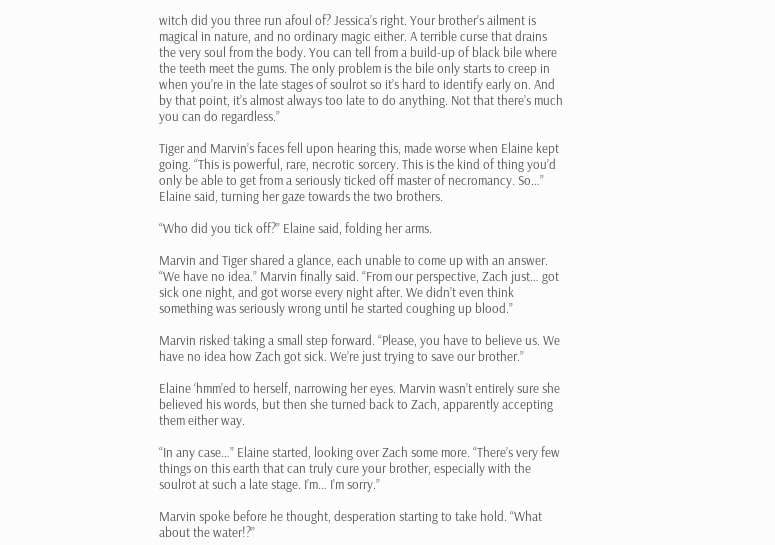witch did you three run afoul of? Jessica’s right. Your brother’s ailment is magical in nature, and no ordinary magic either. A terrible curse that drains the very soul from the body. You can tell from a build-up of black bile where the teeth meet the gums. The only problem is the bile only starts to creep in when you’re in the late stages of soulrot so it’s hard to identify early on. And by that point, it’s almost always too late to do anything. Not that there’s much you can do regardless.”

Tiger and Marvin’s faces fell upon hearing this, made worse when Elaine kept going. “This is powerful, rare, necrotic sorcery. This is the kind of thing you’d only be able to get from a seriously ticked off master of necromancy. So…” Elaine said, turning her gaze towards the two brothers.

“Who did you tick off?” Elaine said, folding her arms.

Marvin and Tiger shared a glance, each unable to come up with an answer. “We have no idea.” Marvin finally said. “From our perspective, Zach just… got sick one night, and got worse every night after. We didn’t even think something was seriously wrong until he started coughing up blood.”

Marvin risked taking a small step forward. “Please, you have to believe us. We have no idea how Zach got sick. We’re just trying to save our brother.”

Elaine ‘hmm’ed to herself, narrowing her eyes. Marvin wasn’t entirely sure she believed his words, but then she turned back to Zach, apparently accepting them either way.

“In any case…” Elaine started, looking over Zach some more. “There’s very few things on this earth that can truly cure your brother, especially with the soulrot at such a late stage. I’m… I’m sorry.”

Marvin spoke before he thought, desperation starting to take hold. “What about the water!?”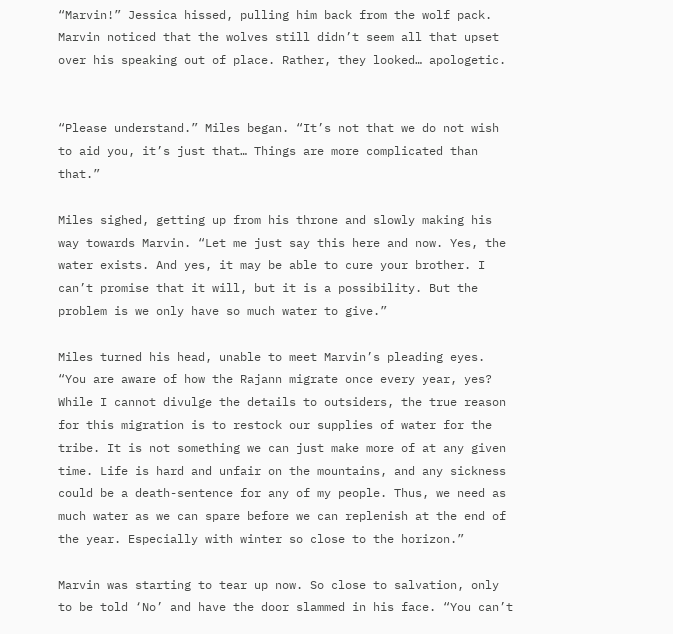“Marvin!” Jessica hissed, pulling him back from the wolf pack. Marvin noticed that the wolves still didn’t seem all that upset over his speaking out of place. Rather, they looked… apologetic.


“Please understand.” Miles began. “It’s not that we do not wish to aid you, it’s just that… Things are more complicated than that.”

Miles sighed, getting up from his throne and slowly making his way towards Marvin. “Let me just say this here and now. Yes, the water exists. And yes, it may be able to cure your brother. I can’t promise that it will, but it is a possibility. But the problem is we only have so much water to give.”

Miles turned his head, unable to meet Marvin’s pleading eyes. “You are aware of how the Rajann migrate once every year, yes? While I cannot divulge the details to outsiders, the true reason for this migration is to restock our supplies of water for the tribe. It is not something we can just make more of at any given time. Life is hard and unfair on the mountains, and any sickness could be a death-sentence for any of my people. Thus, we need as much water as we can spare before we can replenish at the end of the year. Especially with winter so close to the horizon.”

Marvin was starting to tear up now. So close to salvation, only to be told ‘No’ and have the door slammed in his face. “You can’t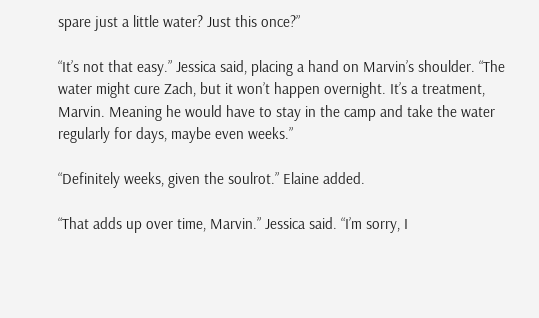spare just a little water? Just this once?”

“It’s not that easy.” Jessica said, placing a hand on Marvin’s shoulder. “The water might cure Zach, but it won’t happen overnight. It’s a treatment, Marvin. Meaning he would have to stay in the camp and take the water regularly for days, maybe even weeks.”

“Definitely weeks, given the soulrot.” Elaine added.

“That adds up over time, Marvin.” Jessica said. “I’m sorry, I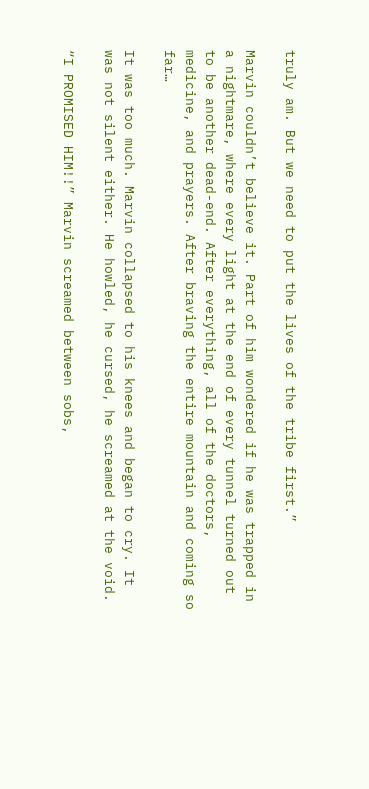truly am. But we need to put the lives of the tribe first.”

Marvin couldn’t believe it. Part of him wondered if he was trapped in a nightmare, where every light at the end of every tunnel turned out to be another dead-end. After everything, all of the doctors, medicine, and prayers. After braving the entire mountain and coming so far…

It was too much. Marvin collapsed to his knees and began to cry. It was not silent either. He howled, he cursed, he screamed at the void.

“I PROMISED HIM!!” Marvin screamed between sobs,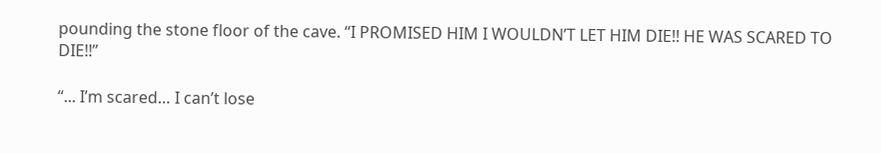pounding the stone floor of the cave. “I PROMISED HIM I WOULDN’T LET HIM DIE!! HE WAS SCARED TO DIE!!”

“... I’m scared… I can’t lose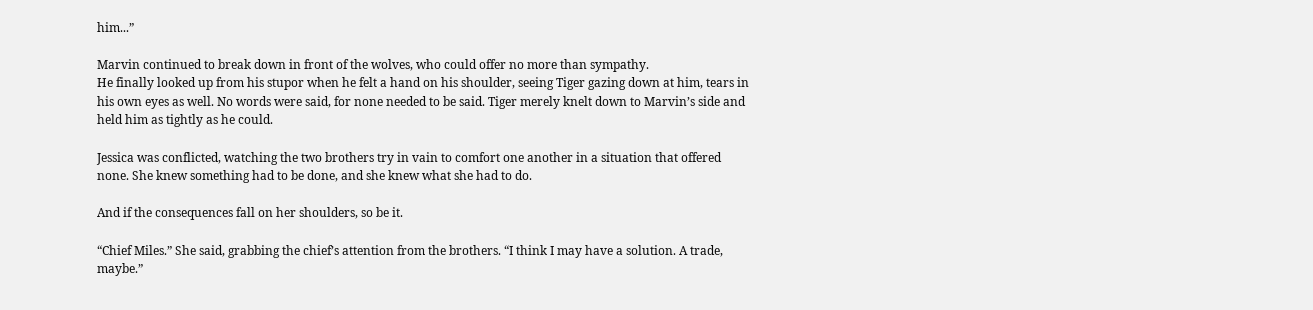him...”

Marvin continued to break down in front of the wolves, who could offer no more than sympathy.
He finally looked up from his stupor when he felt a hand on his shoulder, seeing Tiger gazing down at him, tears in his own eyes as well. No words were said, for none needed to be said. Tiger merely knelt down to Marvin’s side and held him as tightly as he could.

Jessica was conflicted, watching the two brothers try in vain to comfort one another in a situation that offered none. She knew something had to be done, and she knew what she had to do.

And if the consequences fall on her shoulders, so be it.

“Chief Miles.” She said, grabbing the chief’s attention from the brothers. “I think I may have a solution. A trade, maybe.”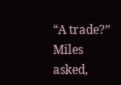“A trade?” Miles asked,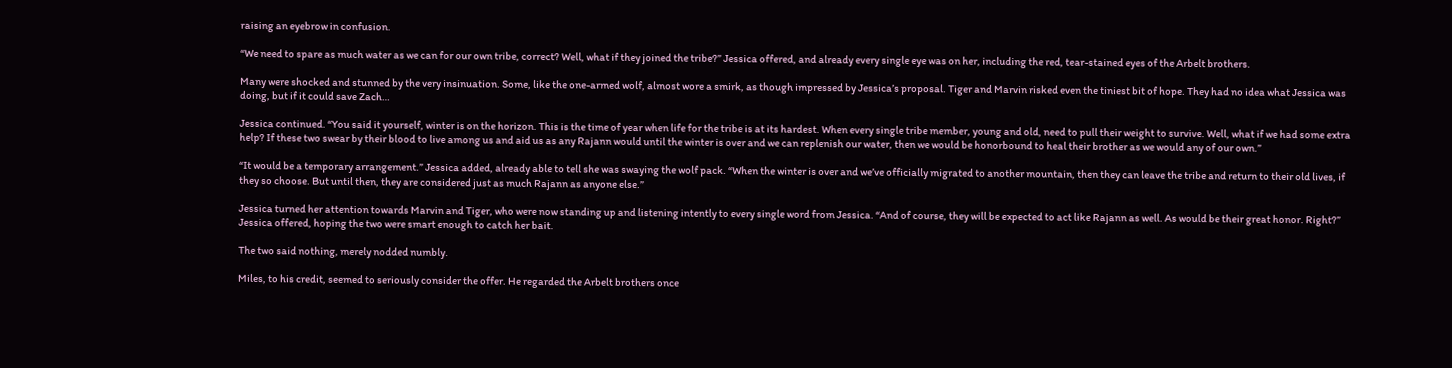raising an eyebrow in confusion.

“We need to spare as much water as we can for our own tribe, correct? Well, what if they joined the tribe?” Jessica offered, and already every single eye was on her, including the red, tear-stained eyes of the Arbelt brothers.

Many were shocked and stunned by the very insinuation. Some, like the one-armed wolf, almost wore a smirk, as though impressed by Jessica’s proposal. Tiger and Marvin risked even the tiniest bit of hope. They had no idea what Jessica was doing, but if it could save Zach…

Jessica continued. “You said it yourself, winter is on the horizon. This is the time of year when life for the tribe is at its hardest. When every single tribe member, young and old, need to pull their weight to survive. Well, what if we had some extra help? If these two swear by their blood to live among us and aid us as any Rajann would until the winter is over and we can replenish our water, then we would be honorbound to heal their brother as we would any of our own.”

“It would be a temporary arrangement.” Jessica added, already able to tell she was swaying the wolf pack. “When the winter is over and we’ve officially migrated to another mountain, then they can leave the tribe and return to their old lives, if they so choose. But until then, they are considered just as much Rajann as anyone else.”

Jessica turned her attention towards Marvin and Tiger, who were now standing up and listening intently to every single word from Jessica. “And of course, they will be expected to act like Rajann as well. As would be their great honor. Right?” Jessica offered, hoping the two were smart enough to catch her bait.

The two said nothing, merely nodded numbly.

Miles, to his credit, seemed to seriously consider the offer. He regarded the Arbelt brothers once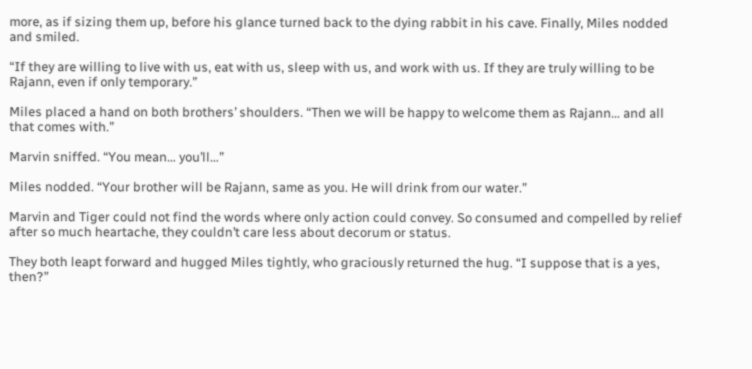more, as if sizing them up, before his glance turned back to the dying rabbit in his cave. Finally, Miles nodded and smiled.

“If they are willing to live with us, eat with us, sleep with us, and work with us. If they are truly willing to be Rajann, even if only temporary.”

Miles placed a hand on both brothers’ shoulders. “Then we will be happy to welcome them as Rajann… and all that comes with.”

Marvin sniffed. “You mean… you’ll…”

Miles nodded. “Your brother will be Rajann, same as you. He will drink from our water.”

Marvin and Tiger could not find the words where only action could convey. So consumed and compelled by relief after so much heartache, they couldn’t care less about decorum or status.

They both leapt forward and hugged Miles tightly, who graciously returned the hug. “I suppose that is a yes, then?”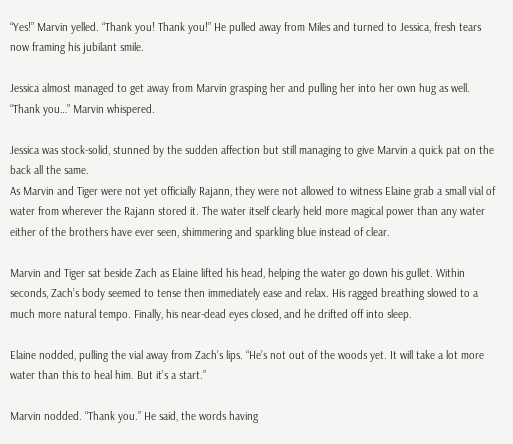“Yes!” Marvin yelled. “Thank you! Thank you!” He pulled away from Miles and turned to Jessica, fresh tears now framing his jubilant smile.

Jessica almost managed to get away from Marvin grasping her and pulling her into her own hug as well. “Thank you…” Marvin whispered.

Jessica was stock-solid, stunned by the sudden affection but still managing to give Marvin a quick pat on the back all the same.
As Marvin and Tiger were not yet officially Rajann, they were not allowed to witness Elaine grab a small vial of water from wherever the Rajann stored it. The water itself clearly held more magical power than any water either of the brothers have ever seen, shimmering and sparkling blue instead of clear.

Marvin and Tiger sat beside Zach as Elaine lifted his head, helping the water go down his gullet. Within seconds, Zach’s body seemed to tense then immediately ease and relax. His ragged breathing slowed to a much more natural tempo. Finally, his near-dead eyes closed, and he drifted off into sleep.

Elaine nodded, pulling the vial away from Zach’s lips. “He’s not out of the woods yet. It will take a lot more water than this to heal him. But it’s a start.”

Marvin nodded. “Thank you.” He said, the words having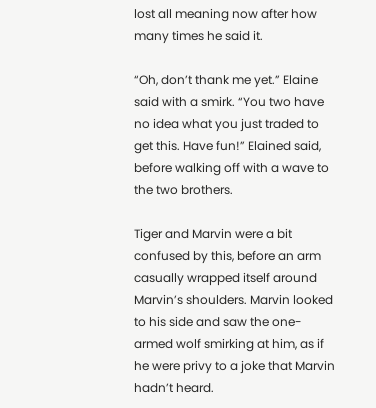lost all meaning now after how many times he said it.

“Oh, don’t thank me yet.” Elaine said with a smirk. “You two have no idea what you just traded to get this. Have fun!” Elained said, before walking off with a wave to the two brothers.

Tiger and Marvin were a bit confused by this, before an arm casually wrapped itself around Marvin’s shoulders. Marvin looked to his side and saw the one-armed wolf smirking at him, as if he were privy to a joke that Marvin hadn’t heard.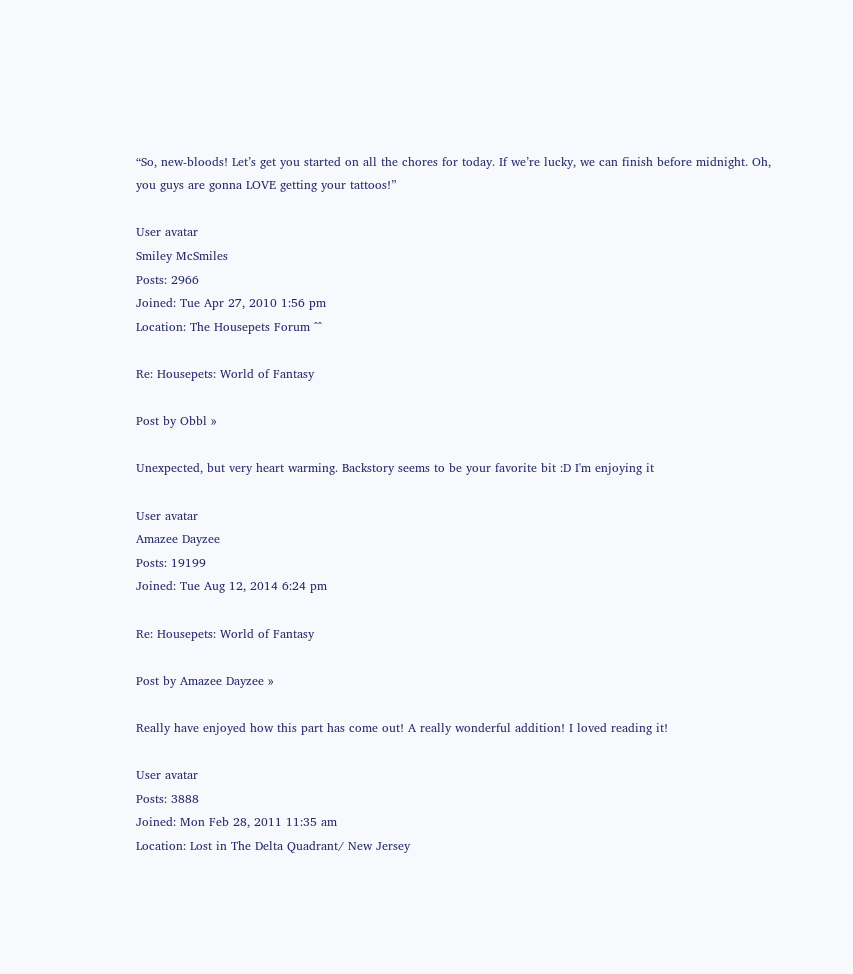“So, new-bloods! Let’s get you started on all the chores for today. If we’re lucky, we can finish before midnight. Oh, you guys are gonna LOVE getting your tattoos!”

User avatar
Smiley McSmiles
Posts: 2966
Joined: Tue Apr 27, 2010 1:56 pm
Location: The Housepets Forum ^^

Re: Housepets: World of Fantasy

Post by Obbl »

Unexpected, but very heart warming. Backstory seems to be your favorite bit :D I'm enjoying it

User avatar
Amazee Dayzee
Posts: 19199
Joined: Tue Aug 12, 2014 6:24 pm

Re: Housepets: World of Fantasy

Post by Amazee Dayzee »

Really have enjoyed how this part has come out! A really wonderful addition! I loved reading it!

User avatar
Posts: 3888
Joined: Mon Feb 28, 2011 11:35 am
Location: Lost in The Delta Quadrant/ New Jersey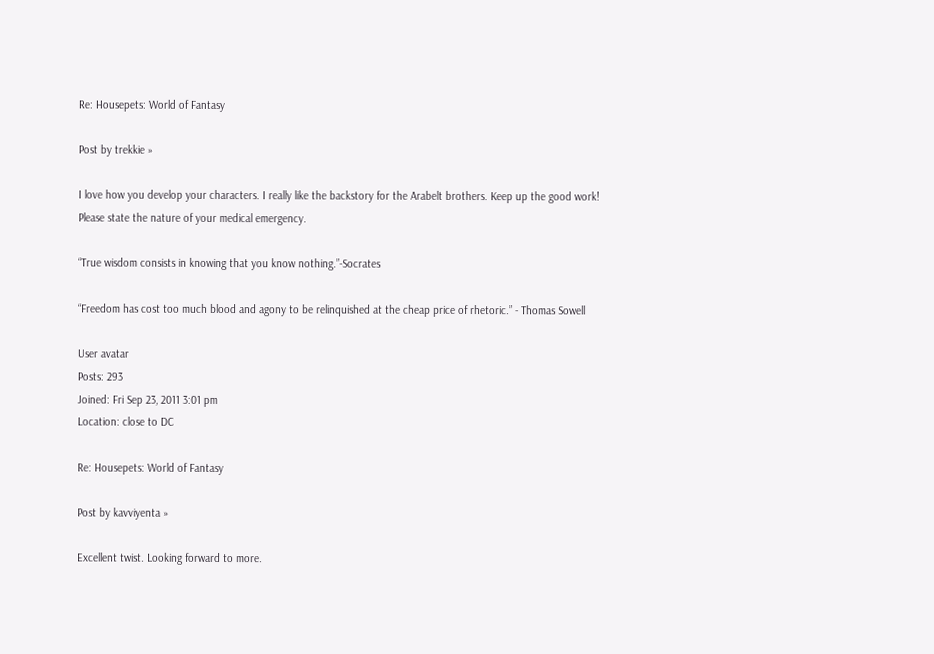Re: Housepets: World of Fantasy

Post by trekkie »

I love how you develop your characters. I really like the backstory for the Arabelt brothers. Keep up the good work!
Please state the nature of your medical emergency.

“True wisdom consists in knowing that you know nothing.”-Socrates

“Freedom has cost too much blood and agony to be relinquished at the cheap price of rhetoric.” - Thomas Sowell

User avatar
Posts: 293
Joined: Fri Sep 23, 2011 3:01 pm
Location: close to DC

Re: Housepets: World of Fantasy

Post by kavviyenta »

Excellent twist. Looking forward to more.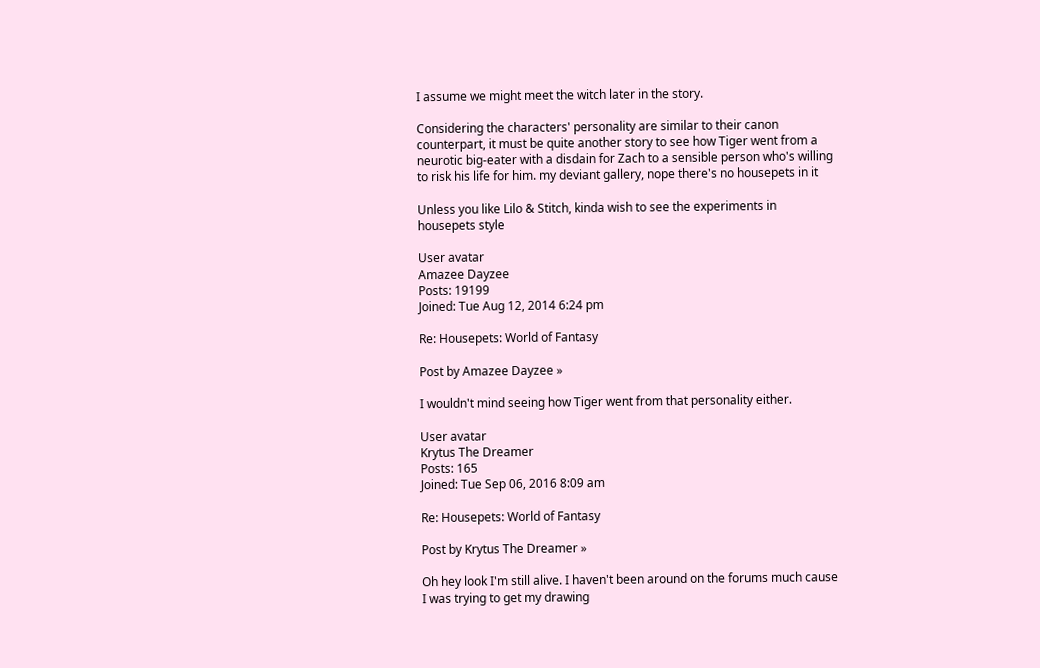I assume we might meet the witch later in the story.

Considering the characters' personality are similar to their canon counterpart, it must be quite another story to see how Tiger went from a neurotic big-eater with a disdain for Zach to a sensible person who's willing to risk his life for him. my deviant gallery, nope there's no housepets in it

Unless you like Lilo & Stitch, kinda wish to see the experiments in housepets style

User avatar
Amazee Dayzee
Posts: 19199
Joined: Tue Aug 12, 2014 6:24 pm

Re: Housepets: World of Fantasy

Post by Amazee Dayzee »

I wouldn't mind seeing how Tiger went from that personality either.

User avatar
Krytus The Dreamer
Posts: 165
Joined: Tue Sep 06, 2016 8:09 am

Re: Housepets: World of Fantasy

Post by Krytus The Dreamer »

Oh hey look I'm still alive. I haven't been around on the forums much cause I was trying to get my drawing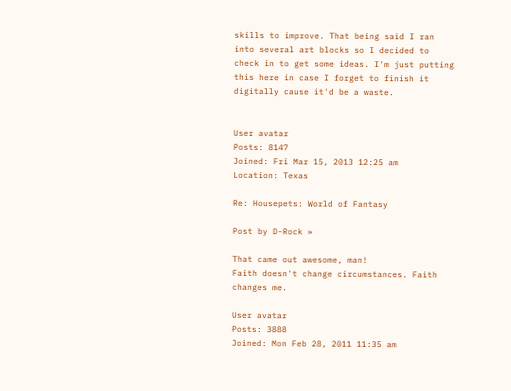skills to improve. That being said I ran into several art blocks so I decided to check in to get some ideas. I'm just putting this here in case I forget to finish it digitally cause it'd be a waste.


User avatar
Posts: 8147
Joined: Fri Mar 15, 2013 12:25 am
Location: Texas

Re: Housepets: World of Fantasy

Post by D-Rock »

That came out awesome, man!
Faith doesn't change circumstances. Faith changes me.

User avatar
Posts: 3888
Joined: Mon Feb 28, 2011 11:35 am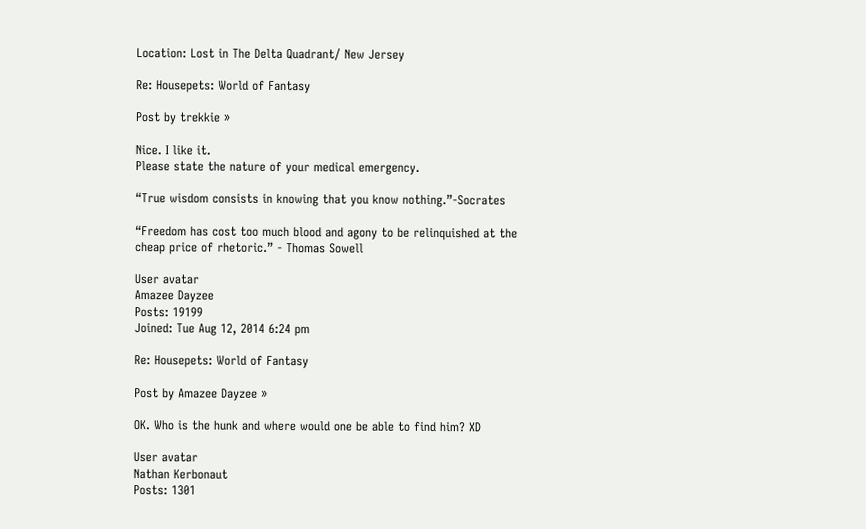Location: Lost in The Delta Quadrant/ New Jersey

Re: Housepets: World of Fantasy

Post by trekkie »

Nice. I like it.
Please state the nature of your medical emergency.

“True wisdom consists in knowing that you know nothing.”-Socrates

“Freedom has cost too much blood and agony to be relinquished at the cheap price of rhetoric.” - Thomas Sowell

User avatar
Amazee Dayzee
Posts: 19199
Joined: Tue Aug 12, 2014 6:24 pm

Re: Housepets: World of Fantasy

Post by Amazee Dayzee »

OK. Who is the hunk and where would one be able to find him? XD

User avatar
Nathan Kerbonaut
Posts: 1301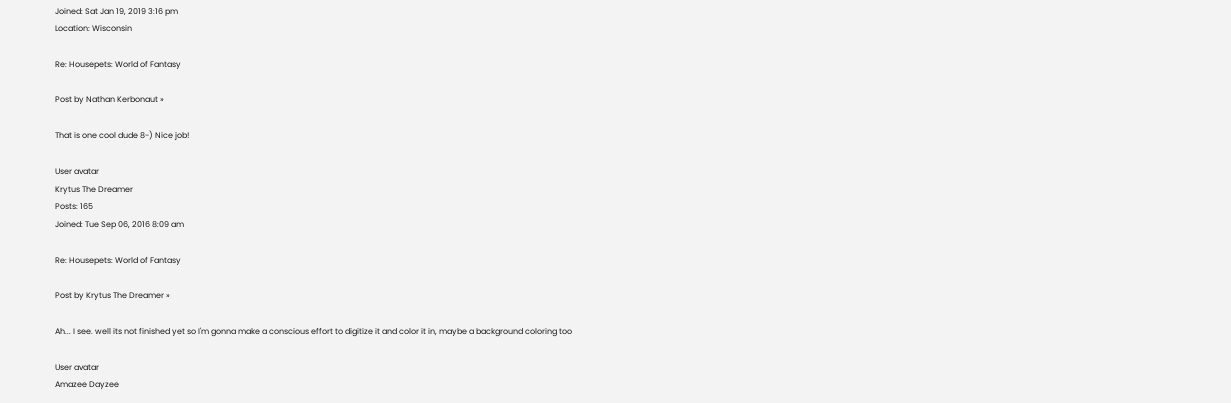Joined: Sat Jan 19, 2019 3:16 pm
Location: Wisconsin

Re: Housepets: World of Fantasy

Post by Nathan Kerbonaut »

That is one cool dude 8-) Nice job!

User avatar
Krytus The Dreamer
Posts: 165
Joined: Tue Sep 06, 2016 8:09 am

Re: Housepets: World of Fantasy

Post by Krytus The Dreamer »

Ah... I see. well its not finished yet so I'm gonna make a conscious effort to digitize it and color it in, maybe a background coloring too

User avatar
Amazee Dayzee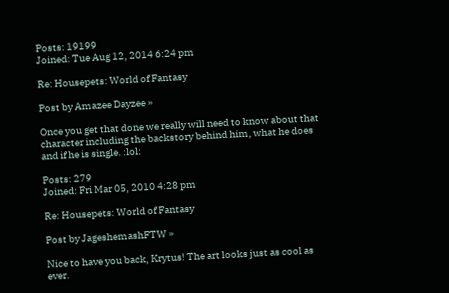Posts: 19199
Joined: Tue Aug 12, 2014 6:24 pm

Re: Housepets: World of Fantasy

Post by Amazee Dayzee »

Once you get that done we really will need to know about that character including the backstory behind him, what he does and if he is single. :lol:

Posts: 279
Joined: Fri Mar 05, 2010 4:28 pm

Re: Housepets: World of Fantasy

Post by JageshemashFTW »

Nice to have you back, Krytus! The art looks just as cool as ever.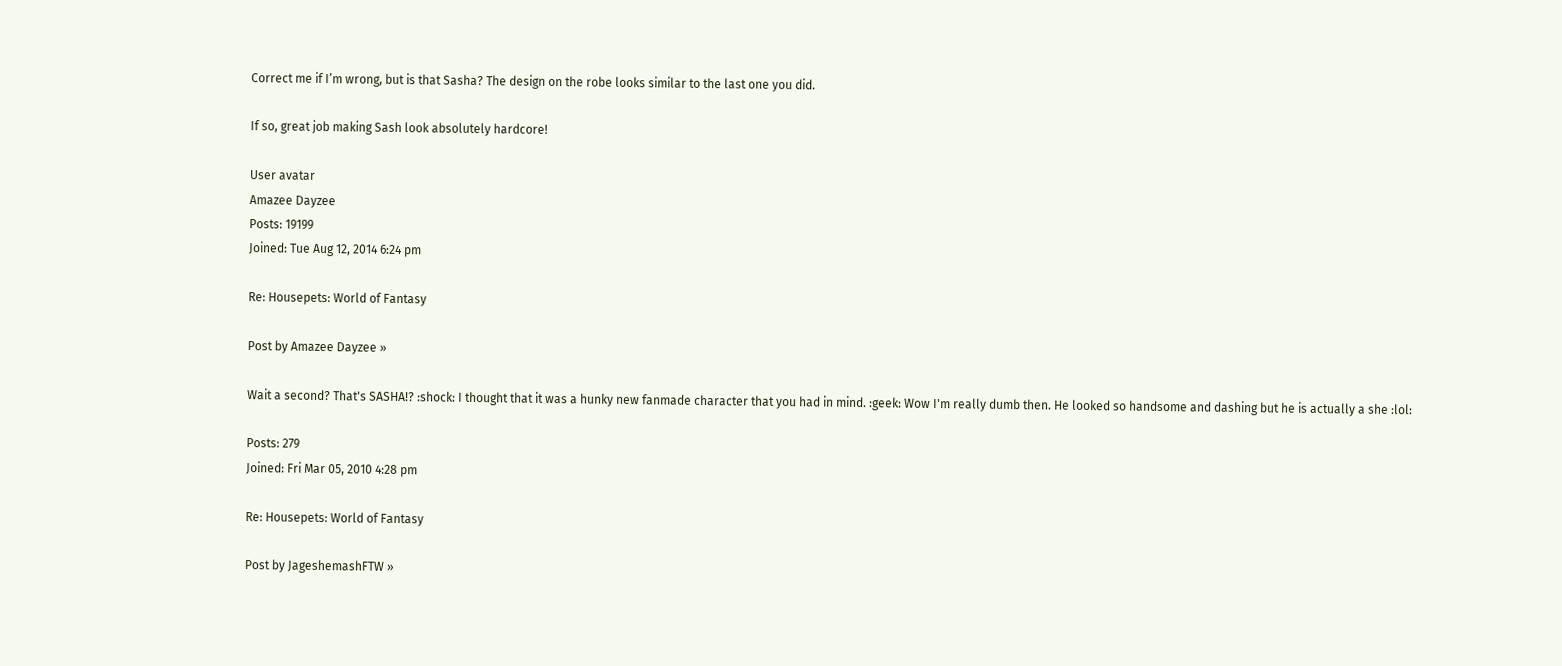Correct me if I’m wrong, but is that Sasha? The design on the robe looks similar to the last one you did.

If so, great job making Sash look absolutely hardcore!

User avatar
Amazee Dayzee
Posts: 19199
Joined: Tue Aug 12, 2014 6:24 pm

Re: Housepets: World of Fantasy

Post by Amazee Dayzee »

Wait a second? That's SASHA!? :shock: I thought that it was a hunky new fanmade character that you had in mind. :geek: Wow I'm really dumb then. He looked so handsome and dashing but he is actually a she :lol:

Posts: 279
Joined: Fri Mar 05, 2010 4:28 pm

Re: Housepets: World of Fantasy

Post by JageshemashFTW »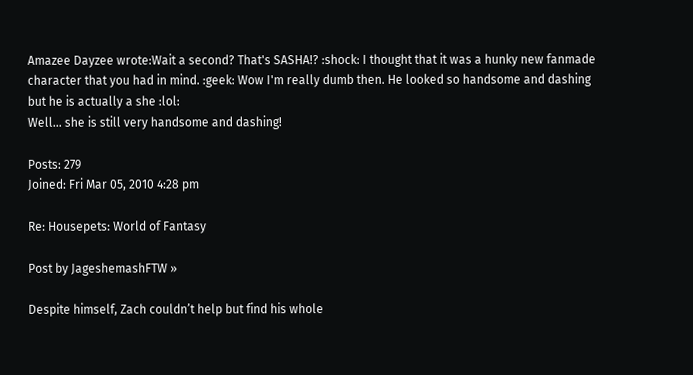Amazee Dayzee wrote:Wait a second? That's SASHA!? :shock: I thought that it was a hunky new fanmade character that you had in mind. :geek: Wow I'm really dumb then. He looked so handsome and dashing but he is actually a she :lol:
Well... she is still very handsome and dashing!

Posts: 279
Joined: Fri Mar 05, 2010 4:28 pm

Re: Housepets: World of Fantasy

Post by JageshemashFTW »

Despite himself, Zach couldn’t help but find his whole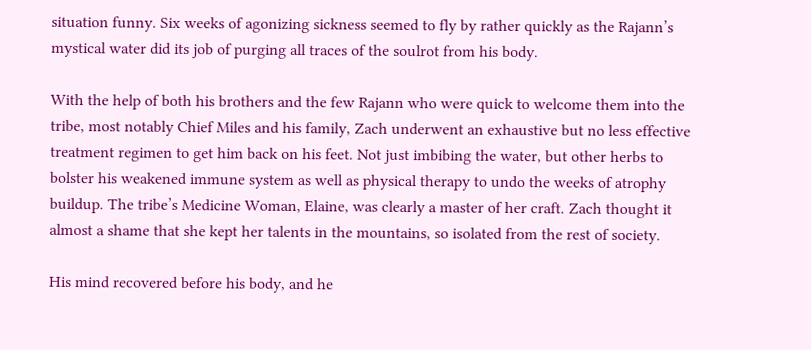situation funny. Six weeks of agonizing sickness seemed to fly by rather quickly as the Rajann’s mystical water did its job of purging all traces of the soulrot from his body.

With the help of both his brothers and the few Rajann who were quick to welcome them into the tribe, most notably Chief Miles and his family, Zach underwent an exhaustive but no less effective treatment regimen to get him back on his feet. Not just imbibing the water, but other herbs to bolster his weakened immune system as well as physical therapy to undo the weeks of atrophy buildup. The tribe’s Medicine Woman, Elaine, was clearly a master of her craft. Zach thought it almost a shame that she kept her talents in the mountains, so isolated from the rest of society.

His mind recovered before his body, and he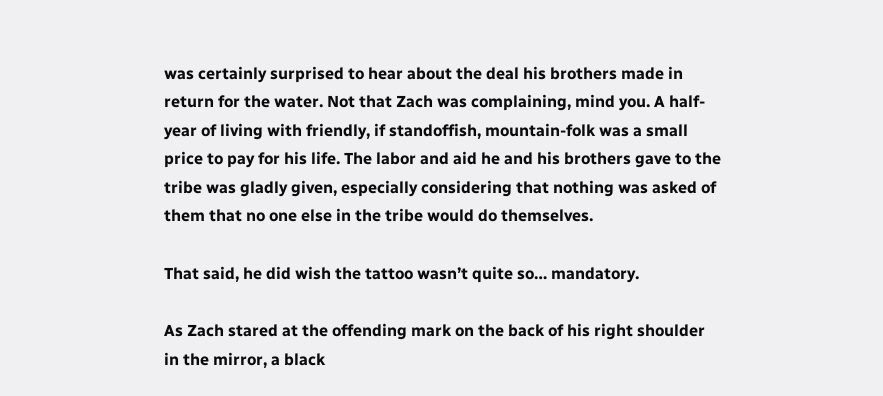was certainly surprised to hear about the deal his brothers made in return for the water. Not that Zach was complaining, mind you. A half-year of living with friendly, if standoffish, mountain-folk was a small price to pay for his life. The labor and aid he and his brothers gave to the tribe was gladly given, especially considering that nothing was asked of them that no one else in the tribe would do themselves.

That said, he did wish the tattoo wasn’t quite so… mandatory.

As Zach stared at the offending mark on the back of his right shoulder in the mirror, a black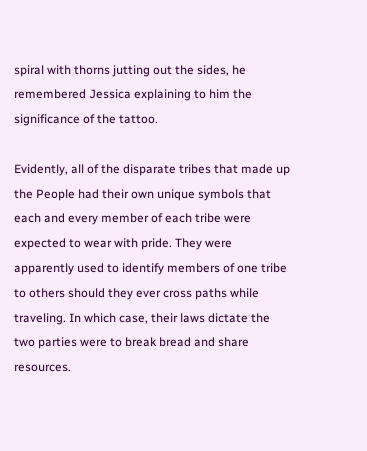spiral with thorns jutting out the sides, he remembered Jessica explaining to him the significance of the tattoo.

Evidently, all of the disparate tribes that made up the People had their own unique symbols that each and every member of each tribe were expected to wear with pride. They were apparently used to identify members of one tribe to others should they ever cross paths while traveling. In which case, their laws dictate the two parties were to break bread and share resources.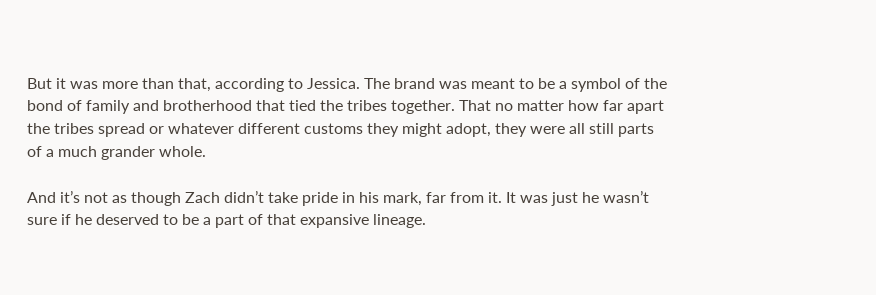But it was more than that, according to Jessica. The brand was meant to be a symbol of the bond of family and brotherhood that tied the tribes together. That no matter how far apart the tribes spread or whatever different customs they might adopt, they were all still parts of a much grander whole.

And it’s not as though Zach didn’t take pride in his mark, far from it. It was just he wasn’t sure if he deserved to be a part of that expansive lineage.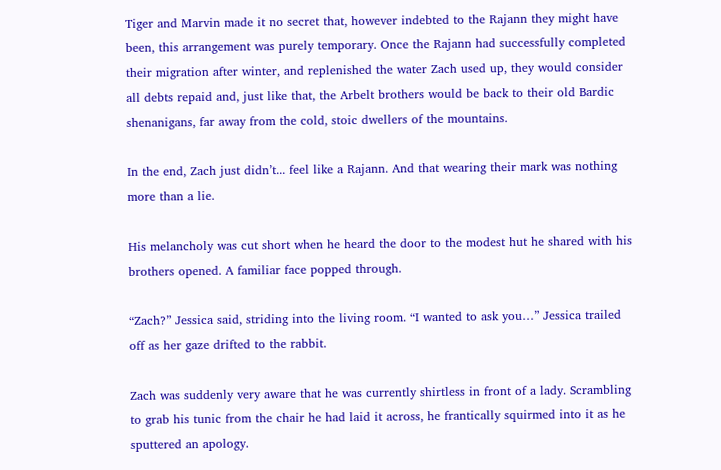Tiger and Marvin made it no secret that, however indebted to the Rajann they might have been, this arrangement was purely temporary. Once the Rajann had successfully completed their migration after winter, and replenished the water Zach used up, they would consider all debts repaid and, just like that, the Arbelt brothers would be back to their old Bardic shenanigans, far away from the cold, stoic dwellers of the mountains.

In the end, Zach just didn’t... feel like a Rajann. And that wearing their mark was nothing more than a lie.

His melancholy was cut short when he heard the door to the modest hut he shared with his brothers opened. A familiar face popped through.

“Zach?” Jessica said, striding into the living room. “I wanted to ask you…” Jessica trailed off as her gaze drifted to the rabbit.

Zach was suddenly very aware that he was currently shirtless in front of a lady. Scrambling to grab his tunic from the chair he had laid it across, he frantically squirmed into it as he sputtered an apology.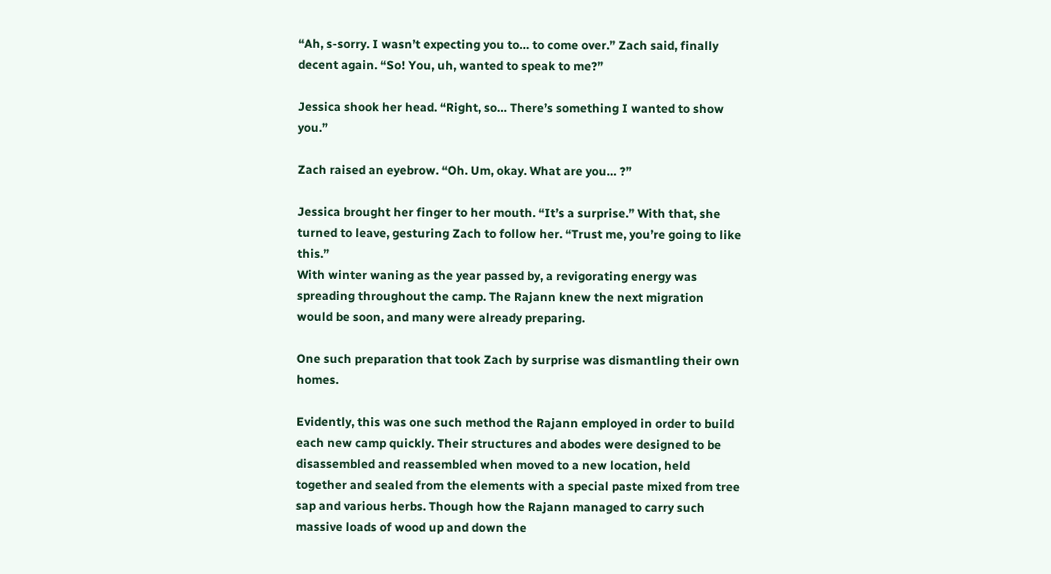“Ah, s-sorry. I wasn’t expecting you to… to come over.” Zach said, finally decent again. “So! You, uh, wanted to speak to me?”

Jessica shook her head. “Right, so… There’s something I wanted to show you.”

Zach raised an eyebrow. “Oh. Um, okay. What are you… ?”

Jessica brought her finger to her mouth. “It’s a surprise.” With that, she turned to leave, gesturing Zach to follow her. “Trust me, you’re going to like this.”
With winter waning as the year passed by, a revigorating energy was spreading throughout the camp. The Rajann knew the next migration would be soon, and many were already preparing.

One such preparation that took Zach by surprise was dismantling their own homes.

Evidently, this was one such method the Rajann employed in order to build each new camp quickly. Their structures and abodes were designed to be disassembled and reassembled when moved to a new location, held together and sealed from the elements with a special paste mixed from tree sap and various herbs. Though how the Rajann managed to carry such massive loads of wood up and down the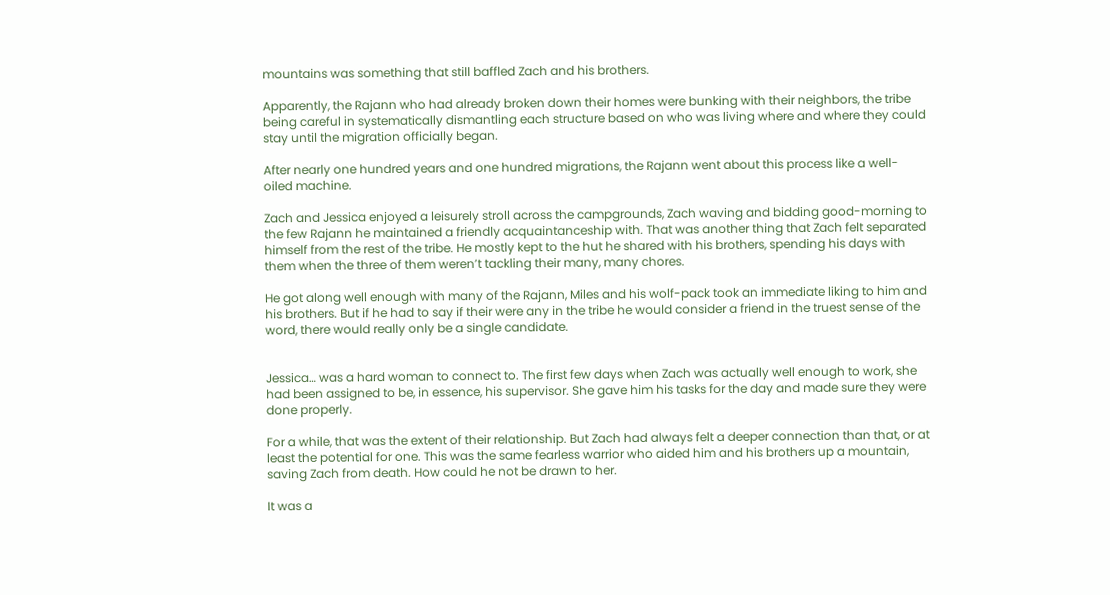mountains was something that still baffled Zach and his brothers.

Apparently, the Rajann who had already broken down their homes were bunking with their neighbors, the tribe being careful in systematically dismantling each structure based on who was living where and where they could stay until the migration officially began.

After nearly one hundred years and one hundred migrations, the Rajann went about this process like a well-oiled machine.

Zach and Jessica enjoyed a leisurely stroll across the campgrounds, Zach waving and bidding good-morning to the few Rajann he maintained a friendly acquaintanceship with. That was another thing that Zach felt separated himself from the rest of the tribe. He mostly kept to the hut he shared with his brothers, spending his days with them when the three of them weren’t tackling their many, many chores.

He got along well enough with many of the Rajann, Miles and his wolf-pack took an immediate liking to him and his brothers. But if he had to say if their were any in the tribe he would consider a friend in the truest sense of the word, there would really only be a single candidate.


Jessica… was a hard woman to connect to. The first few days when Zach was actually well enough to work, she had been assigned to be, in essence, his supervisor. She gave him his tasks for the day and made sure they were done properly.

For a while, that was the extent of their relationship. But Zach had always felt a deeper connection than that, or at least the potential for one. This was the same fearless warrior who aided him and his brothers up a mountain, saving Zach from death. How could he not be drawn to her.

It was a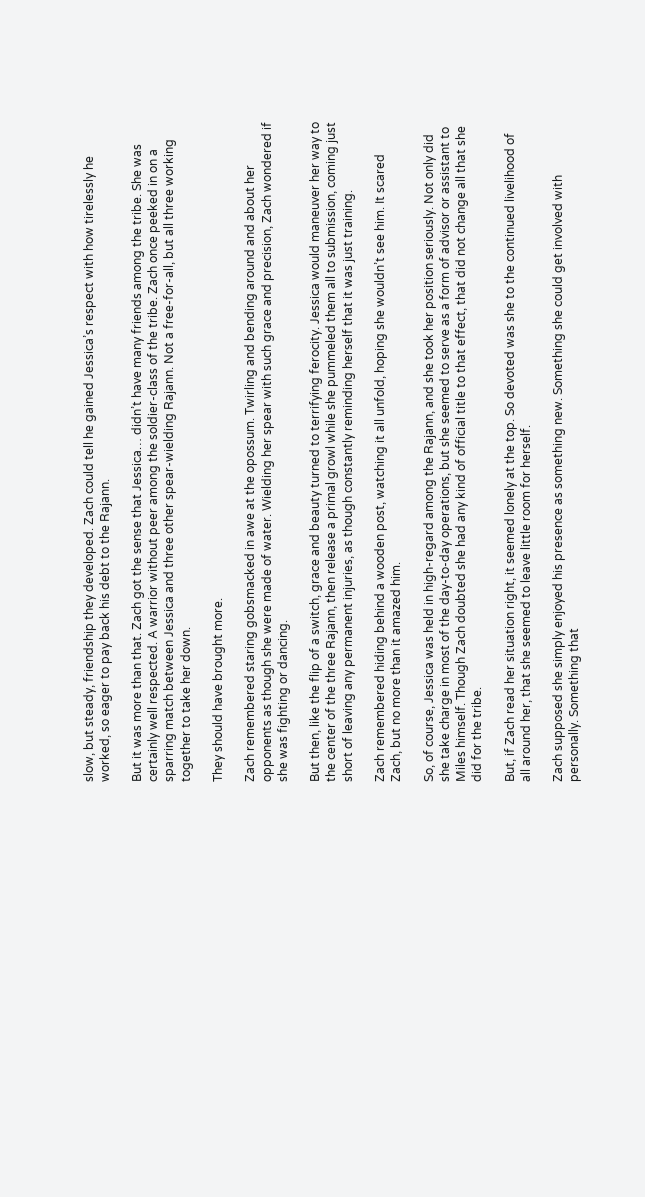slow, but steady, friendship they developed. Zach could tell he gained Jessica’s respect with how tirelessly he worked, so eager to pay back his debt to the Rajann.

But it was more than that. Zach got the sense that Jessica… didn’t have many friends among the tribe. She was certainly well respected. A warrior without peer among the soldier-class of the tribe. Zach once peeked in on a sparring match between Jessica and three other spear-wielding Rajann. Not a free-for-all, but all three working together to take her down.

They should have brought more.

Zach remembered staring gobsmacked in awe at the opossum. Twirling and bending around and about her opponents as though she were made of water. Wielding her spear with such grace and precision, Zach wondered if she was fighting or dancing.

But then, like the flip of a switch, grace and beauty turned to terrifying ferocity. Jessica would maneuver her way to the center of the three Rajann, then release a primal growl while she pummeled them all to submission, coming just short of leaving any permanent injuries, as though constantly reminding herself that it was just training.

Zach remembered hiding behind a wooden post, watching it all unfold, hoping she wouldn’t see him. It scared Zach, but no more than it amazed him.

So, of course, Jessica was held in high-regard among the Rajann, and she took her position seriously. Not only did she take charge in most of the day-to-day operations, but she seemed to serve as a form of advisor or assistant to Miles himself. Though Zach doubted she had any kind of official title to that effect, that did not change all that she did for the tribe.

But, if Zach read her situation right, it seemed lonely at the top. So devoted was she to the continued livelihood of all around her, that she seemed to leave little room for herself.

Zach supposed she simply enjoyed his presence as something new. Something she could get involved with personally. Something that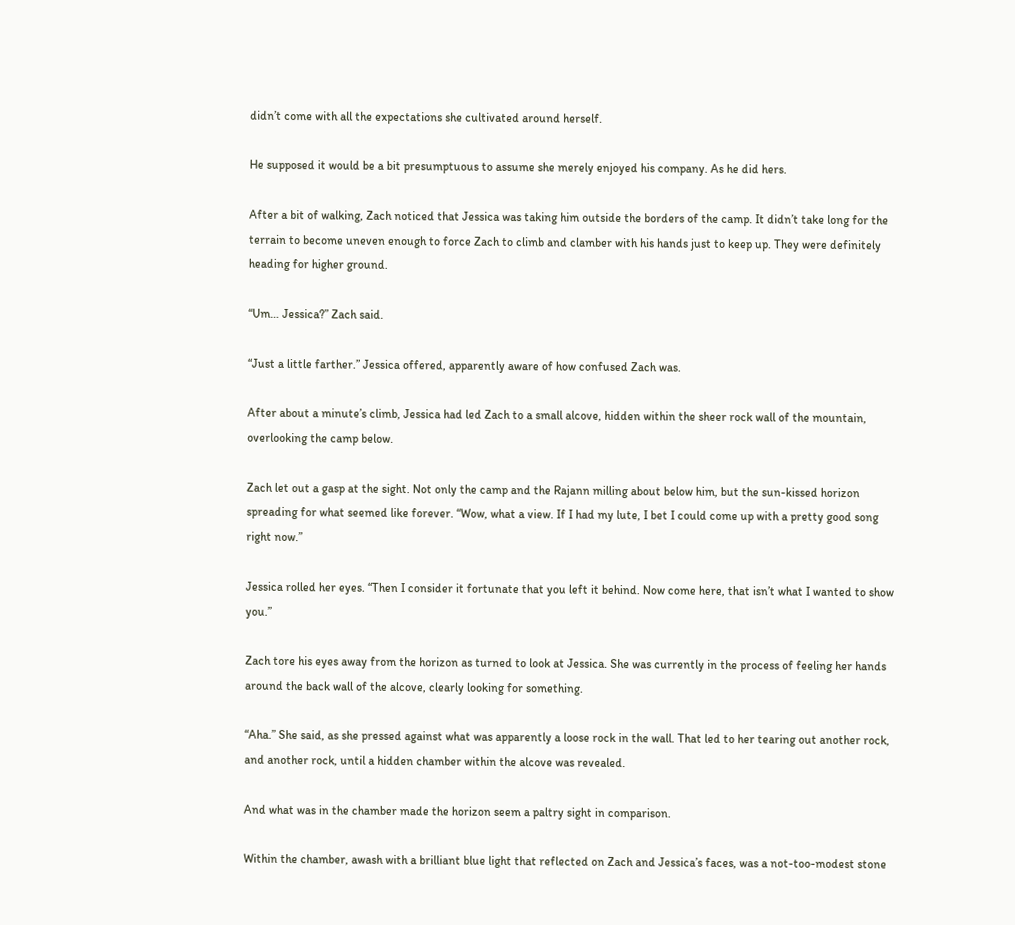didn’t come with all the expectations she cultivated around herself.

He supposed it would be a bit presumptuous to assume she merely enjoyed his company. As he did hers.

After a bit of walking, Zach noticed that Jessica was taking him outside the borders of the camp. It didn’t take long for the terrain to become uneven enough to force Zach to climb and clamber with his hands just to keep up. They were definitely heading for higher ground.

“Um… Jessica?” Zach said.

“Just a little farther.” Jessica offered, apparently aware of how confused Zach was.

After about a minute’s climb, Jessica had led Zach to a small alcove, hidden within the sheer rock wall of the mountain, overlooking the camp below.

Zach let out a gasp at the sight. Not only the camp and the Rajann milling about below him, but the sun-kissed horizon spreading for what seemed like forever. “Wow, what a view. If I had my lute, I bet I could come up with a pretty good song right now.”

Jessica rolled her eyes. “Then I consider it fortunate that you left it behind. Now come here, that isn’t what I wanted to show you.”

Zach tore his eyes away from the horizon as turned to look at Jessica. She was currently in the process of feeling her hands around the back wall of the alcove, clearly looking for something.

“Aha.” She said, as she pressed against what was apparently a loose rock in the wall. That led to her tearing out another rock, and another rock, until a hidden chamber within the alcove was revealed.

And what was in the chamber made the horizon seem a paltry sight in comparison.

Within the chamber, awash with a brilliant blue light that reflected on Zach and Jessica’s faces, was a not-too-modest stone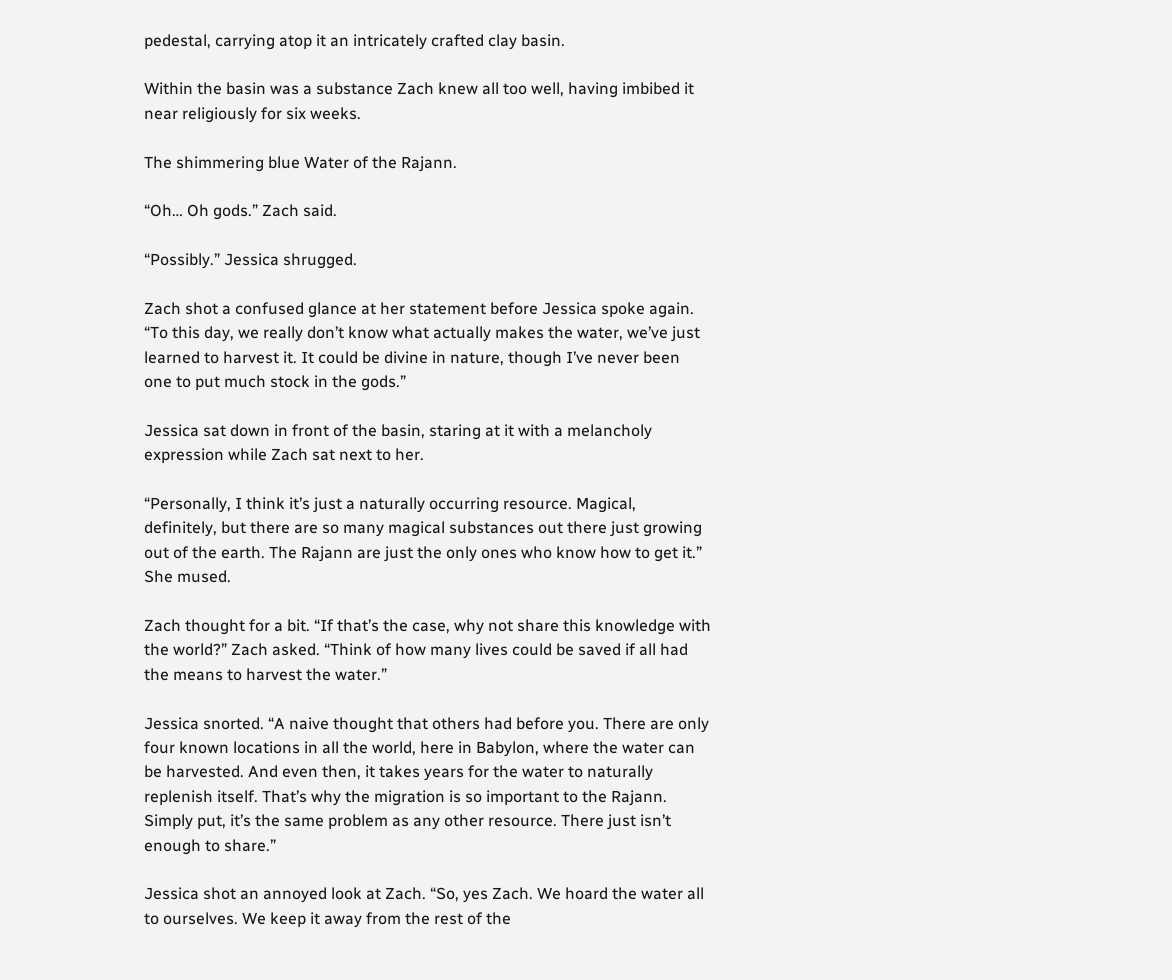pedestal, carrying atop it an intricately crafted clay basin.

Within the basin was a substance Zach knew all too well, having imbibed it near religiously for six weeks.

The shimmering blue Water of the Rajann.

“Oh… Oh gods.” Zach said.

“Possibly.” Jessica shrugged.

Zach shot a confused glance at her statement before Jessica spoke again. “To this day, we really don’t know what actually makes the water, we’ve just learned to harvest it. It could be divine in nature, though I’ve never been one to put much stock in the gods.”

Jessica sat down in front of the basin, staring at it with a melancholy expression while Zach sat next to her.

“Personally, I think it’s just a naturally occurring resource. Magical, definitely, but there are so many magical substances out there just growing out of the earth. The Rajann are just the only ones who know how to get it.” She mused.

Zach thought for a bit. “If that’s the case, why not share this knowledge with the world?” Zach asked. “Think of how many lives could be saved if all had the means to harvest the water.”

Jessica snorted. “A naive thought that others had before you. There are only four known locations in all the world, here in Babylon, where the water can be harvested. And even then, it takes years for the water to naturally replenish itself. That’s why the migration is so important to the Rajann. Simply put, it’s the same problem as any other resource. There just isn’t enough to share.”

Jessica shot an annoyed look at Zach. “So, yes Zach. We hoard the water all to ourselves. We keep it away from the rest of the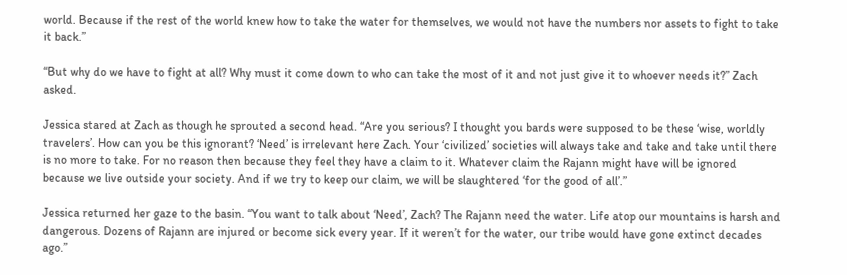world. Because if the rest of the world knew how to take the water for themselves, we would not have the numbers nor assets to fight to take it back.”

“But why do we have to fight at all? Why must it come down to who can take the most of it and not just give it to whoever needs it?” Zach asked.

Jessica stared at Zach as though he sprouted a second head. “Are you serious? I thought you bards were supposed to be these ‘wise, worldly travelers’. How can you be this ignorant? ‘Need’ is irrelevant here Zach. Your ‘civilized’ societies will always take and take and take until there is no more to take. For no reason then because they feel they have a claim to it. Whatever claim the Rajann might have will be ignored because we live outside your society. And if we try to keep our claim, we will be slaughtered ‘for the good of all’.”

Jessica returned her gaze to the basin. “You want to talk about ‘Need’, Zach? The Rajann need the water. Life atop our mountains is harsh and dangerous. Dozens of Rajann are injured or become sick every year. If it weren’t for the water, our tribe would have gone extinct decades ago.”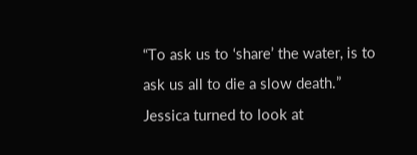“To ask us to ‘share’ the water, is to ask us all to die a slow death.” Jessica turned to look at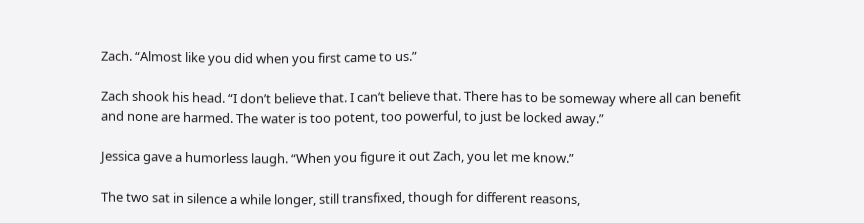Zach. “Almost like you did when you first came to us.”

Zach shook his head. “I don’t believe that. I can’t believe that. There has to be someway where all can benefit and none are harmed. The water is too potent, too powerful, to just be locked away.”

Jessica gave a humorless laugh. “When you figure it out Zach, you let me know.”

The two sat in silence a while longer, still transfixed, though for different reasons,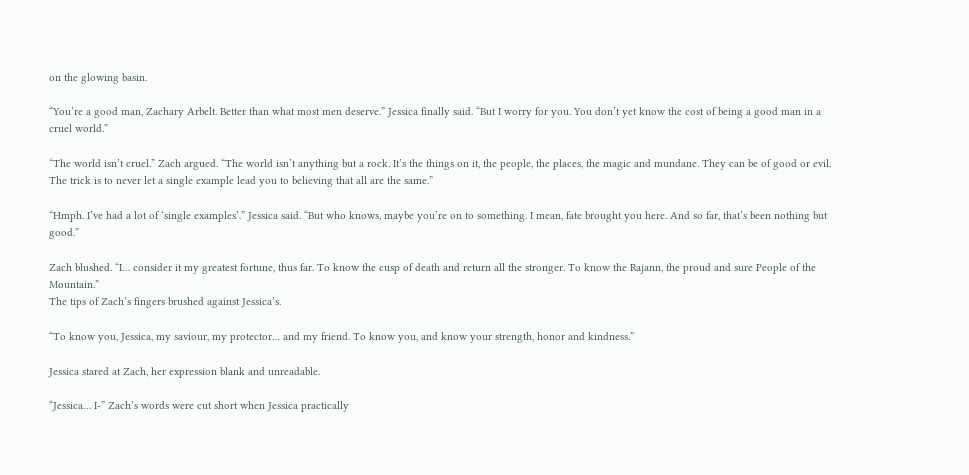on the glowing basin.

“You’re a good man, Zachary Arbelt. Better than what most men deserve.” Jessica finally said. “But I worry for you. You don’t yet know the cost of being a good man in a cruel world.”

“The world isn’t cruel.” Zach argued. “The world isn’t anything but a rock. It’s the things on it, the people, the places, the magic and mundane. They can be of good or evil. The trick is to never let a single example lead you to believing that all are the same.”

“Hmph. I’ve had a lot of ‘single examples’.” Jessica said. “But who knows, maybe you’re on to something. I mean, fate brought you here. And so far, that’s been nothing but good.”

Zach blushed. “I… consider it my greatest fortune, thus far. To know the cusp of death and return all the stronger. To know the Rajann, the proud and sure People of the Mountain.”
The tips of Zach’s fingers brushed against Jessica’s.

“To know you, Jessica, my saviour, my protector… and my friend. To know you, and know your strength, honor and kindness.”

Jessica stared at Zach, her expression blank and unreadable.

“Jessica… I-” Zach’s words were cut short when Jessica practically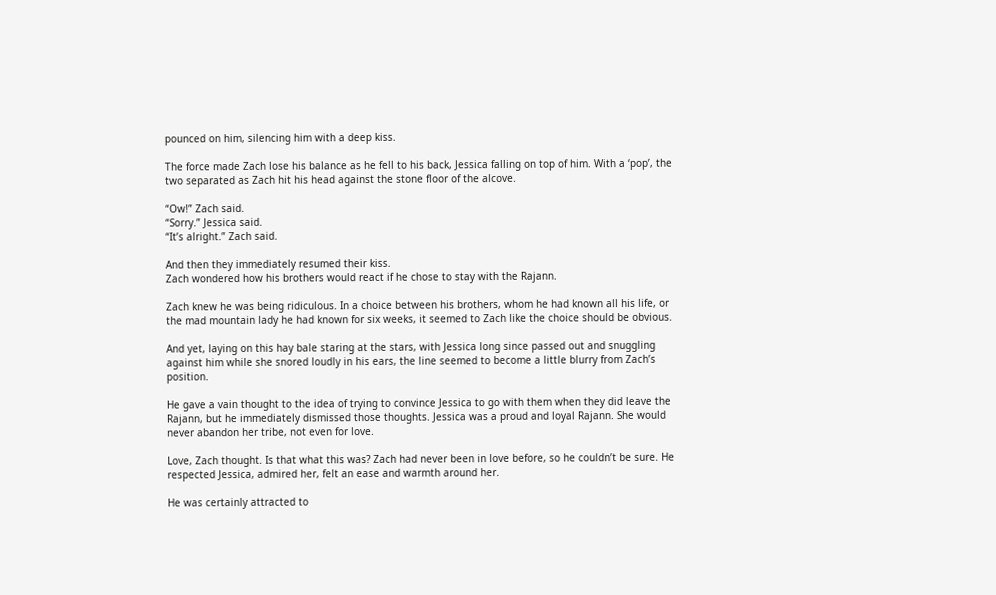pounced on him, silencing him with a deep kiss.

The force made Zach lose his balance as he fell to his back, Jessica falling on top of him. With a ‘pop’, the two separated as Zach hit his head against the stone floor of the alcove.

“Ow!” Zach said.
“Sorry.” Jessica said.
“It’s alright.” Zach said.

And then they immediately resumed their kiss.
Zach wondered how his brothers would react if he chose to stay with the Rajann.

Zach knew he was being ridiculous. In a choice between his brothers, whom he had known all his life, or the mad mountain lady he had known for six weeks, it seemed to Zach like the choice should be obvious.

And yet, laying on this hay bale staring at the stars, with Jessica long since passed out and snuggling against him while she snored loudly in his ears, the line seemed to become a little blurry from Zach’s position.

He gave a vain thought to the idea of trying to convince Jessica to go with them when they did leave the Rajann, but he immediately dismissed those thoughts. Jessica was a proud and loyal Rajann. She would never abandon her tribe, not even for love.

Love, Zach thought. Is that what this was? Zach had never been in love before, so he couldn’t be sure. He respected Jessica, admired her, felt an ease and warmth around her.

He was certainly attracted to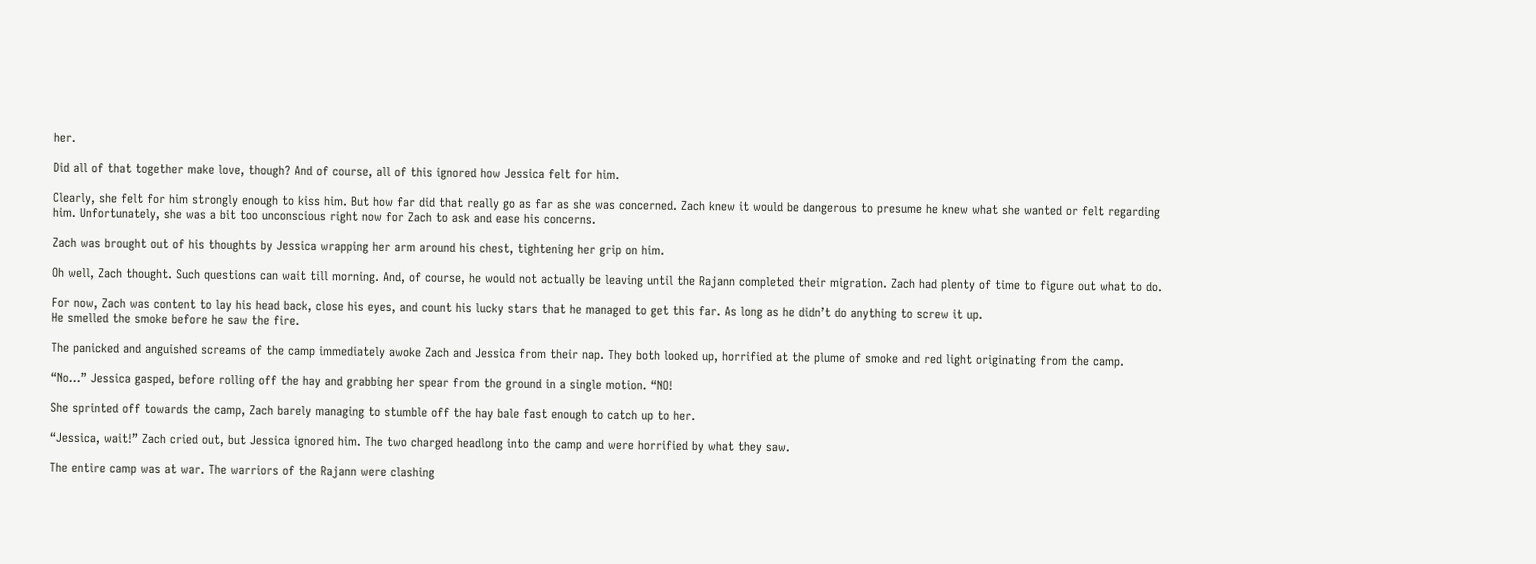her.

Did all of that together make love, though? And of course, all of this ignored how Jessica felt for him.

Clearly, she felt for him strongly enough to kiss him. But how far did that really go as far as she was concerned. Zach knew it would be dangerous to presume he knew what she wanted or felt regarding him. Unfortunately, she was a bit too unconscious right now for Zach to ask and ease his concerns.

Zach was brought out of his thoughts by Jessica wrapping her arm around his chest, tightening her grip on him.

Oh well, Zach thought. Such questions can wait till morning. And, of course, he would not actually be leaving until the Rajann completed their migration. Zach had plenty of time to figure out what to do.

For now, Zach was content to lay his head back, close his eyes, and count his lucky stars that he managed to get this far. As long as he didn’t do anything to screw it up.
He smelled the smoke before he saw the fire.

The panicked and anguished screams of the camp immediately awoke Zach and Jessica from their nap. They both looked up, horrified at the plume of smoke and red light originating from the camp.

“No…” Jessica gasped, before rolling off the hay and grabbing her spear from the ground in a single motion. “NO!

She sprinted off towards the camp, Zach barely managing to stumble off the hay bale fast enough to catch up to her.

“Jessica, wait!” Zach cried out, but Jessica ignored him. The two charged headlong into the camp and were horrified by what they saw.

The entire camp was at war. The warriors of the Rajann were clashing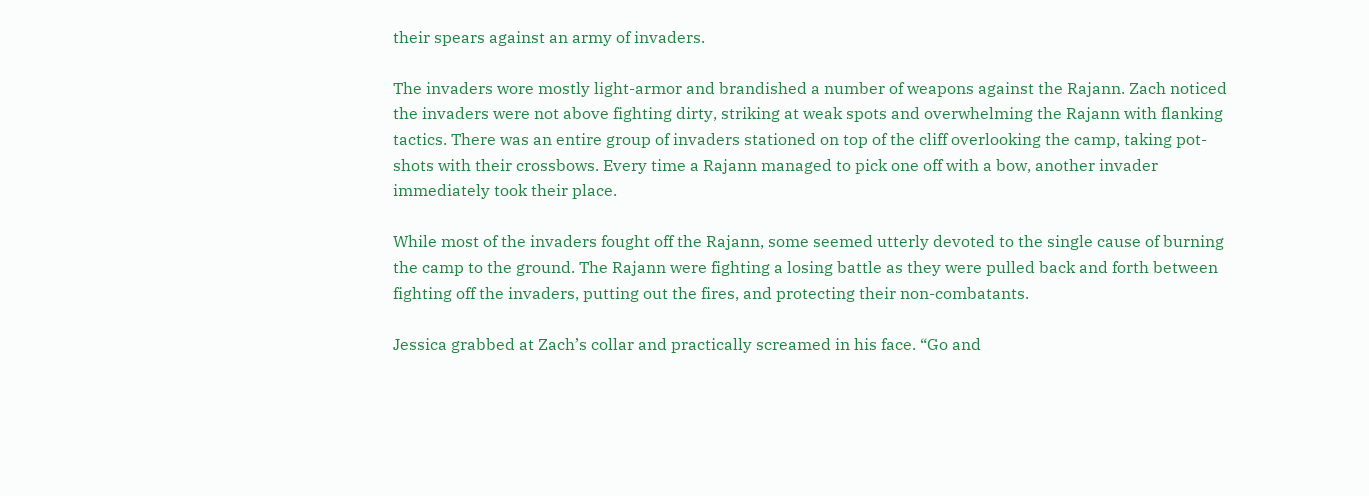their spears against an army of invaders.

The invaders wore mostly light-armor and brandished a number of weapons against the Rajann. Zach noticed the invaders were not above fighting dirty, striking at weak spots and overwhelming the Rajann with flanking tactics. There was an entire group of invaders stationed on top of the cliff overlooking the camp, taking pot-shots with their crossbows. Every time a Rajann managed to pick one off with a bow, another invader immediately took their place.

While most of the invaders fought off the Rajann, some seemed utterly devoted to the single cause of burning the camp to the ground. The Rajann were fighting a losing battle as they were pulled back and forth between fighting off the invaders, putting out the fires, and protecting their non-combatants.

Jessica grabbed at Zach’s collar and practically screamed in his face. “Go and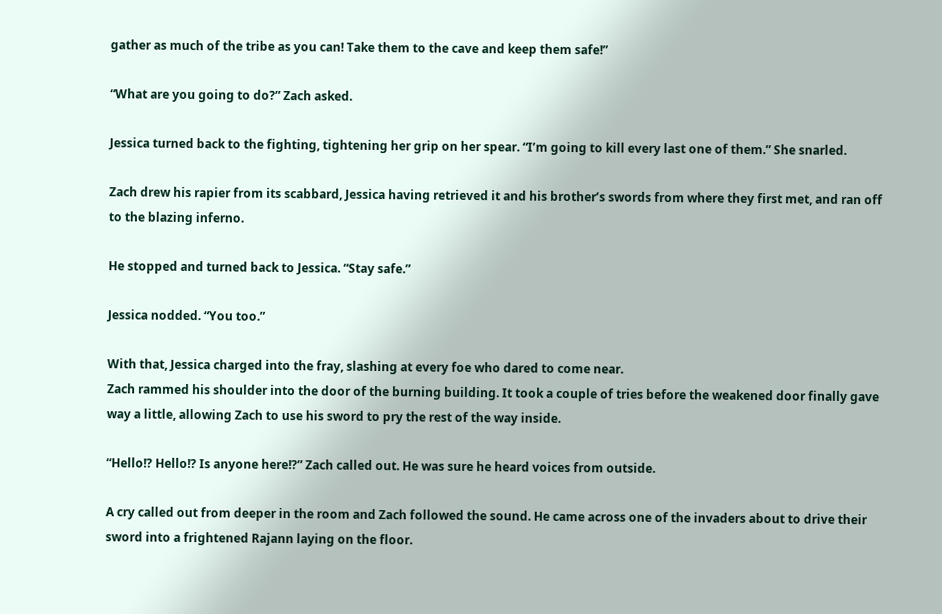gather as much of the tribe as you can! Take them to the cave and keep them safe!”

“What are you going to do?” Zach asked.

Jessica turned back to the fighting, tightening her grip on her spear. “I’m going to kill every last one of them.” She snarled.

Zach drew his rapier from its scabbard, Jessica having retrieved it and his brother’s swords from where they first met, and ran off to the blazing inferno.

He stopped and turned back to Jessica. “Stay safe.”

Jessica nodded. “You too.”

With that, Jessica charged into the fray, slashing at every foe who dared to come near.
Zach rammed his shoulder into the door of the burning building. It took a couple of tries before the weakened door finally gave way a little, allowing Zach to use his sword to pry the rest of the way inside.

“Hello!? Hello!? Is anyone here!?” Zach called out. He was sure he heard voices from outside.

A cry called out from deeper in the room and Zach followed the sound. He came across one of the invaders about to drive their sword into a frightened Rajann laying on the floor.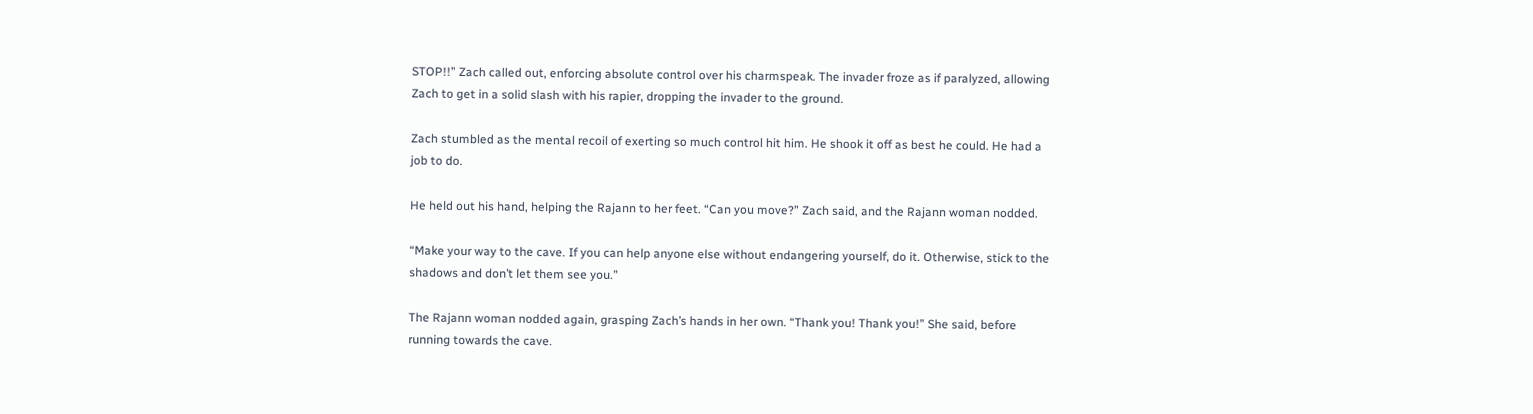STOP!!” Zach called out, enforcing absolute control over his charmspeak. The invader froze as if paralyzed, allowing Zach to get in a solid slash with his rapier, dropping the invader to the ground.

Zach stumbled as the mental recoil of exerting so much control hit him. He shook it off as best he could. He had a job to do.

He held out his hand, helping the Rajann to her feet. “Can you move?” Zach said, and the Rajann woman nodded.

“Make your way to the cave. If you can help anyone else without endangering yourself, do it. Otherwise, stick to the shadows and don’t let them see you.”

The Rajann woman nodded again, grasping Zach’s hands in her own. “Thank you! Thank you!” She said, before running towards the cave.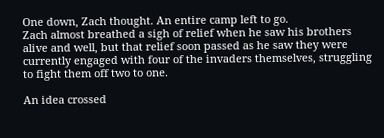One down, Zach thought. An entire camp left to go.
Zach almost breathed a sigh of relief when he saw his brothers alive and well, but that relief soon passed as he saw they were currently engaged with four of the invaders themselves, struggling to fight them off two to one.

An idea crossed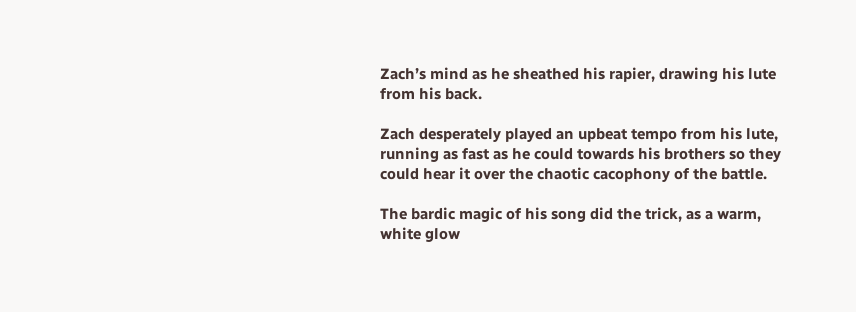Zach’s mind as he sheathed his rapier, drawing his lute from his back.

Zach desperately played an upbeat tempo from his lute, running as fast as he could towards his brothers so they could hear it over the chaotic cacophony of the battle.

The bardic magic of his song did the trick, as a warm, white glow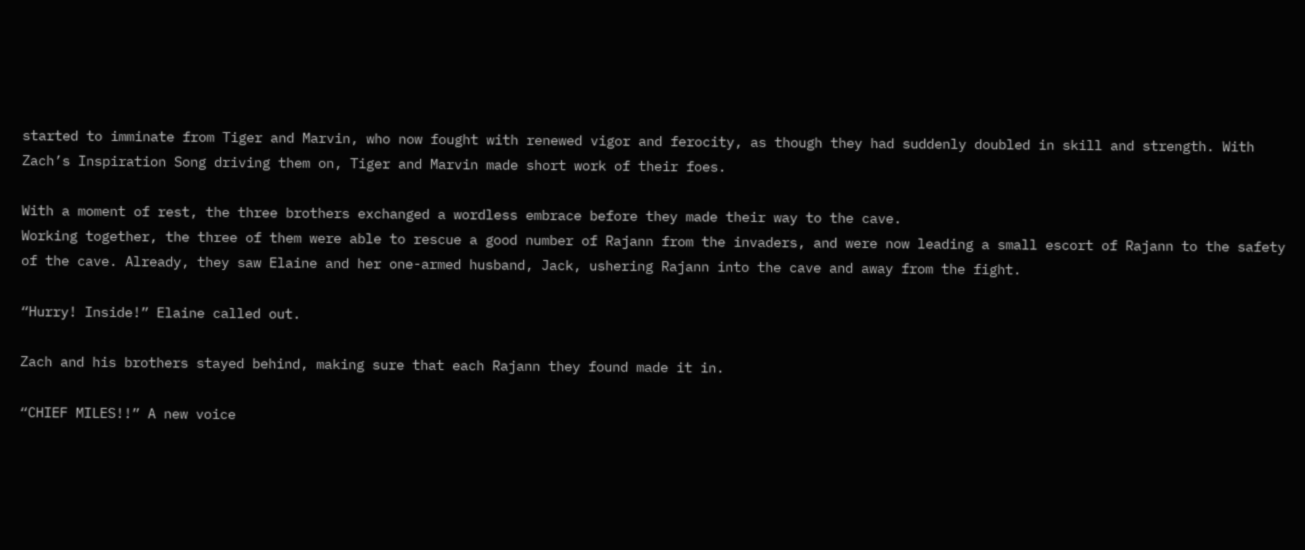started to imminate from Tiger and Marvin, who now fought with renewed vigor and ferocity, as though they had suddenly doubled in skill and strength. With Zach’s Inspiration Song driving them on, Tiger and Marvin made short work of their foes.

With a moment of rest, the three brothers exchanged a wordless embrace before they made their way to the cave.
Working together, the three of them were able to rescue a good number of Rajann from the invaders, and were now leading a small escort of Rajann to the safety of the cave. Already, they saw Elaine and her one-armed husband, Jack, ushering Rajann into the cave and away from the fight.

“Hurry! Inside!” Elaine called out.

Zach and his brothers stayed behind, making sure that each Rajann they found made it in.

“CHIEF MILES!!” A new voice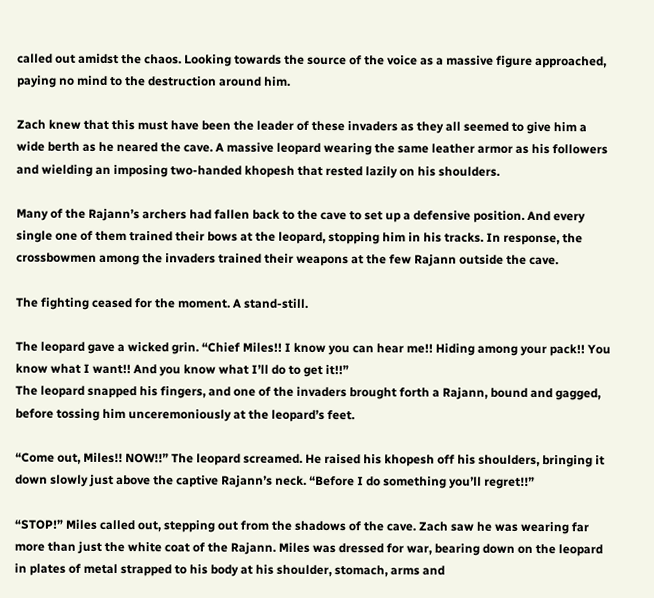called out amidst the chaos. Looking towards the source of the voice as a massive figure approached, paying no mind to the destruction around him.

Zach knew that this must have been the leader of these invaders as they all seemed to give him a wide berth as he neared the cave. A massive leopard wearing the same leather armor as his followers and wielding an imposing two-handed khopesh that rested lazily on his shoulders.

Many of the Rajann’s archers had fallen back to the cave to set up a defensive position. And every single one of them trained their bows at the leopard, stopping him in his tracks. In response, the crossbowmen among the invaders trained their weapons at the few Rajann outside the cave.

The fighting ceased for the moment. A stand-still.

The leopard gave a wicked grin. “Chief Miles!! I know you can hear me!! Hiding among your pack!! You know what I want!! And you know what I’ll do to get it!!”
The leopard snapped his fingers, and one of the invaders brought forth a Rajann, bound and gagged, before tossing him unceremoniously at the leopard’s feet.

“Come out, Miles!! NOW!!” The leopard screamed. He raised his khopesh off his shoulders, bringing it down slowly just above the captive Rajann’s neck. “Before I do something you’ll regret!!”

“STOP!” Miles called out, stepping out from the shadows of the cave. Zach saw he was wearing far more than just the white coat of the Rajann. Miles was dressed for war, bearing down on the leopard in plates of metal strapped to his body at his shoulder, stomach, arms and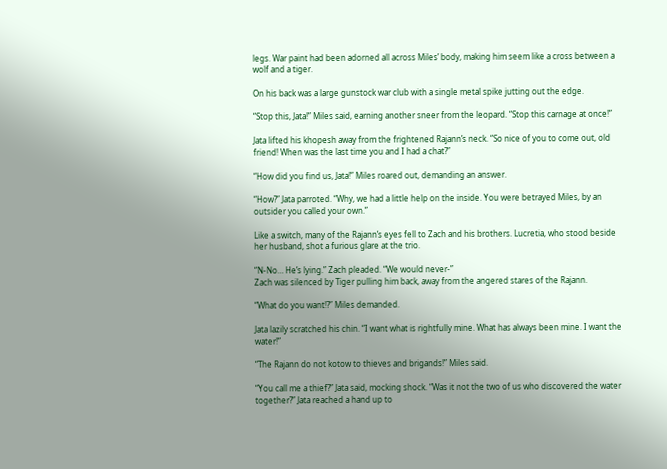legs. War paint had been adorned all across Miles’ body, making him seem like a cross between a wolf and a tiger.

On his back was a large gunstock war club with a single metal spike jutting out the edge.

“Stop this, Jata!” Miles said, earning another sneer from the leopard. “Stop this carnage at once!”

Jata lifted his khopesh away from the frightened Rajann’s neck. “So nice of you to come out, old friend! When was the last time you and I had a chat?”

“How did you find us, Jata!” Miles roared out, demanding an answer.

“How?” Jata parroted. “Why, we had a little help on the inside. You were betrayed Miles, by an outsider you called your own.”

Like a switch, many of the Rajann’s eyes fell to Zach and his brothers. Lucretia, who stood beside her husband, shot a furious glare at the trio.

“N-No… He’s lying.” Zach pleaded. “We would never-”
Zach was silenced by Tiger pulling him back, away from the angered stares of the Rajann.

“What do you want!?” Miles demanded.

Jata lazily scratched his chin. “I want what is rightfully mine. What has always been mine. I want the water!”

“The Rajann do not kotow to thieves and brigands!” Miles said.

“You call me a thief?” Jata said, mocking shock. “Was it not the two of us who discovered the water together?” Jata reached a hand up to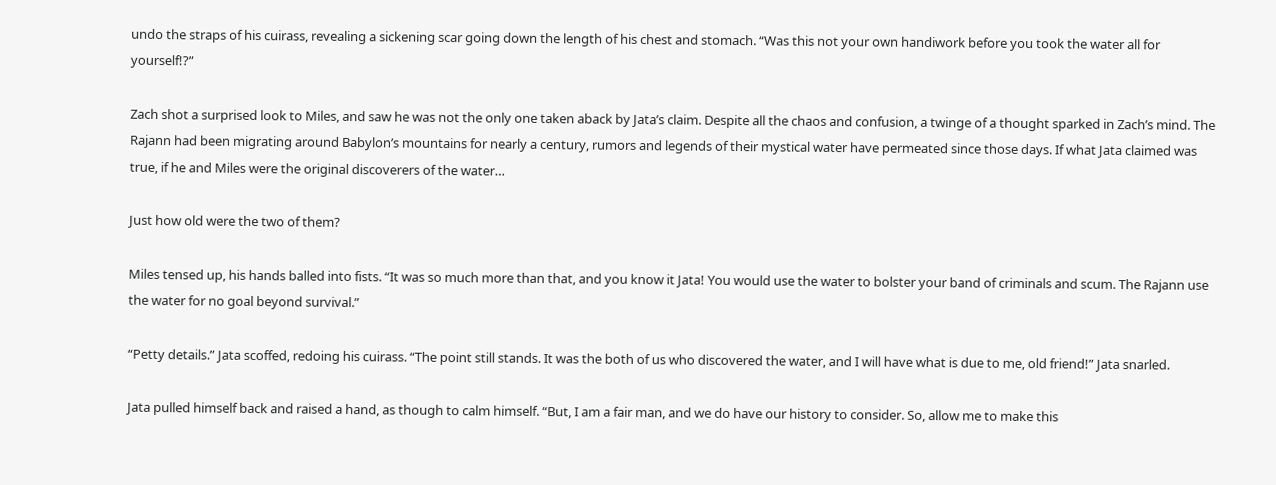undo the straps of his cuirass, revealing a sickening scar going down the length of his chest and stomach. “Was this not your own handiwork before you took the water all for yourself!?”

Zach shot a surprised look to Miles, and saw he was not the only one taken aback by Jata’s claim. Despite all the chaos and confusion, a twinge of a thought sparked in Zach’s mind. The Rajann had been migrating around Babylon’s mountains for nearly a century, rumors and legends of their mystical water have permeated since those days. If what Jata claimed was true, if he and Miles were the original discoverers of the water…

Just how old were the two of them?

Miles tensed up, his hands balled into fists. “It was so much more than that, and you know it Jata! You would use the water to bolster your band of criminals and scum. The Rajann use the water for no goal beyond survival.”

“Petty details.” Jata scoffed, redoing his cuirass. “The point still stands. It was the both of us who discovered the water, and I will have what is due to me, old friend!” Jata snarled.

Jata pulled himself back and raised a hand, as though to calm himself. “But, I am a fair man, and we do have our history to consider. So, allow me to make this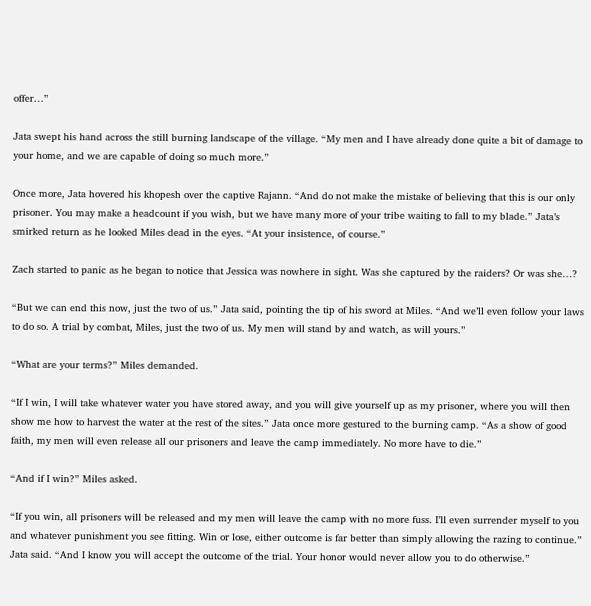offer…”

Jata swept his hand across the still burning landscape of the village. “My men and I have already done quite a bit of damage to your home, and we are capable of doing so much more.”

Once more, Jata hovered his khopesh over the captive Rajann. “And do not make the mistake of believing that this is our only prisoner. You may make a headcount if you wish, but we have many more of your tribe waiting to fall to my blade.” Jata’s smirked return as he looked Miles dead in the eyes. “At your insistence, of course.”

Zach started to panic as he began to notice that Jessica was nowhere in sight. Was she captured by the raiders? Or was she…?

“But we can end this now, just the two of us.” Jata said, pointing the tip of his sword at Miles. “And we’ll even follow your laws to do so. A trial by combat, Miles, just the two of us. My men will stand by and watch, as will yours.”

“What are your terms?” Miles demanded.

“If I win, I will take whatever water you have stored away, and you will give yourself up as my prisoner, where you will then show me how to harvest the water at the rest of the sites.” Jata once more gestured to the burning camp. “As a show of good faith, my men will even release all our prisoners and leave the camp immediately. No more have to die.”

“And if I win?” Miles asked.

“If you win, all prisoners will be released and my men will leave the camp with no more fuss. I’ll even surrender myself to you and whatever punishment you see fitting. Win or lose, either outcome is far better than simply allowing the razing to continue.” Jata said. “And I know you will accept the outcome of the trial. Your honor would never allow you to do otherwise.”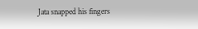Jata snapped his fingers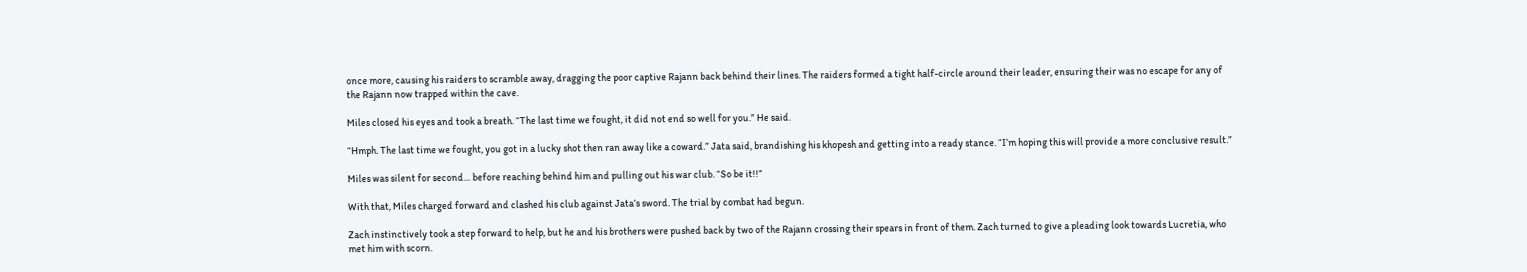once more, causing his raiders to scramble away, dragging the poor captive Rajann back behind their lines. The raiders formed a tight half-circle around their leader, ensuring their was no escape for any of the Rajann now trapped within the cave.

Miles closed his eyes and took a breath. “The last time we fought, it did not end so well for you.” He said.

“Hmph. The last time we fought, you got in a lucky shot then ran away like a coward.” Jata said, brandishing his khopesh and getting into a ready stance. “I’m hoping this will provide a more conclusive result.”

Miles was silent for second… before reaching behind him and pulling out his war club. “So be it!!”

With that, Miles charged forward and clashed his club against Jata’s sword. The trial by combat had begun.

Zach instinctively took a step forward to help, but he and his brothers were pushed back by two of the Rajann crossing their spears in front of them. Zach turned to give a pleading look towards Lucretia, who met him with scorn.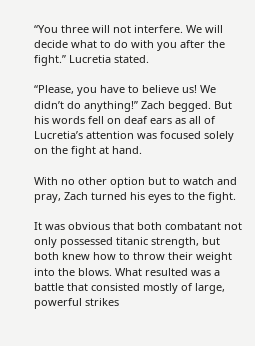“You three will not interfere. We will decide what to do with you after the fight.” Lucretia stated.

“Please, you have to believe us! We didn’t do anything!” Zach begged. But his words fell on deaf ears as all of Lucretia’s attention was focused solely on the fight at hand.

With no other option but to watch and pray, Zach turned his eyes to the fight.

It was obvious that both combatant not only possessed titanic strength, but both knew how to throw their weight into the blows. What resulted was a battle that consisted mostly of large, powerful strikes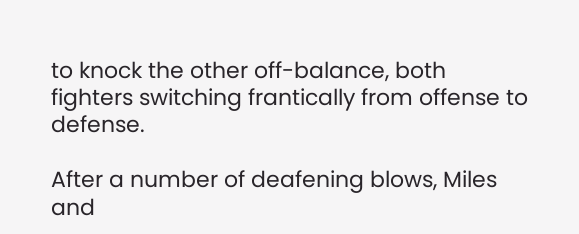to knock the other off-balance, both fighters switching frantically from offense to defense.

After a number of deafening blows, Miles and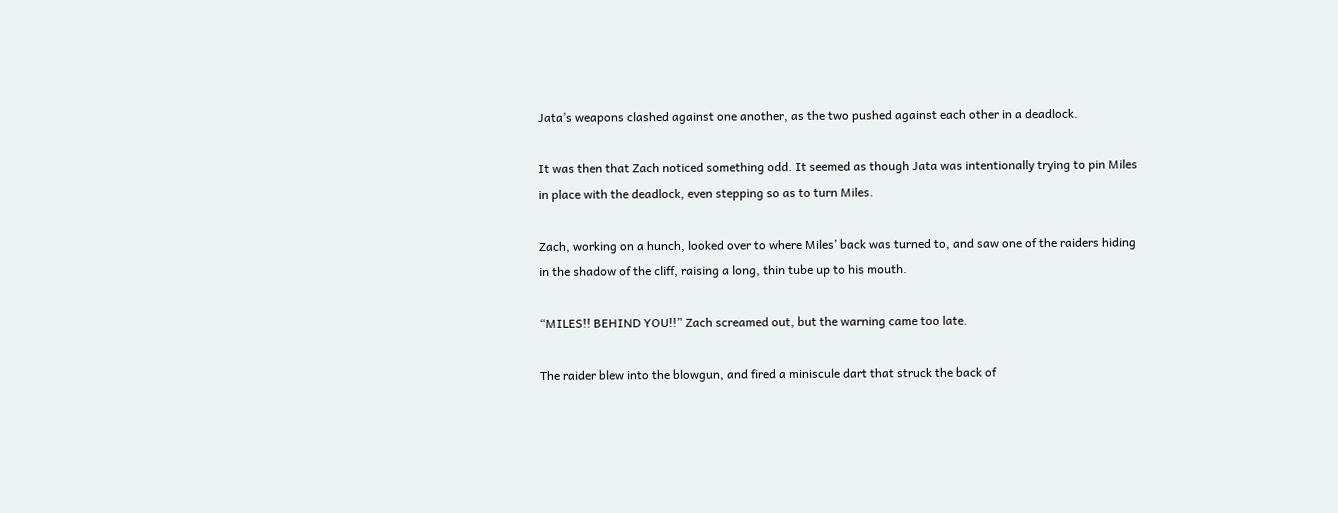Jata’s weapons clashed against one another, as the two pushed against each other in a deadlock.

It was then that Zach noticed something odd. It seemed as though Jata was intentionally trying to pin Miles in place with the deadlock, even stepping so as to turn Miles.

Zach, working on a hunch, looked over to where Miles’ back was turned to, and saw one of the raiders hiding in the shadow of the cliff, raising a long, thin tube up to his mouth.

“MILES!! BEHIND YOU!!” Zach screamed out, but the warning came too late.

The raider blew into the blowgun, and fired a miniscule dart that struck the back of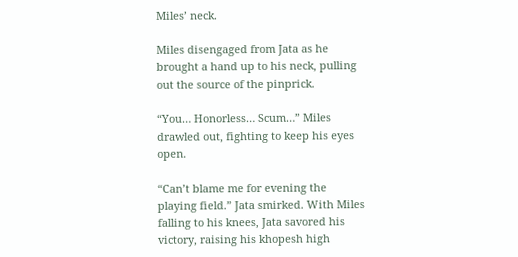Miles’ neck.

Miles disengaged from Jata as he brought a hand up to his neck, pulling out the source of the pinprick.

“You… Honorless… Scum…” Miles drawled out, fighting to keep his eyes open.

“Can’t blame me for evening the playing field.” Jata smirked. With Miles falling to his knees, Jata savored his victory, raising his khopesh high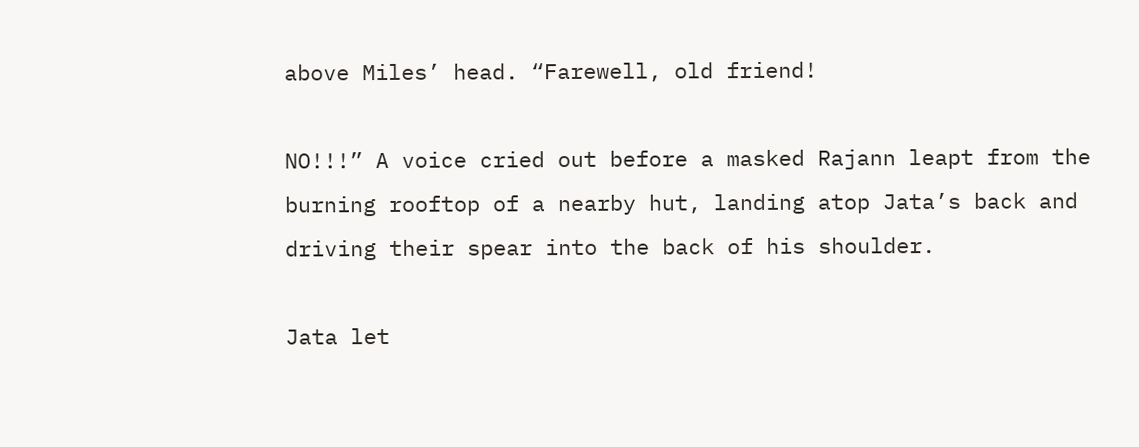above Miles’ head. “Farewell, old friend!

NO!!!” A voice cried out before a masked Rajann leapt from the burning rooftop of a nearby hut, landing atop Jata’s back and driving their spear into the back of his shoulder.

Jata let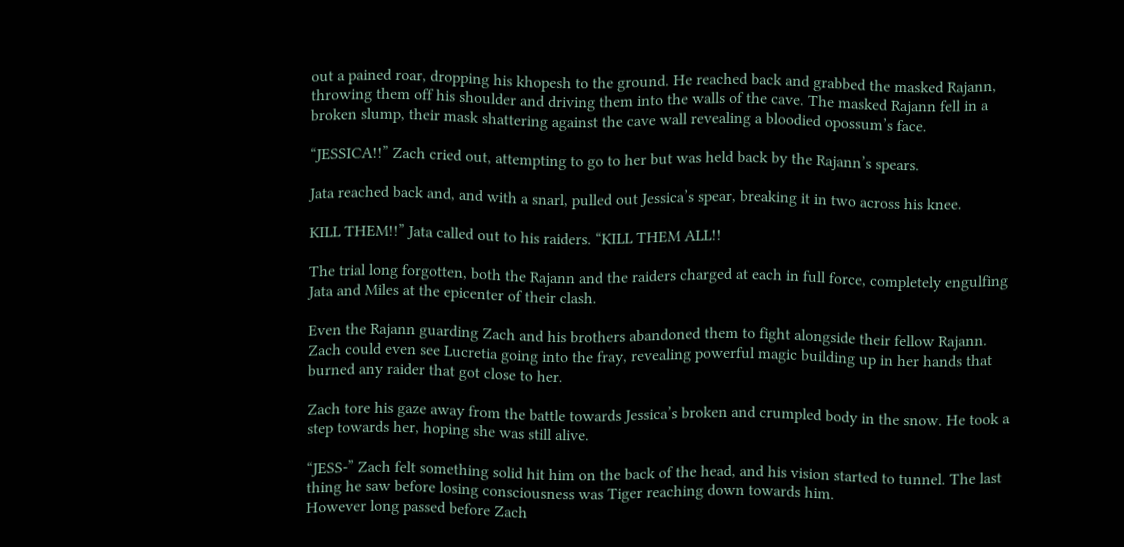out a pained roar, dropping his khopesh to the ground. He reached back and grabbed the masked Rajann, throwing them off his shoulder and driving them into the walls of the cave. The masked Rajann fell in a broken slump, their mask shattering against the cave wall revealing a bloodied opossum’s face.

“JESSICA!!” Zach cried out, attempting to go to her but was held back by the Rajann’s spears.

Jata reached back and, and with a snarl, pulled out Jessica’s spear, breaking it in two across his knee.

KILL THEM!!” Jata called out to his raiders. “KILL THEM ALL!!

The trial long forgotten, both the Rajann and the raiders charged at each in full force, completely engulfing Jata and Miles at the epicenter of their clash.

Even the Rajann guarding Zach and his brothers abandoned them to fight alongside their fellow Rajann. Zach could even see Lucretia going into the fray, revealing powerful magic building up in her hands that burned any raider that got close to her.

Zach tore his gaze away from the battle towards Jessica’s broken and crumpled body in the snow. He took a step towards her, hoping she was still alive.

“JESS-” Zach felt something solid hit him on the back of the head, and his vision started to tunnel. The last thing he saw before losing consciousness was Tiger reaching down towards him.
However long passed before Zach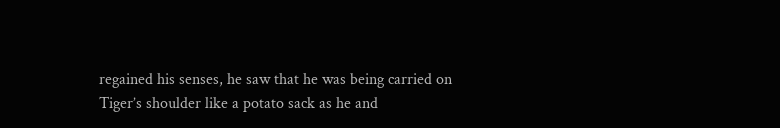regained his senses, he saw that he was being carried on Tiger’s shoulder like a potato sack as he and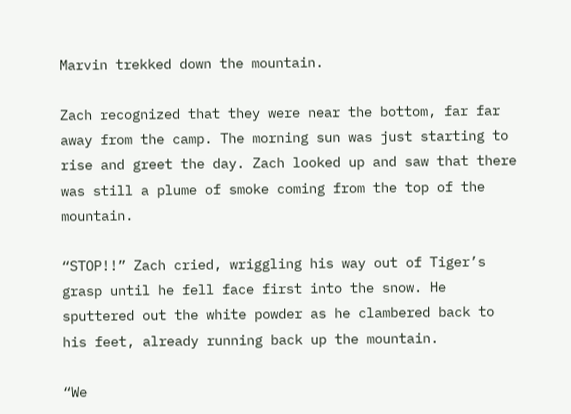Marvin trekked down the mountain.

Zach recognized that they were near the bottom, far far away from the camp. The morning sun was just starting to rise and greet the day. Zach looked up and saw that there was still a plume of smoke coming from the top of the mountain.

“STOP!!” Zach cried, wriggling his way out of Tiger’s grasp until he fell face first into the snow. He sputtered out the white powder as he clambered back to his feet, already running back up the mountain.

“We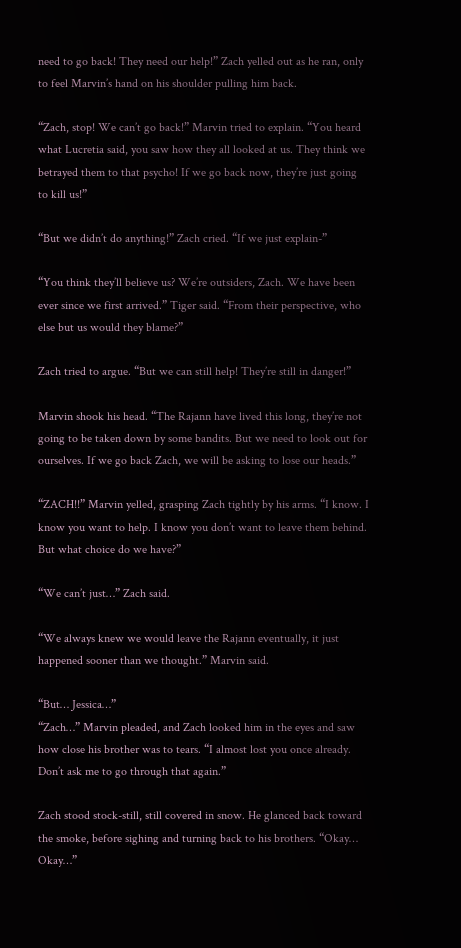need to go back! They need our help!” Zach yelled out as he ran, only to feel Marvin’s hand on his shoulder pulling him back.

“Zach, stop! We can’t go back!” Marvin tried to explain. “You heard what Lucretia said, you saw how they all looked at us. They think we betrayed them to that psycho! If we go back now, they’re just going to kill us!”

“But we didn’t do anything!” Zach cried. “If we just explain-”

“You think they’ll believe us? We’re outsiders, Zach. We have been ever since we first arrived.” Tiger said. “From their perspective, who else but us would they blame?”

Zach tried to argue. “But we can still help! They’re still in danger!”

Marvin shook his head. “The Rajann have lived this long, they’re not going to be taken down by some bandits. But we need to look out for ourselves. If we go back Zach, we will be asking to lose our heads.”

“ZACH!!” Marvin yelled, grasping Zach tightly by his arms. “I know. I know you want to help. I know you don’t want to leave them behind. But what choice do we have?”

“We can’t just…” Zach said.

“We always knew we would leave the Rajann eventually, it just happened sooner than we thought.” Marvin said.

“But… Jessica…”
“Zach…” Marvin pleaded, and Zach looked him in the eyes and saw how close his brother was to tears. “I almost lost you once already. Don’t ask me to go through that again.”

Zach stood stock-still, still covered in snow. He glanced back toward the smoke, before sighing and turning back to his brothers. “Okay… Okay…”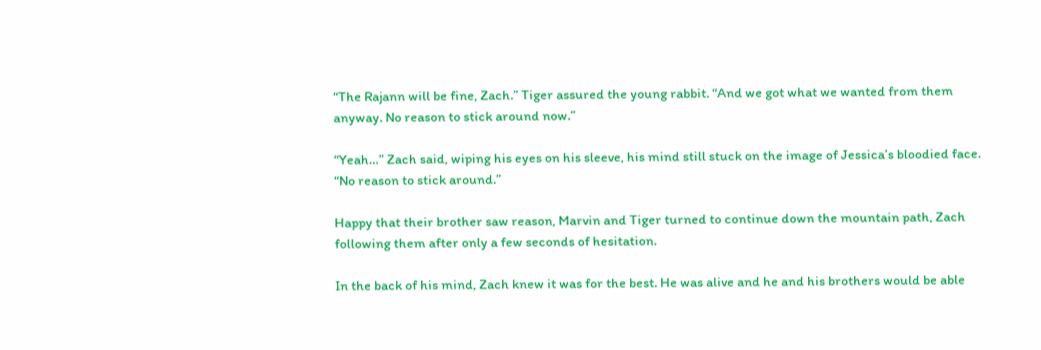“The Rajann will be fine, Zach.” Tiger assured the young rabbit. “And we got what we wanted from them anyway. No reason to stick around now.”

“Yeah…” Zach said, wiping his eyes on his sleeve, his mind still stuck on the image of Jessica’s bloodied face. “No reason to stick around.”

Happy that their brother saw reason, Marvin and Tiger turned to continue down the mountain path, Zach following them after only a few seconds of hesitation.

In the back of his mind, Zach knew it was for the best. He was alive and he and his brothers would be able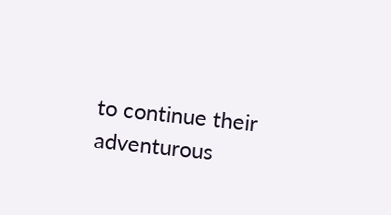to continue their adventurous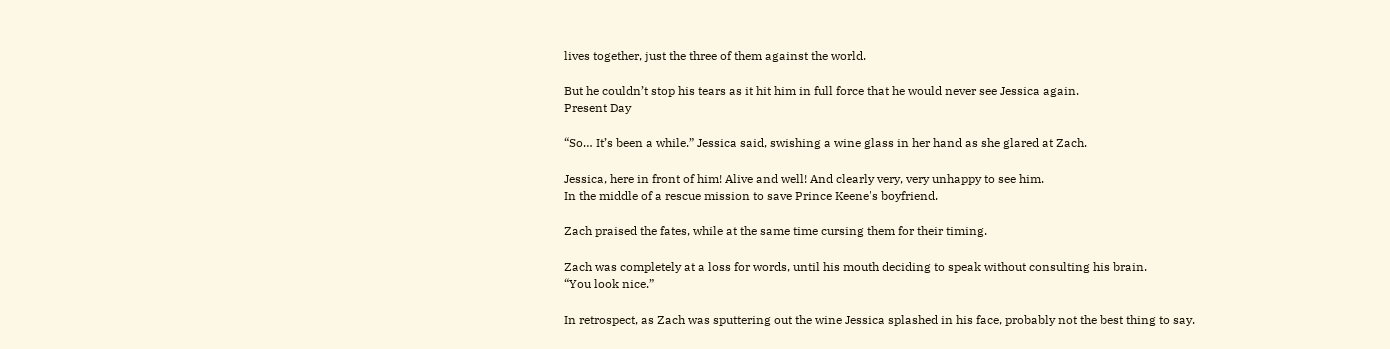lives together, just the three of them against the world.

But he couldn’t stop his tears as it hit him in full force that he would never see Jessica again.
Present Day

“So… It’s been a while.” Jessica said, swishing a wine glass in her hand as she glared at Zach.

Jessica, here in front of him! Alive and well! And clearly very, very unhappy to see him.
In the middle of a rescue mission to save Prince Keene's boyfriend.

Zach praised the fates, while at the same time cursing them for their timing.

Zach was completely at a loss for words, until his mouth deciding to speak without consulting his brain.
“You look nice.”

In retrospect, as Zach was sputtering out the wine Jessica splashed in his face, probably not the best thing to say.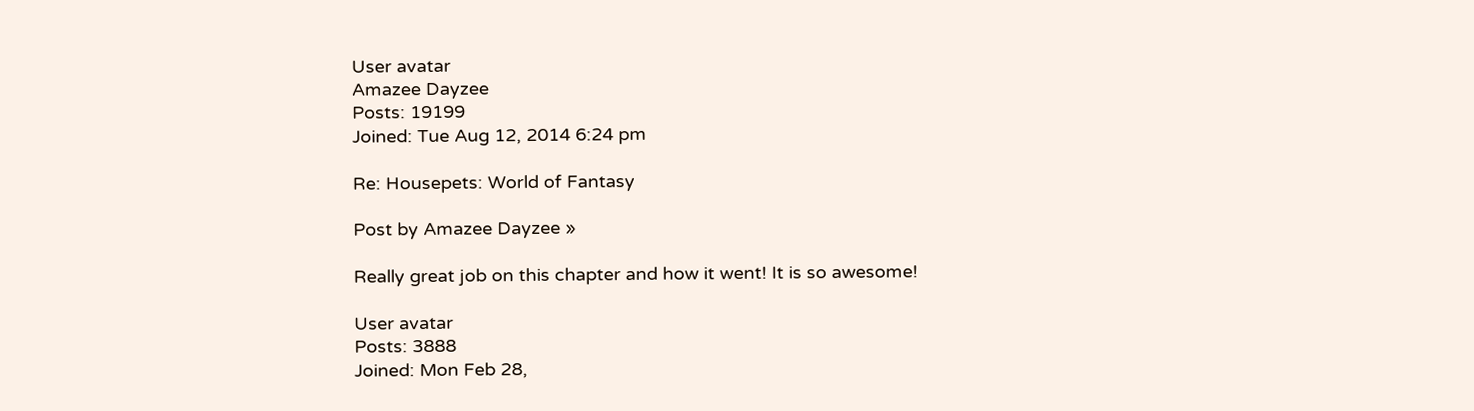User avatar
Amazee Dayzee
Posts: 19199
Joined: Tue Aug 12, 2014 6:24 pm

Re: Housepets: World of Fantasy

Post by Amazee Dayzee »

Really great job on this chapter and how it went! It is so awesome!

User avatar
Posts: 3888
Joined: Mon Feb 28,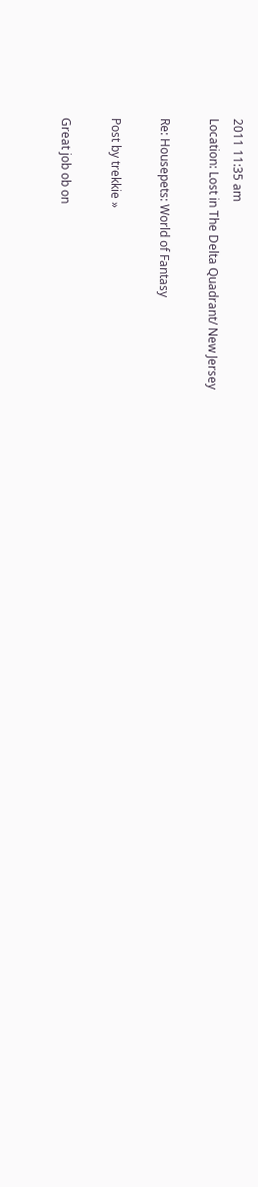2011 11:35 am
Location: Lost in The Delta Quadrant/ New Jersey

Re: Housepets: World of Fantasy

Post by trekkie »

Great job ob on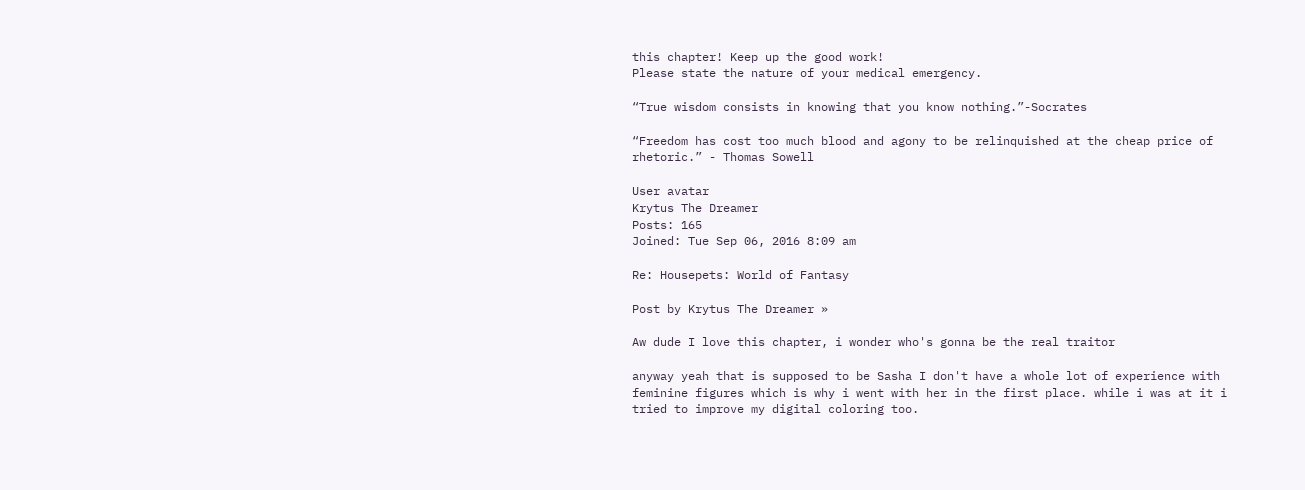this chapter! Keep up the good work!
Please state the nature of your medical emergency.

“True wisdom consists in knowing that you know nothing.”-Socrates

“Freedom has cost too much blood and agony to be relinquished at the cheap price of rhetoric.” - Thomas Sowell

User avatar
Krytus The Dreamer
Posts: 165
Joined: Tue Sep 06, 2016 8:09 am

Re: Housepets: World of Fantasy

Post by Krytus The Dreamer »

Aw dude I love this chapter, i wonder who's gonna be the real traitor

anyway yeah that is supposed to be Sasha I don't have a whole lot of experience with feminine figures which is why i went with her in the first place. while i was at it i tried to improve my digital coloring too.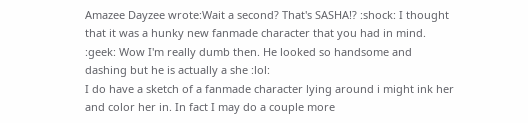Amazee Dayzee wrote:Wait a second? That's SASHA!? :shock: I thought that it was a hunky new fanmade character that you had in mind. :geek: Wow I'm really dumb then. He looked so handsome and dashing but he is actually a she :lol:
I do have a sketch of a fanmade character lying around i might ink her and color her in. In fact I may do a couple more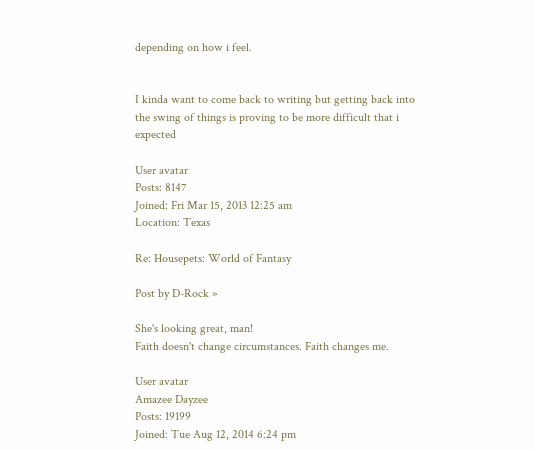depending on how i feel.


I kinda want to come back to writing but getting back into the swing of things is proving to be more difficult that i expected

User avatar
Posts: 8147
Joined: Fri Mar 15, 2013 12:25 am
Location: Texas

Re: Housepets: World of Fantasy

Post by D-Rock »

She's looking great, man!
Faith doesn't change circumstances. Faith changes me.

User avatar
Amazee Dayzee
Posts: 19199
Joined: Tue Aug 12, 2014 6:24 pm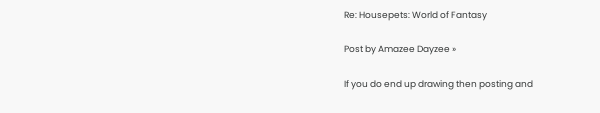Re: Housepets: World of Fantasy

Post by Amazee Dayzee »

If you do end up drawing then posting and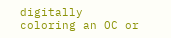digitally coloring an OC or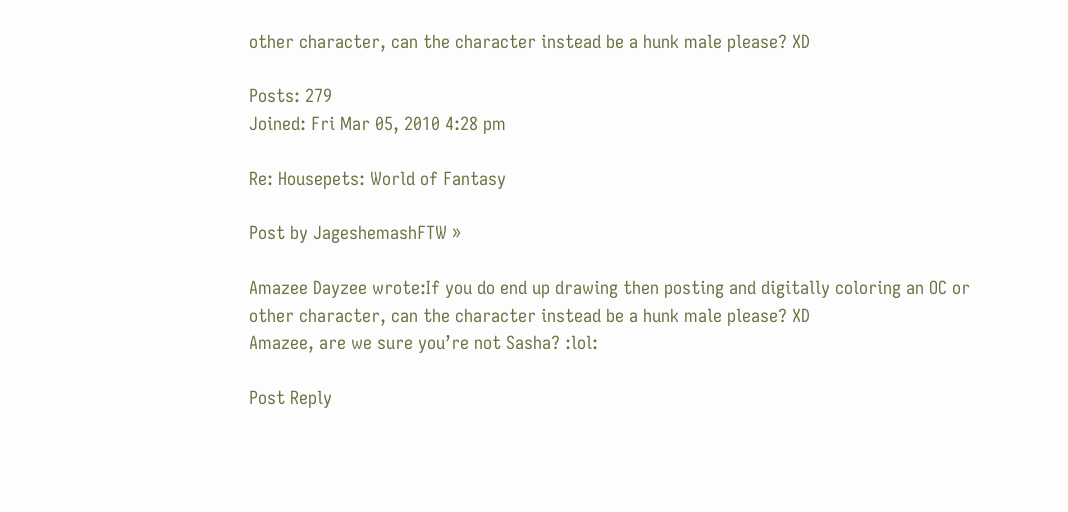other character, can the character instead be a hunk male please? XD

Posts: 279
Joined: Fri Mar 05, 2010 4:28 pm

Re: Housepets: World of Fantasy

Post by JageshemashFTW »

Amazee Dayzee wrote:If you do end up drawing then posting and digitally coloring an OC or other character, can the character instead be a hunk male please? XD
Amazee, are we sure you’re not Sasha? :lol:

Post Reply